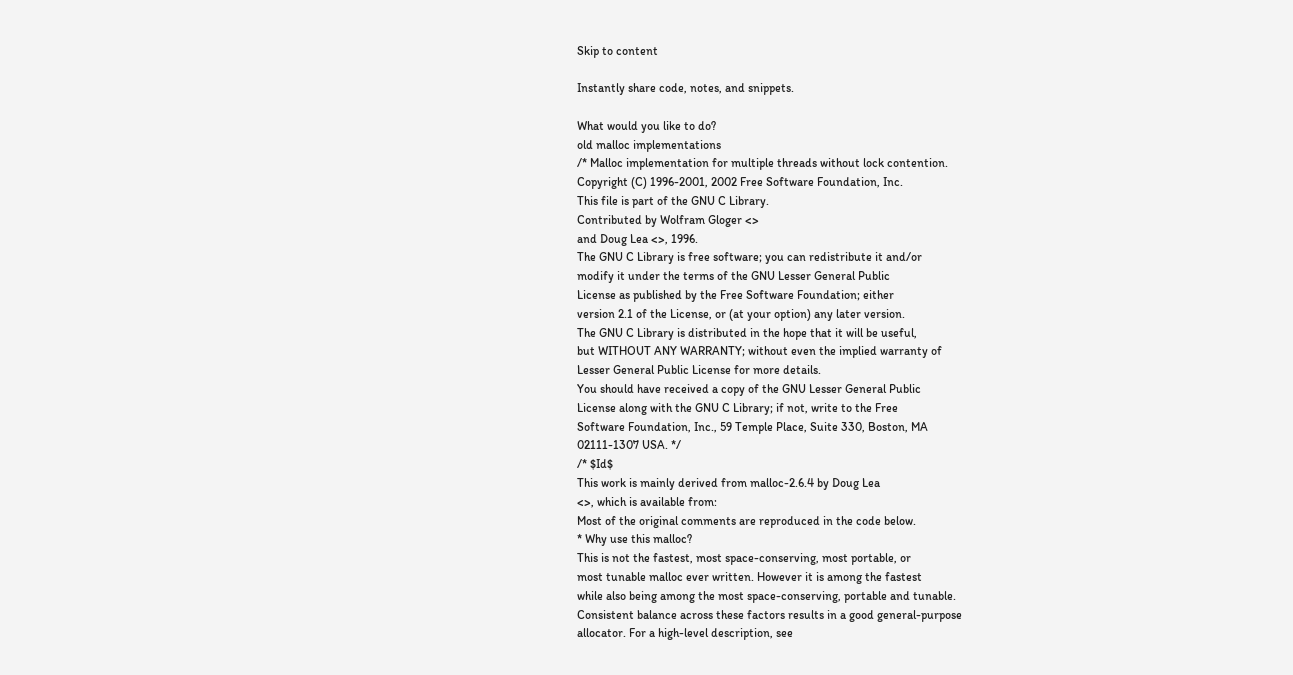Skip to content

Instantly share code, notes, and snippets.

What would you like to do?
old malloc implementations
/* Malloc implementation for multiple threads without lock contention.
Copyright (C) 1996-2001, 2002 Free Software Foundation, Inc.
This file is part of the GNU C Library.
Contributed by Wolfram Gloger <>
and Doug Lea <>, 1996.
The GNU C Library is free software; you can redistribute it and/or
modify it under the terms of the GNU Lesser General Public
License as published by the Free Software Foundation; either
version 2.1 of the License, or (at your option) any later version.
The GNU C Library is distributed in the hope that it will be useful,
but WITHOUT ANY WARRANTY; without even the implied warranty of
Lesser General Public License for more details.
You should have received a copy of the GNU Lesser General Public
License along with the GNU C Library; if not, write to the Free
Software Foundation, Inc., 59 Temple Place, Suite 330, Boston, MA
02111-1307 USA. */
/* $Id$
This work is mainly derived from malloc-2.6.4 by Doug Lea
<>, which is available from:
Most of the original comments are reproduced in the code below.
* Why use this malloc?
This is not the fastest, most space-conserving, most portable, or
most tunable malloc ever written. However it is among the fastest
while also being among the most space-conserving, portable and tunable.
Consistent balance across these factors results in a good general-purpose
allocator. For a high-level description, see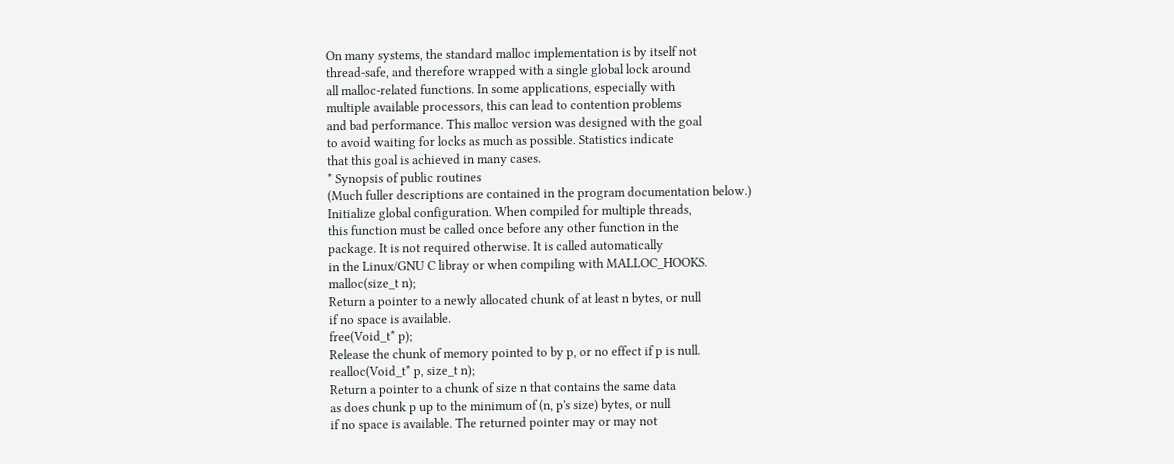On many systems, the standard malloc implementation is by itself not
thread-safe, and therefore wrapped with a single global lock around
all malloc-related functions. In some applications, especially with
multiple available processors, this can lead to contention problems
and bad performance. This malloc version was designed with the goal
to avoid waiting for locks as much as possible. Statistics indicate
that this goal is achieved in many cases.
* Synopsis of public routines
(Much fuller descriptions are contained in the program documentation below.)
Initialize global configuration. When compiled for multiple threads,
this function must be called once before any other function in the
package. It is not required otherwise. It is called automatically
in the Linux/GNU C libray or when compiling with MALLOC_HOOKS.
malloc(size_t n);
Return a pointer to a newly allocated chunk of at least n bytes, or null
if no space is available.
free(Void_t* p);
Release the chunk of memory pointed to by p, or no effect if p is null.
realloc(Void_t* p, size_t n);
Return a pointer to a chunk of size n that contains the same data
as does chunk p up to the minimum of (n, p's size) bytes, or null
if no space is available. The returned pointer may or may not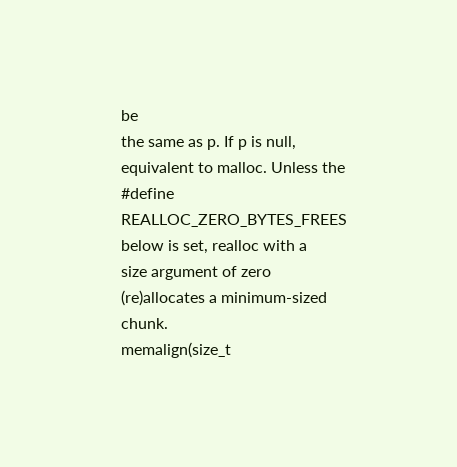be
the same as p. If p is null, equivalent to malloc. Unless the
#define REALLOC_ZERO_BYTES_FREES below is set, realloc with a
size argument of zero (re)allocates a minimum-sized chunk.
memalign(size_t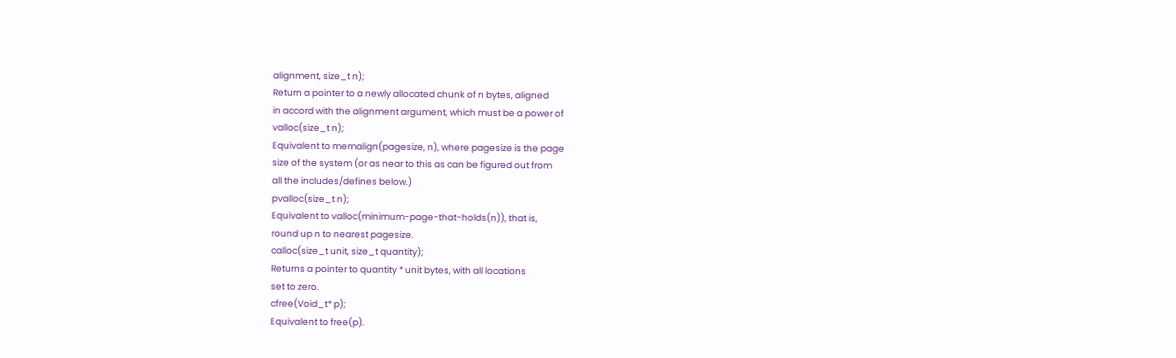alignment, size_t n);
Return a pointer to a newly allocated chunk of n bytes, aligned
in accord with the alignment argument, which must be a power of
valloc(size_t n);
Equivalent to memalign(pagesize, n), where pagesize is the page
size of the system (or as near to this as can be figured out from
all the includes/defines below.)
pvalloc(size_t n);
Equivalent to valloc(minimum-page-that-holds(n)), that is,
round up n to nearest pagesize.
calloc(size_t unit, size_t quantity);
Returns a pointer to quantity * unit bytes, with all locations
set to zero.
cfree(Void_t* p);
Equivalent to free(p).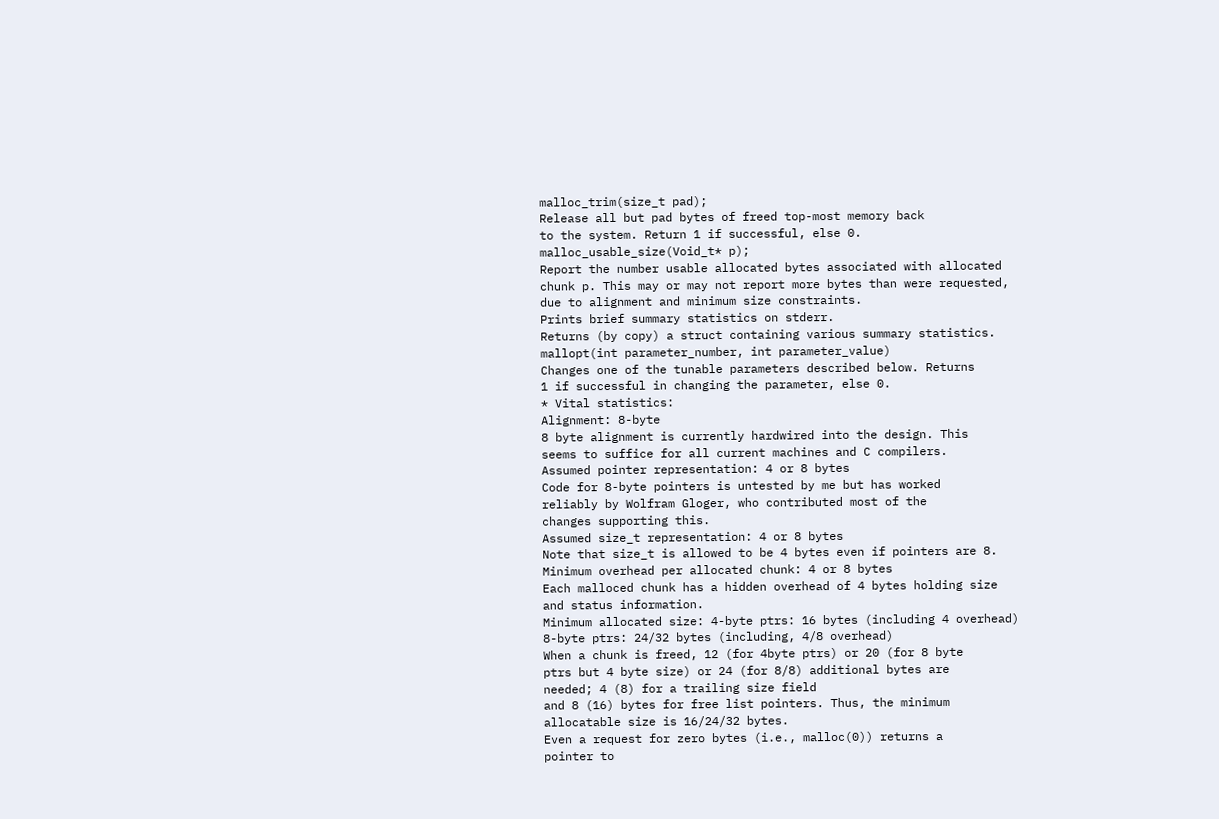malloc_trim(size_t pad);
Release all but pad bytes of freed top-most memory back
to the system. Return 1 if successful, else 0.
malloc_usable_size(Void_t* p);
Report the number usable allocated bytes associated with allocated
chunk p. This may or may not report more bytes than were requested,
due to alignment and minimum size constraints.
Prints brief summary statistics on stderr.
Returns (by copy) a struct containing various summary statistics.
mallopt(int parameter_number, int parameter_value)
Changes one of the tunable parameters described below. Returns
1 if successful in changing the parameter, else 0.
* Vital statistics:
Alignment: 8-byte
8 byte alignment is currently hardwired into the design. This
seems to suffice for all current machines and C compilers.
Assumed pointer representation: 4 or 8 bytes
Code for 8-byte pointers is untested by me but has worked
reliably by Wolfram Gloger, who contributed most of the
changes supporting this.
Assumed size_t representation: 4 or 8 bytes
Note that size_t is allowed to be 4 bytes even if pointers are 8.
Minimum overhead per allocated chunk: 4 or 8 bytes
Each malloced chunk has a hidden overhead of 4 bytes holding size
and status information.
Minimum allocated size: 4-byte ptrs: 16 bytes (including 4 overhead)
8-byte ptrs: 24/32 bytes (including, 4/8 overhead)
When a chunk is freed, 12 (for 4byte ptrs) or 20 (for 8 byte
ptrs but 4 byte size) or 24 (for 8/8) additional bytes are
needed; 4 (8) for a trailing size field
and 8 (16) bytes for free list pointers. Thus, the minimum
allocatable size is 16/24/32 bytes.
Even a request for zero bytes (i.e., malloc(0)) returns a
pointer to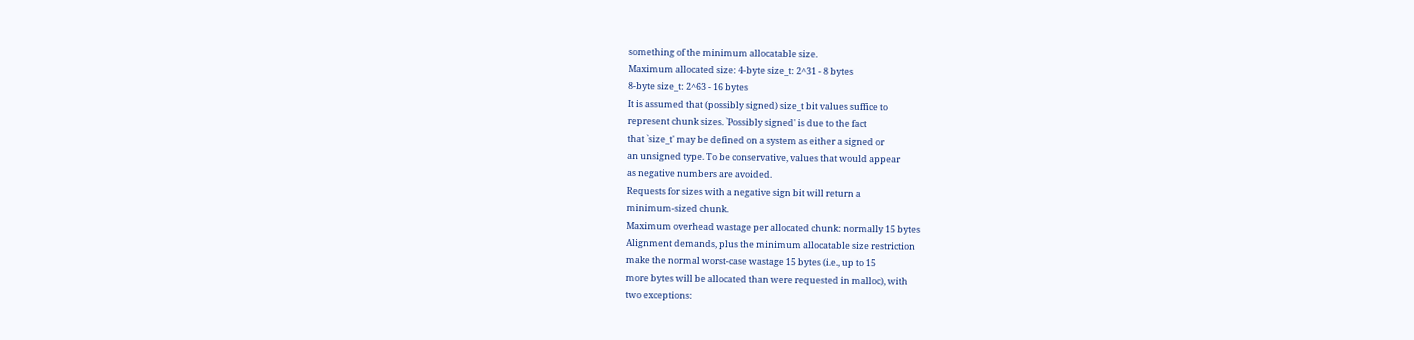something of the minimum allocatable size.
Maximum allocated size: 4-byte size_t: 2^31 - 8 bytes
8-byte size_t: 2^63 - 16 bytes
It is assumed that (possibly signed) size_t bit values suffice to
represent chunk sizes. `Possibly signed' is due to the fact
that `size_t' may be defined on a system as either a signed or
an unsigned type. To be conservative, values that would appear
as negative numbers are avoided.
Requests for sizes with a negative sign bit will return a
minimum-sized chunk.
Maximum overhead wastage per allocated chunk: normally 15 bytes
Alignment demands, plus the minimum allocatable size restriction
make the normal worst-case wastage 15 bytes (i.e., up to 15
more bytes will be allocated than were requested in malloc), with
two exceptions: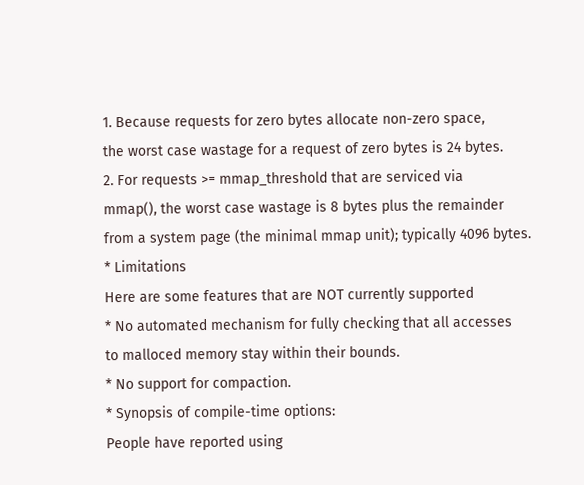1. Because requests for zero bytes allocate non-zero space,
the worst case wastage for a request of zero bytes is 24 bytes.
2. For requests >= mmap_threshold that are serviced via
mmap(), the worst case wastage is 8 bytes plus the remainder
from a system page (the minimal mmap unit); typically 4096 bytes.
* Limitations
Here are some features that are NOT currently supported
* No automated mechanism for fully checking that all accesses
to malloced memory stay within their bounds.
* No support for compaction.
* Synopsis of compile-time options:
People have reported using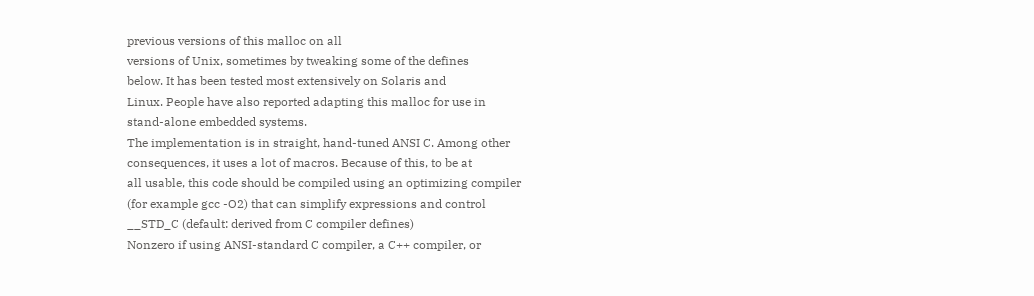previous versions of this malloc on all
versions of Unix, sometimes by tweaking some of the defines
below. It has been tested most extensively on Solaris and
Linux. People have also reported adapting this malloc for use in
stand-alone embedded systems.
The implementation is in straight, hand-tuned ANSI C. Among other
consequences, it uses a lot of macros. Because of this, to be at
all usable, this code should be compiled using an optimizing compiler
(for example gcc -O2) that can simplify expressions and control
__STD_C (default: derived from C compiler defines)
Nonzero if using ANSI-standard C compiler, a C++ compiler, or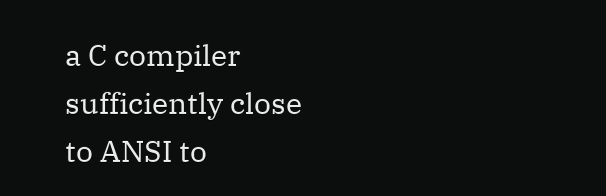a C compiler sufficiently close to ANSI to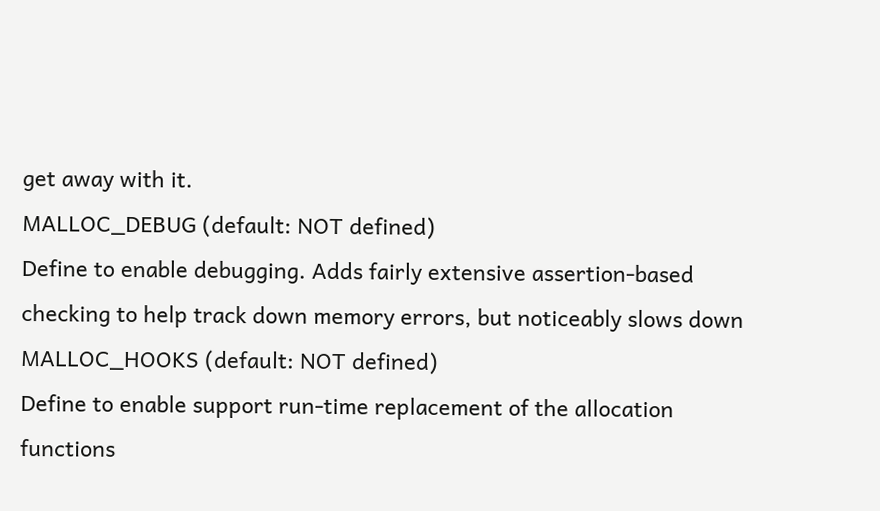get away with it.
MALLOC_DEBUG (default: NOT defined)
Define to enable debugging. Adds fairly extensive assertion-based
checking to help track down memory errors, but noticeably slows down
MALLOC_HOOKS (default: NOT defined)
Define to enable support run-time replacement of the allocation
functions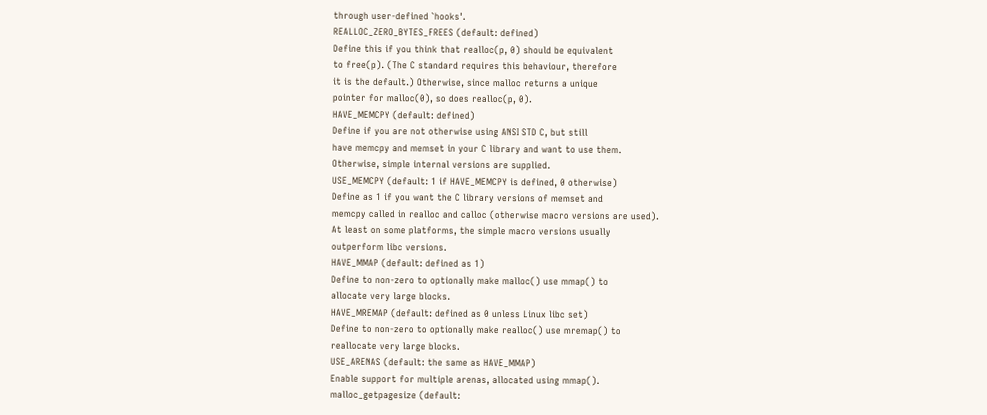through user-defined `hooks'.
REALLOC_ZERO_BYTES_FREES (default: defined)
Define this if you think that realloc(p, 0) should be equivalent
to free(p). (The C standard requires this behaviour, therefore
it is the default.) Otherwise, since malloc returns a unique
pointer for malloc(0), so does realloc(p, 0).
HAVE_MEMCPY (default: defined)
Define if you are not otherwise using ANSI STD C, but still
have memcpy and memset in your C library and want to use them.
Otherwise, simple internal versions are supplied.
USE_MEMCPY (default: 1 if HAVE_MEMCPY is defined, 0 otherwise)
Define as 1 if you want the C library versions of memset and
memcpy called in realloc and calloc (otherwise macro versions are used).
At least on some platforms, the simple macro versions usually
outperform libc versions.
HAVE_MMAP (default: defined as 1)
Define to non-zero to optionally make malloc() use mmap() to
allocate very large blocks.
HAVE_MREMAP (default: defined as 0 unless Linux libc set)
Define to non-zero to optionally make realloc() use mremap() to
reallocate very large blocks.
USE_ARENAS (default: the same as HAVE_MMAP)
Enable support for multiple arenas, allocated using mmap().
malloc_getpagesize (default: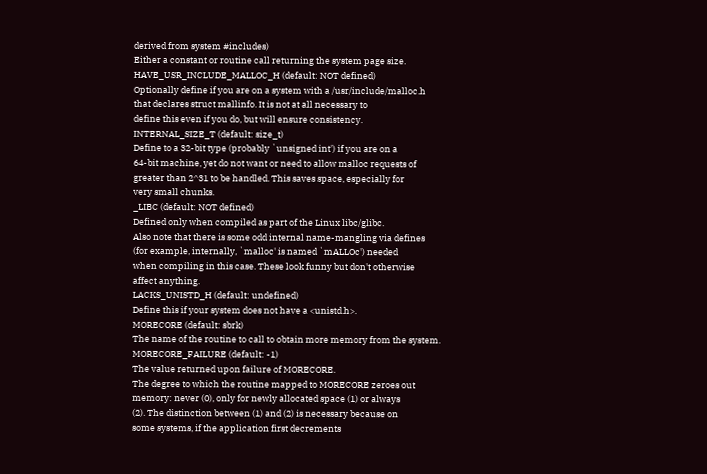derived from system #includes)
Either a constant or routine call returning the system page size.
HAVE_USR_INCLUDE_MALLOC_H (default: NOT defined)
Optionally define if you are on a system with a /usr/include/malloc.h
that declares struct mallinfo. It is not at all necessary to
define this even if you do, but will ensure consistency.
INTERNAL_SIZE_T (default: size_t)
Define to a 32-bit type (probably `unsigned int') if you are on a
64-bit machine, yet do not want or need to allow malloc requests of
greater than 2^31 to be handled. This saves space, especially for
very small chunks.
_LIBC (default: NOT defined)
Defined only when compiled as part of the Linux libc/glibc.
Also note that there is some odd internal name-mangling via defines
(for example, internally, `malloc' is named `mALLOc') needed
when compiling in this case. These look funny but don't otherwise
affect anything.
LACKS_UNISTD_H (default: undefined)
Define this if your system does not have a <unistd.h>.
MORECORE (default: sbrk)
The name of the routine to call to obtain more memory from the system.
MORECORE_FAILURE (default: -1)
The value returned upon failure of MORECORE.
The degree to which the routine mapped to MORECORE zeroes out
memory: never (0), only for newly allocated space (1) or always
(2). The distinction between (1) and (2) is necessary because on
some systems, if the application first decrements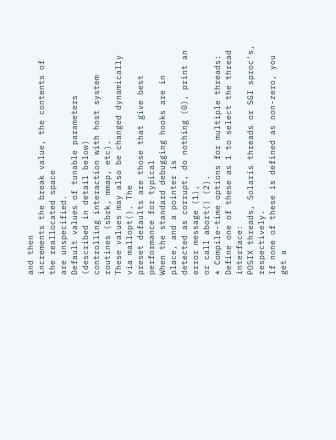and then
increments the break value, the contents of the reallocated space
are unspecified.
Default values of tunable parameters (described in detail below)
controlling interaction with host system routines (sbrk, mmap, etc).
These values may also be changed dynamically via mallopt(). The
preset defaults are those that give best performance for typical
When the standard debugging hooks are in place, and a pointer is
detected as corrupt, do nothing (0), print an error message (1),
or call abort() (2).
* Compile-time options for multiple threads:
Define one of these as 1 to select the thread interface:
POSIX threads, Solaris threads or SGI sproc's, respectively.
If none of these is defined as non-zero, you get a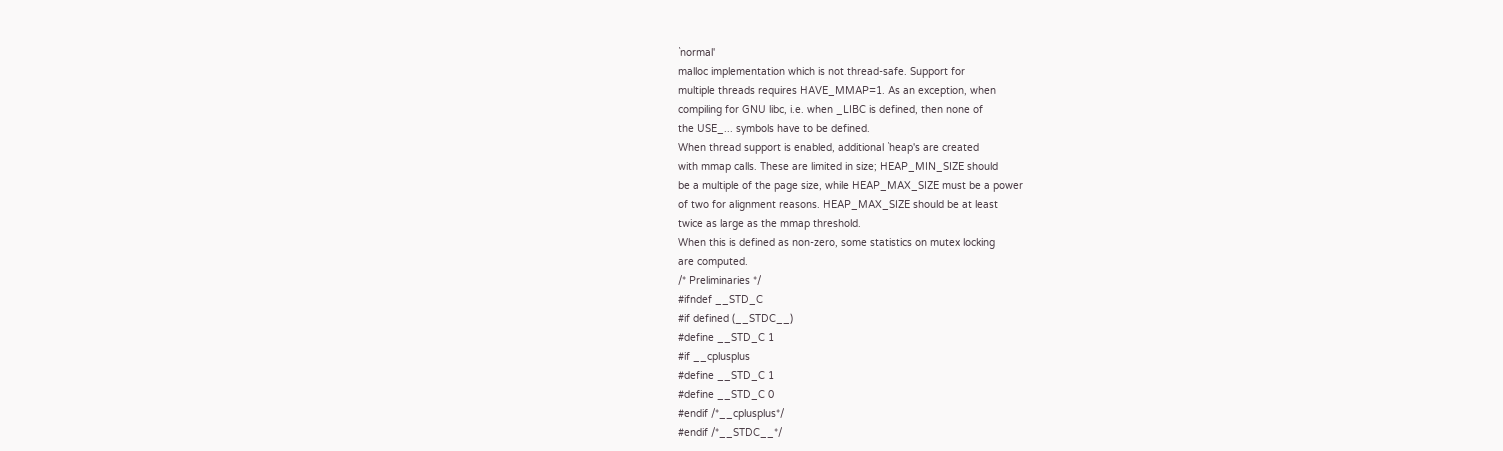`normal'
malloc implementation which is not thread-safe. Support for
multiple threads requires HAVE_MMAP=1. As an exception, when
compiling for GNU libc, i.e. when _LIBC is defined, then none of
the USE_... symbols have to be defined.
When thread support is enabled, additional `heap's are created
with mmap calls. These are limited in size; HEAP_MIN_SIZE should
be a multiple of the page size, while HEAP_MAX_SIZE must be a power
of two for alignment reasons. HEAP_MAX_SIZE should be at least
twice as large as the mmap threshold.
When this is defined as non-zero, some statistics on mutex locking
are computed.
/* Preliminaries */
#ifndef __STD_C
#if defined (__STDC__)
#define __STD_C 1
#if __cplusplus
#define __STD_C 1
#define __STD_C 0
#endif /*__cplusplus*/
#endif /*__STDC__*/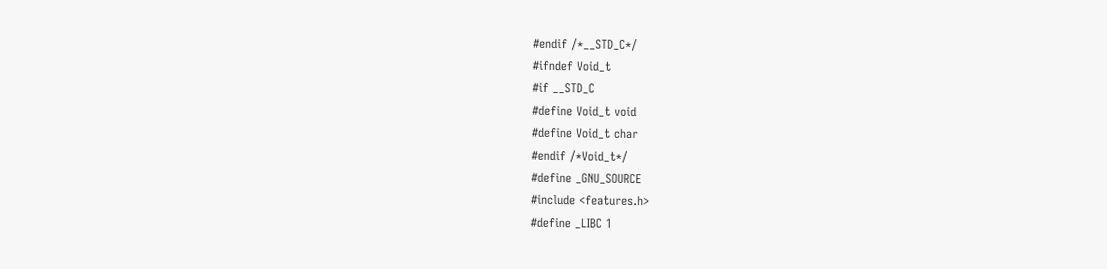#endif /*__STD_C*/
#ifndef Void_t
#if __STD_C
#define Void_t void
#define Void_t char
#endif /*Void_t*/
#define _GNU_SOURCE
#include <features.h>
#define _LIBC 1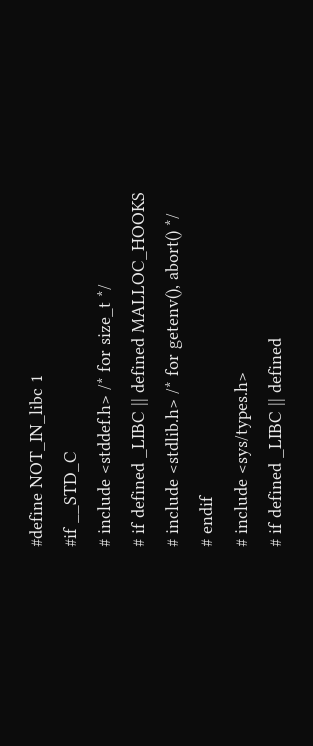#define NOT_IN_libc 1
#if __STD_C
# include <stddef.h> /* for size_t */
# if defined _LIBC || defined MALLOC_HOOKS
# include <stdlib.h> /* for getenv(), abort() */
# endif
# include <sys/types.h>
# if defined _LIBC || defined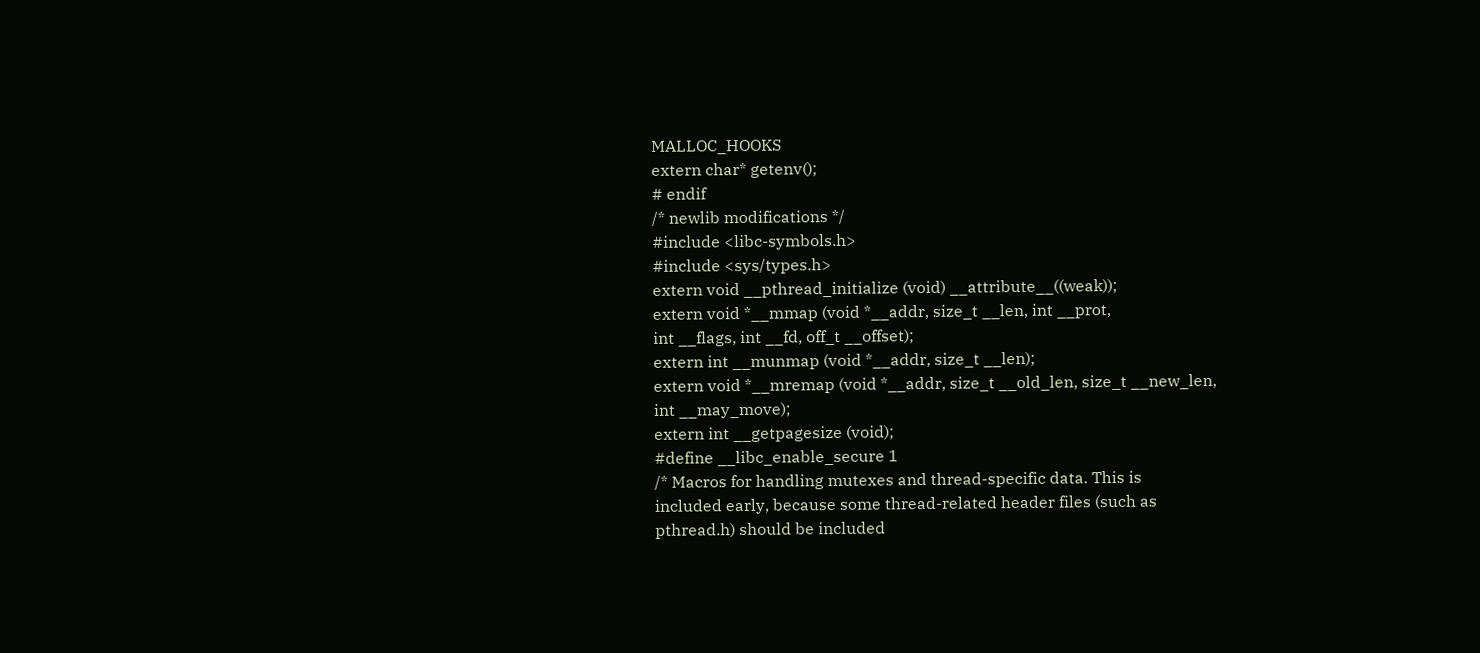MALLOC_HOOKS
extern char* getenv();
# endif
/* newlib modifications */
#include <libc-symbols.h>
#include <sys/types.h>
extern void __pthread_initialize (void) __attribute__((weak));
extern void *__mmap (void *__addr, size_t __len, int __prot,
int __flags, int __fd, off_t __offset);
extern int __munmap (void *__addr, size_t __len);
extern void *__mremap (void *__addr, size_t __old_len, size_t __new_len,
int __may_move);
extern int __getpagesize (void);
#define __libc_enable_secure 1
/* Macros for handling mutexes and thread-specific data. This is
included early, because some thread-related header files (such as
pthread.h) should be included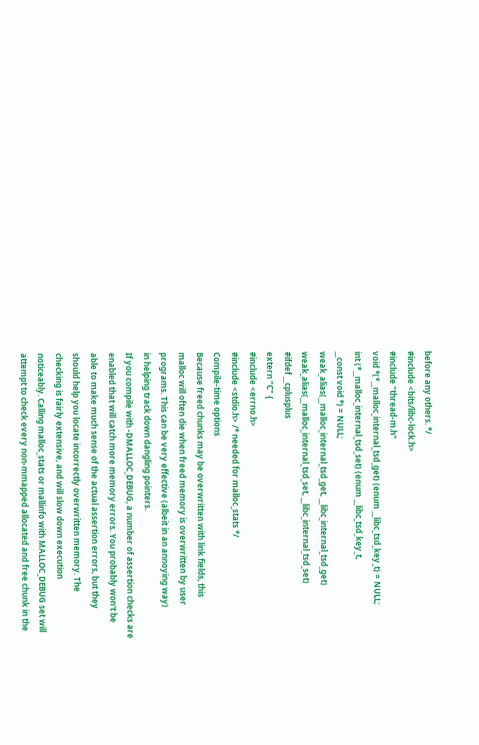before any others. */
#include <bits/libc-lock.h>
#include "thread-m.h"
void *(*__malloc_internal_tsd_get) (enum __libc_tsd_key_t) = NULL;
int (*__malloc_internal_tsd_set) (enum __libc_tsd_key_t,
__const void *) = NULL;
weak_alias(__malloc_internal_tsd_get, __libc_internal_tsd_get)
weak_alias(__malloc_internal_tsd_set, __libc_internal_tsd_set)
#ifdef __cplusplus
extern "C" {
#include <errno.h>
#include <stdio.h> /* needed for malloc_stats */
Compile-time options
Because freed chunks may be overwritten with link fields, this
malloc will often die when freed memory is overwritten by user
programs. This can be very effective (albeit in an annoying way)
in helping track down dangling pointers.
If you compile with -DMALLOC_DEBUG, a number of assertion checks are
enabled that will catch more memory errors. You probably won't be
able to make much sense of the actual assertion errors, but they
should help you locate incorrectly overwritten memory. The
checking is fairly extensive, and will slow down execution
noticeably. Calling malloc_stats or mallinfo with MALLOC_DEBUG set will
attempt to check every non-mmapped allocated and free chunk in the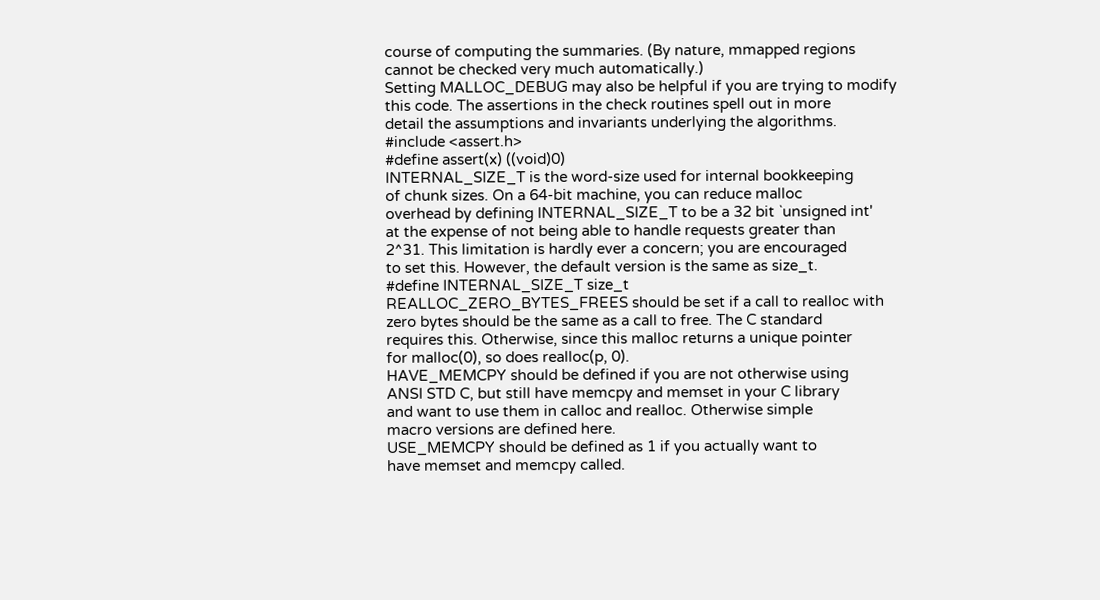course of computing the summaries. (By nature, mmapped regions
cannot be checked very much automatically.)
Setting MALLOC_DEBUG may also be helpful if you are trying to modify
this code. The assertions in the check routines spell out in more
detail the assumptions and invariants underlying the algorithms.
#include <assert.h>
#define assert(x) ((void)0)
INTERNAL_SIZE_T is the word-size used for internal bookkeeping
of chunk sizes. On a 64-bit machine, you can reduce malloc
overhead by defining INTERNAL_SIZE_T to be a 32 bit `unsigned int'
at the expense of not being able to handle requests greater than
2^31. This limitation is hardly ever a concern; you are encouraged
to set this. However, the default version is the same as size_t.
#define INTERNAL_SIZE_T size_t
REALLOC_ZERO_BYTES_FREES should be set if a call to realloc with
zero bytes should be the same as a call to free. The C standard
requires this. Otherwise, since this malloc returns a unique pointer
for malloc(0), so does realloc(p, 0).
HAVE_MEMCPY should be defined if you are not otherwise using
ANSI STD C, but still have memcpy and memset in your C library
and want to use them in calloc and realloc. Otherwise simple
macro versions are defined here.
USE_MEMCPY should be defined as 1 if you actually want to
have memset and memcpy called.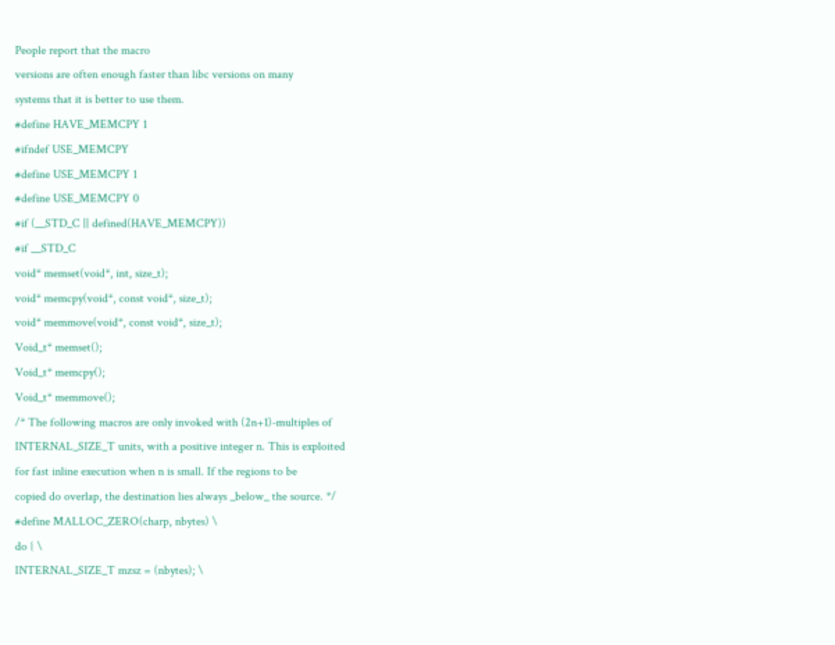People report that the macro
versions are often enough faster than libc versions on many
systems that it is better to use them.
#define HAVE_MEMCPY 1
#ifndef USE_MEMCPY
#define USE_MEMCPY 1
#define USE_MEMCPY 0
#if (__STD_C || defined(HAVE_MEMCPY))
#if __STD_C
void* memset(void*, int, size_t);
void* memcpy(void*, const void*, size_t);
void* memmove(void*, const void*, size_t);
Void_t* memset();
Void_t* memcpy();
Void_t* memmove();
/* The following macros are only invoked with (2n+1)-multiples of
INTERNAL_SIZE_T units, with a positive integer n. This is exploited
for fast inline execution when n is small. If the regions to be
copied do overlap, the destination lies always _below_ the source. */
#define MALLOC_ZERO(charp, nbytes) \
do { \
INTERNAL_SIZE_T mzsz = (nbytes); \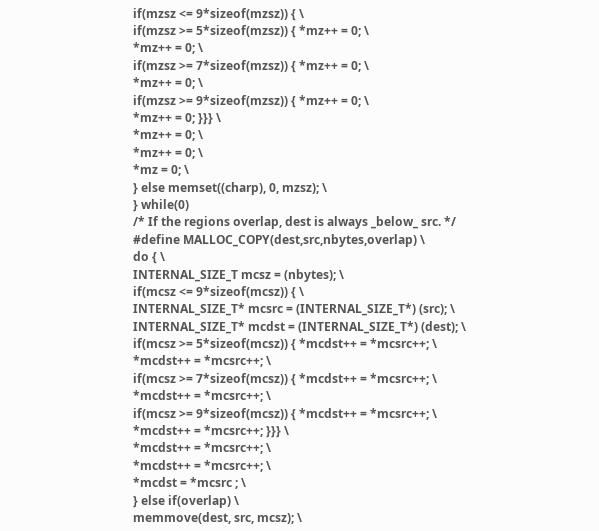if(mzsz <= 9*sizeof(mzsz)) { \
if(mzsz >= 5*sizeof(mzsz)) { *mz++ = 0; \
*mz++ = 0; \
if(mzsz >= 7*sizeof(mzsz)) { *mz++ = 0; \
*mz++ = 0; \
if(mzsz >= 9*sizeof(mzsz)) { *mz++ = 0; \
*mz++ = 0; }}} \
*mz++ = 0; \
*mz++ = 0; \
*mz = 0; \
} else memset((charp), 0, mzsz); \
} while(0)
/* If the regions overlap, dest is always _below_ src. */
#define MALLOC_COPY(dest,src,nbytes,overlap) \
do { \
INTERNAL_SIZE_T mcsz = (nbytes); \
if(mcsz <= 9*sizeof(mcsz)) { \
INTERNAL_SIZE_T* mcsrc = (INTERNAL_SIZE_T*) (src); \
INTERNAL_SIZE_T* mcdst = (INTERNAL_SIZE_T*) (dest); \
if(mcsz >= 5*sizeof(mcsz)) { *mcdst++ = *mcsrc++; \
*mcdst++ = *mcsrc++; \
if(mcsz >= 7*sizeof(mcsz)) { *mcdst++ = *mcsrc++; \
*mcdst++ = *mcsrc++; \
if(mcsz >= 9*sizeof(mcsz)) { *mcdst++ = *mcsrc++; \
*mcdst++ = *mcsrc++; }}} \
*mcdst++ = *mcsrc++; \
*mcdst++ = *mcsrc++; \
*mcdst = *mcsrc ; \
} else if(overlap) \
memmove(dest, src, mcsz); \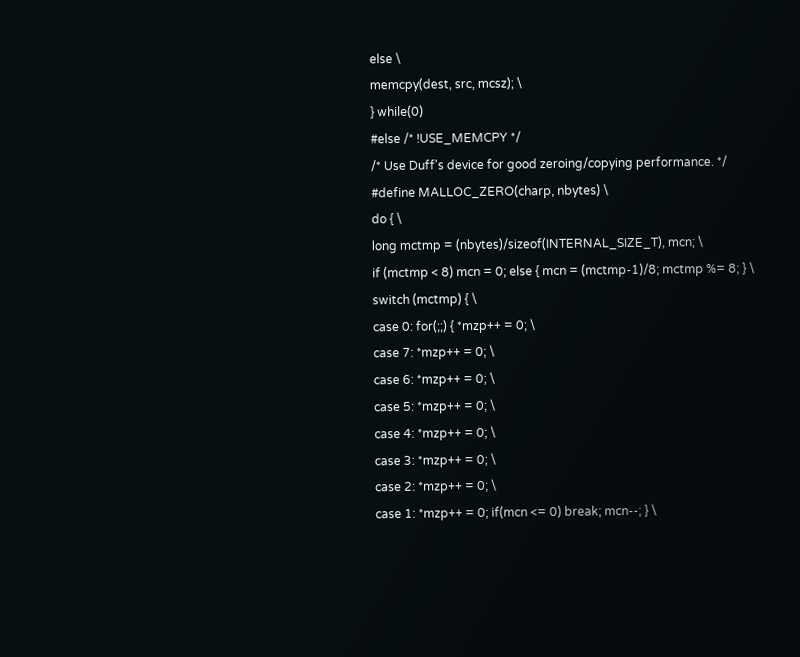else \
memcpy(dest, src, mcsz); \
} while(0)
#else /* !USE_MEMCPY */
/* Use Duff's device for good zeroing/copying performance. */
#define MALLOC_ZERO(charp, nbytes) \
do { \
long mctmp = (nbytes)/sizeof(INTERNAL_SIZE_T), mcn; \
if (mctmp < 8) mcn = 0; else { mcn = (mctmp-1)/8; mctmp %= 8; } \
switch (mctmp) { \
case 0: for(;;) { *mzp++ = 0; \
case 7: *mzp++ = 0; \
case 6: *mzp++ = 0; \
case 5: *mzp++ = 0; \
case 4: *mzp++ = 0; \
case 3: *mzp++ = 0; \
case 2: *mzp++ = 0; \
case 1: *mzp++ = 0; if(mcn <= 0) break; mcn--; } \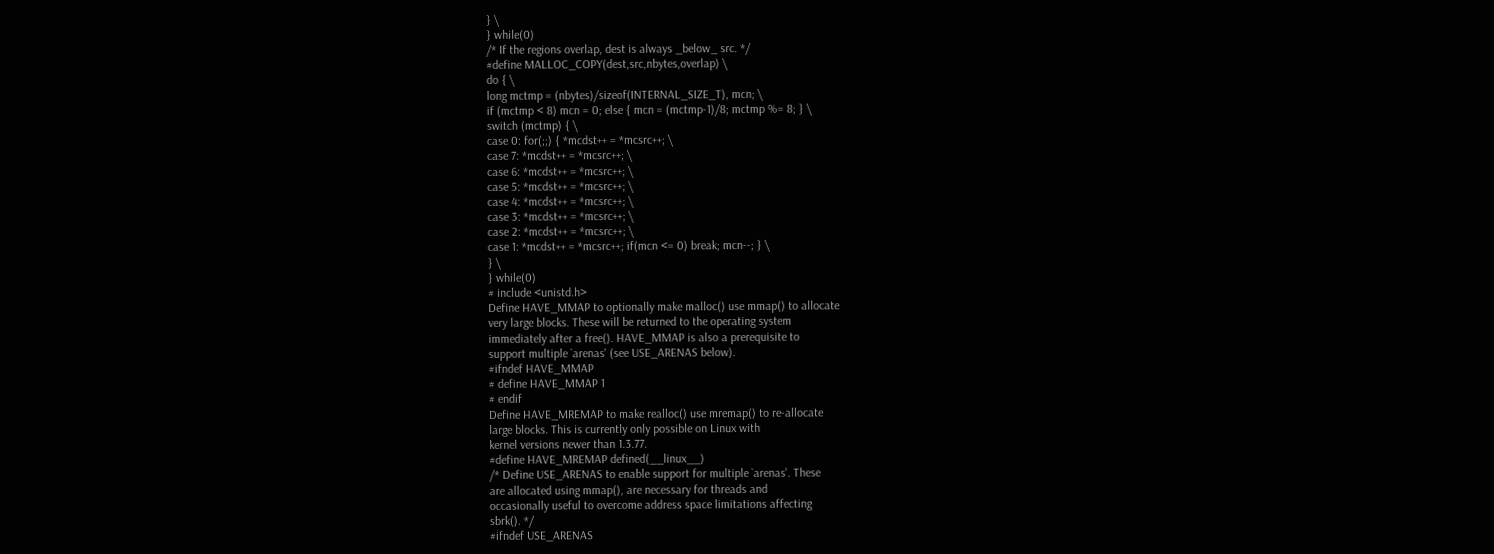} \
} while(0)
/* If the regions overlap, dest is always _below_ src. */
#define MALLOC_COPY(dest,src,nbytes,overlap) \
do { \
long mctmp = (nbytes)/sizeof(INTERNAL_SIZE_T), mcn; \
if (mctmp < 8) mcn = 0; else { mcn = (mctmp-1)/8; mctmp %= 8; } \
switch (mctmp) { \
case 0: for(;;) { *mcdst++ = *mcsrc++; \
case 7: *mcdst++ = *mcsrc++; \
case 6: *mcdst++ = *mcsrc++; \
case 5: *mcdst++ = *mcsrc++; \
case 4: *mcdst++ = *mcsrc++; \
case 3: *mcdst++ = *mcsrc++; \
case 2: *mcdst++ = *mcsrc++; \
case 1: *mcdst++ = *mcsrc++; if(mcn <= 0) break; mcn--; } \
} \
} while(0)
# include <unistd.h>
Define HAVE_MMAP to optionally make malloc() use mmap() to allocate
very large blocks. These will be returned to the operating system
immediately after a free(). HAVE_MMAP is also a prerequisite to
support multiple `arenas' (see USE_ARENAS below).
#ifndef HAVE_MMAP
# define HAVE_MMAP 1
# endif
Define HAVE_MREMAP to make realloc() use mremap() to re-allocate
large blocks. This is currently only possible on Linux with
kernel versions newer than 1.3.77.
#define HAVE_MREMAP defined(__linux__)
/* Define USE_ARENAS to enable support for multiple `arenas'. These
are allocated using mmap(), are necessary for threads and
occasionally useful to overcome address space limitations affecting
sbrk(). */
#ifndef USE_ARENAS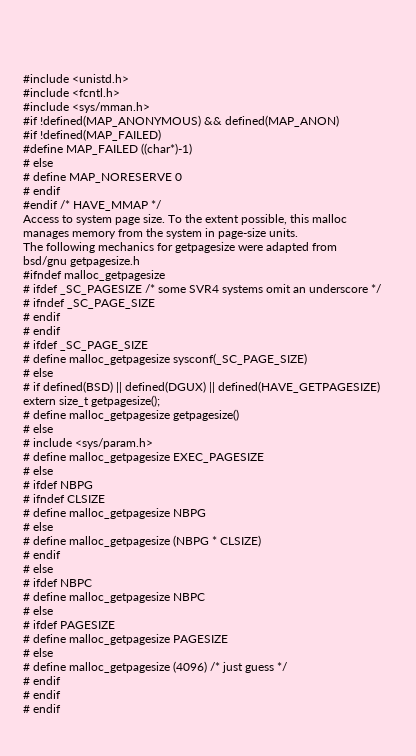#include <unistd.h>
#include <fcntl.h>
#include <sys/mman.h>
#if !defined(MAP_ANONYMOUS) && defined(MAP_ANON)
#if !defined(MAP_FAILED)
#define MAP_FAILED ((char*)-1)
# else
# define MAP_NORESERVE 0
# endif
#endif /* HAVE_MMAP */
Access to system page size. To the extent possible, this malloc
manages memory from the system in page-size units.
The following mechanics for getpagesize were adapted from
bsd/gnu getpagesize.h
#ifndef malloc_getpagesize
# ifdef _SC_PAGESIZE /* some SVR4 systems omit an underscore */
# ifndef _SC_PAGE_SIZE
# endif
# endif
# ifdef _SC_PAGE_SIZE
# define malloc_getpagesize sysconf(_SC_PAGE_SIZE)
# else
# if defined(BSD) || defined(DGUX) || defined(HAVE_GETPAGESIZE)
extern size_t getpagesize();
# define malloc_getpagesize getpagesize()
# else
# include <sys/param.h>
# define malloc_getpagesize EXEC_PAGESIZE
# else
# ifdef NBPG
# ifndef CLSIZE
# define malloc_getpagesize NBPG
# else
# define malloc_getpagesize (NBPG * CLSIZE)
# endif
# else
# ifdef NBPC
# define malloc_getpagesize NBPC
# else
# ifdef PAGESIZE
# define malloc_getpagesize PAGESIZE
# else
# define malloc_getpagesize (4096) /* just guess */
# endif
# endif
# endif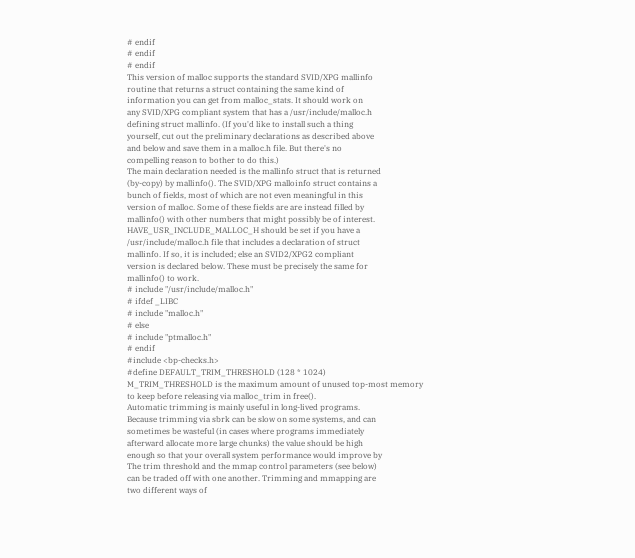# endif
# endif
# endif
This version of malloc supports the standard SVID/XPG mallinfo
routine that returns a struct containing the same kind of
information you can get from malloc_stats. It should work on
any SVID/XPG compliant system that has a /usr/include/malloc.h
defining struct mallinfo. (If you'd like to install such a thing
yourself, cut out the preliminary declarations as described above
and below and save them in a malloc.h file. But there's no
compelling reason to bother to do this.)
The main declaration needed is the mallinfo struct that is returned
(by-copy) by mallinfo(). The SVID/XPG malloinfo struct contains a
bunch of fields, most of which are not even meaningful in this
version of malloc. Some of these fields are are instead filled by
mallinfo() with other numbers that might possibly be of interest.
HAVE_USR_INCLUDE_MALLOC_H should be set if you have a
/usr/include/malloc.h file that includes a declaration of struct
mallinfo. If so, it is included; else an SVID2/XPG2 compliant
version is declared below. These must be precisely the same for
mallinfo() to work.
# include "/usr/include/malloc.h"
# ifdef _LIBC
# include "malloc.h"
# else
# include "ptmalloc.h"
# endif
#include <bp-checks.h>
#define DEFAULT_TRIM_THRESHOLD (128 * 1024)
M_TRIM_THRESHOLD is the maximum amount of unused top-most memory
to keep before releasing via malloc_trim in free().
Automatic trimming is mainly useful in long-lived programs.
Because trimming via sbrk can be slow on some systems, and can
sometimes be wasteful (in cases where programs immediately
afterward allocate more large chunks) the value should be high
enough so that your overall system performance would improve by
The trim threshold and the mmap control parameters (see below)
can be traded off with one another. Trimming and mmapping are
two different ways of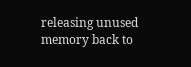releasing unused memory back to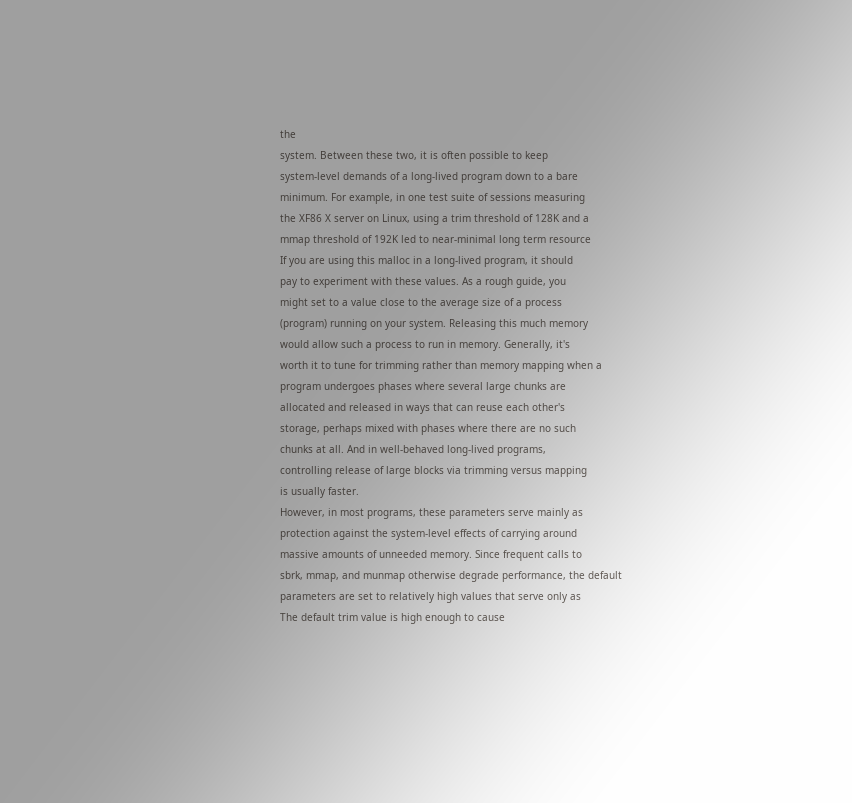the
system. Between these two, it is often possible to keep
system-level demands of a long-lived program down to a bare
minimum. For example, in one test suite of sessions measuring
the XF86 X server on Linux, using a trim threshold of 128K and a
mmap threshold of 192K led to near-minimal long term resource
If you are using this malloc in a long-lived program, it should
pay to experiment with these values. As a rough guide, you
might set to a value close to the average size of a process
(program) running on your system. Releasing this much memory
would allow such a process to run in memory. Generally, it's
worth it to tune for trimming rather than memory mapping when a
program undergoes phases where several large chunks are
allocated and released in ways that can reuse each other's
storage, perhaps mixed with phases where there are no such
chunks at all. And in well-behaved long-lived programs,
controlling release of large blocks via trimming versus mapping
is usually faster.
However, in most programs, these parameters serve mainly as
protection against the system-level effects of carrying around
massive amounts of unneeded memory. Since frequent calls to
sbrk, mmap, and munmap otherwise degrade performance, the default
parameters are set to relatively high values that serve only as
The default trim value is high enough to cause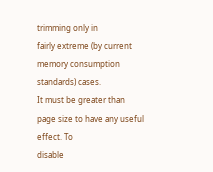trimming only in
fairly extreme (by current memory consumption standards) cases.
It must be greater than page size to have any useful effect. To
disable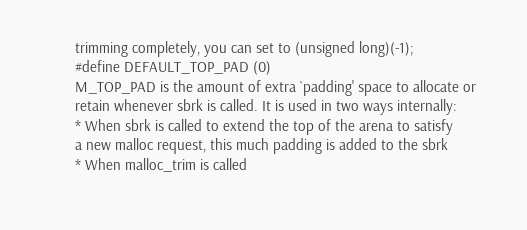trimming completely, you can set to (unsigned long)(-1);
#define DEFAULT_TOP_PAD (0)
M_TOP_PAD is the amount of extra `padding' space to allocate or
retain whenever sbrk is called. It is used in two ways internally:
* When sbrk is called to extend the top of the arena to satisfy
a new malloc request, this much padding is added to the sbrk
* When malloc_trim is called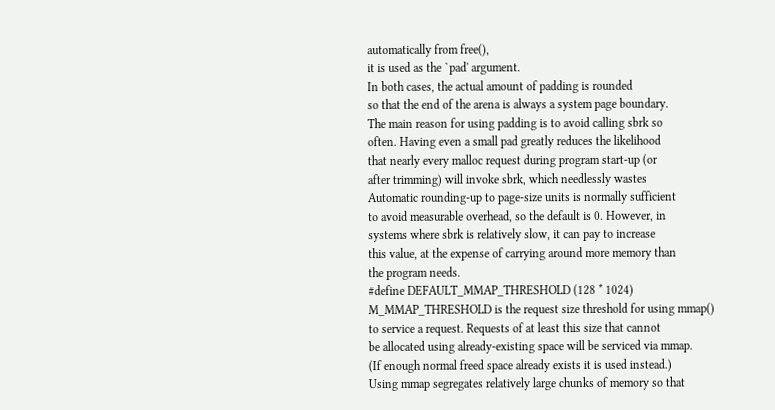automatically from free(),
it is used as the `pad' argument.
In both cases, the actual amount of padding is rounded
so that the end of the arena is always a system page boundary.
The main reason for using padding is to avoid calling sbrk so
often. Having even a small pad greatly reduces the likelihood
that nearly every malloc request during program start-up (or
after trimming) will invoke sbrk, which needlessly wastes
Automatic rounding-up to page-size units is normally sufficient
to avoid measurable overhead, so the default is 0. However, in
systems where sbrk is relatively slow, it can pay to increase
this value, at the expense of carrying around more memory than
the program needs.
#define DEFAULT_MMAP_THRESHOLD (128 * 1024)
M_MMAP_THRESHOLD is the request size threshold for using mmap()
to service a request. Requests of at least this size that cannot
be allocated using already-existing space will be serviced via mmap.
(If enough normal freed space already exists it is used instead.)
Using mmap segregates relatively large chunks of memory so that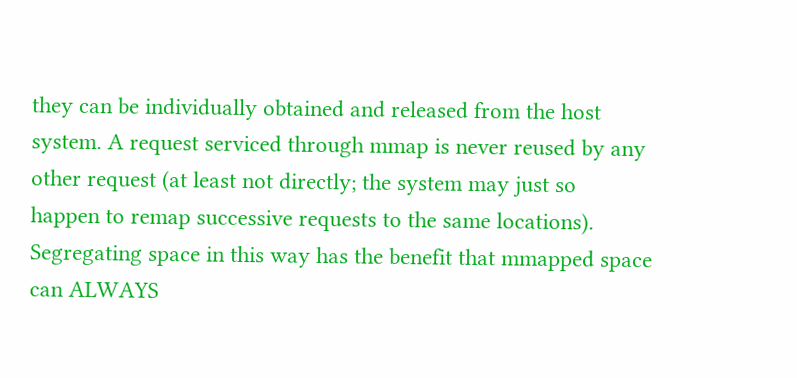they can be individually obtained and released from the host
system. A request serviced through mmap is never reused by any
other request (at least not directly; the system may just so
happen to remap successive requests to the same locations).
Segregating space in this way has the benefit that mmapped space
can ALWAYS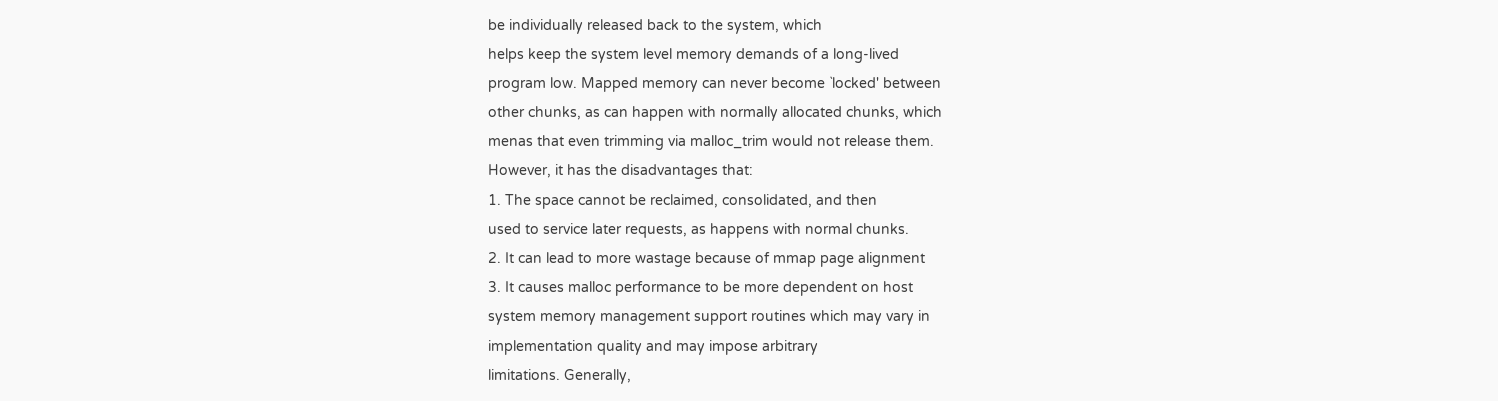be individually released back to the system, which
helps keep the system level memory demands of a long-lived
program low. Mapped memory can never become `locked' between
other chunks, as can happen with normally allocated chunks, which
menas that even trimming via malloc_trim would not release them.
However, it has the disadvantages that:
1. The space cannot be reclaimed, consolidated, and then
used to service later requests, as happens with normal chunks.
2. It can lead to more wastage because of mmap page alignment
3. It causes malloc performance to be more dependent on host
system memory management support routines which may vary in
implementation quality and may impose arbitrary
limitations. Generally,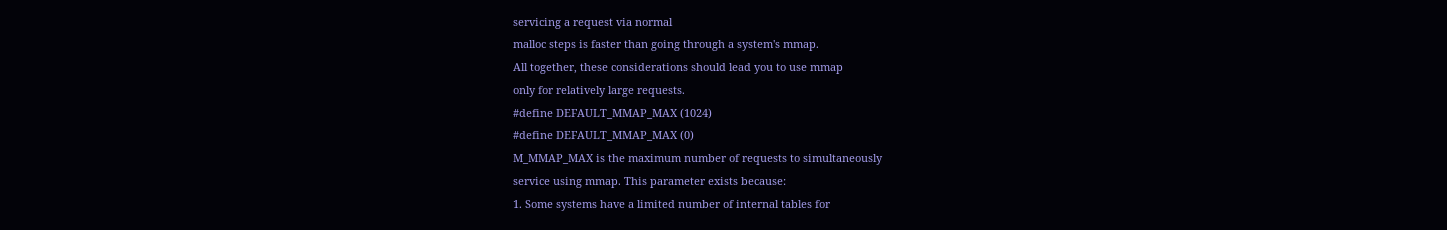servicing a request via normal
malloc steps is faster than going through a system's mmap.
All together, these considerations should lead you to use mmap
only for relatively large requests.
#define DEFAULT_MMAP_MAX (1024)
#define DEFAULT_MMAP_MAX (0)
M_MMAP_MAX is the maximum number of requests to simultaneously
service using mmap. This parameter exists because:
1. Some systems have a limited number of internal tables for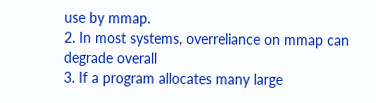use by mmap.
2. In most systems, overreliance on mmap can degrade overall
3. If a program allocates many large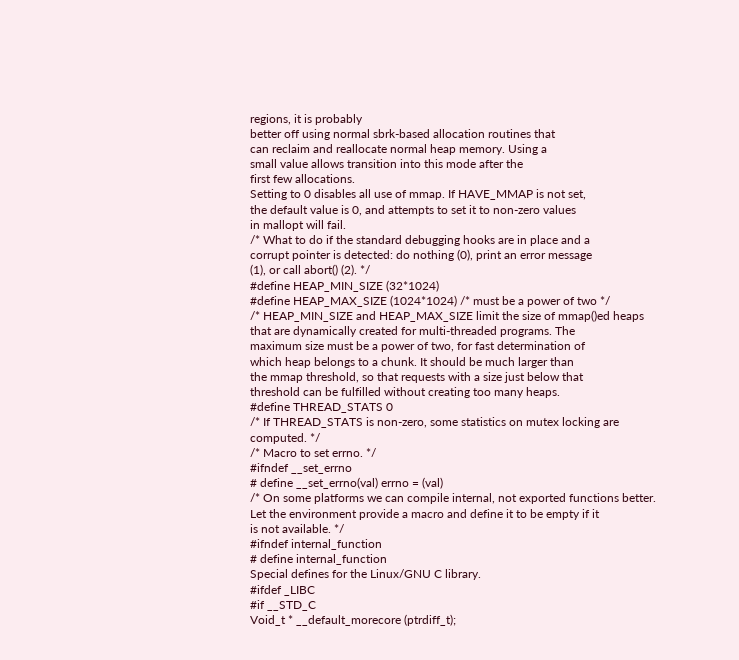regions, it is probably
better off using normal sbrk-based allocation routines that
can reclaim and reallocate normal heap memory. Using a
small value allows transition into this mode after the
first few allocations.
Setting to 0 disables all use of mmap. If HAVE_MMAP is not set,
the default value is 0, and attempts to set it to non-zero values
in mallopt will fail.
/* What to do if the standard debugging hooks are in place and a
corrupt pointer is detected: do nothing (0), print an error message
(1), or call abort() (2). */
#define HEAP_MIN_SIZE (32*1024)
#define HEAP_MAX_SIZE (1024*1024) /* must be a power of two */
/* HEAP_MIN_SIZE and HEAP_MAX_SIZE limit the size of mmap()ed heaps
that are dynamically created for multi-threaded programs. The
maximum size must be a power of two, for fast determination of
which heap belongs to a chunk. It should be much larger than
the mmap threshold, so that requests with a size just below that
threshold can be fulfilled without creating too many heaps.
#define THREAD_STATS 0
/* If THREAD_STATS is non-zero, some statistics on mutex locking are
computed. */
/* Macro to set errno. */
#ifndef __set_errno
# define __set_errno(val) errno = (val)
/* On some platforms we can compile internal, not exported functions better.
Let the environment provide a macro and define it to be empty if it
is not available. */
#ifndef internal_function
# define internal_function
Special defines for the Linux/GNU C library.
#ifdef _LIBC
#if __STD_C
Void_t * __default_morecore (ptrdiff_t);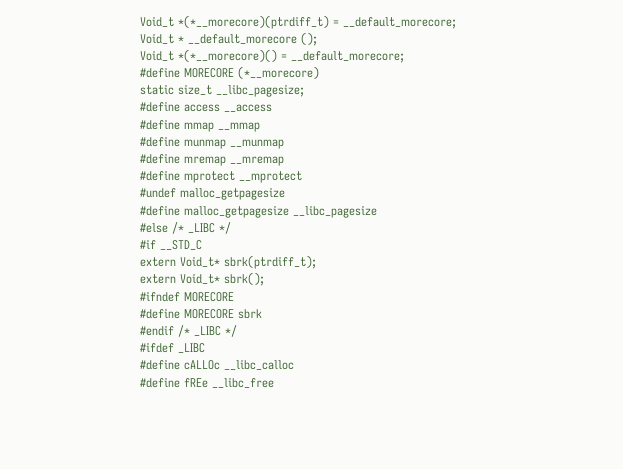Void_t *(*__morecore)(ptrdiff_t) = __default_morecore;
Void_t * __default_morecore ();
Void_t *(*__morecore)() = __default_morecore;
#define MORECORE (*__morecore)
static size_t __libc_pagesize;
#define access __access
#define mmap __mmap
#define munmap __munmap
#define mremap __mremap
#define mprotect __mprotect
#undef malloc_getpagesize
#define malloc_getpagesize __libc_pagesize
#else /* _LIBC */
#if __STD_C
extern Void_t* sbrk(ptrdiff_t);
extern Void_t* sbrk();
#ifndef MORECORE
#define MORECORE sbrk
#endif /* _LIBC */
#ifdef _LIBC
#define cALLOc __libc_calloc
#define fREe __libc_free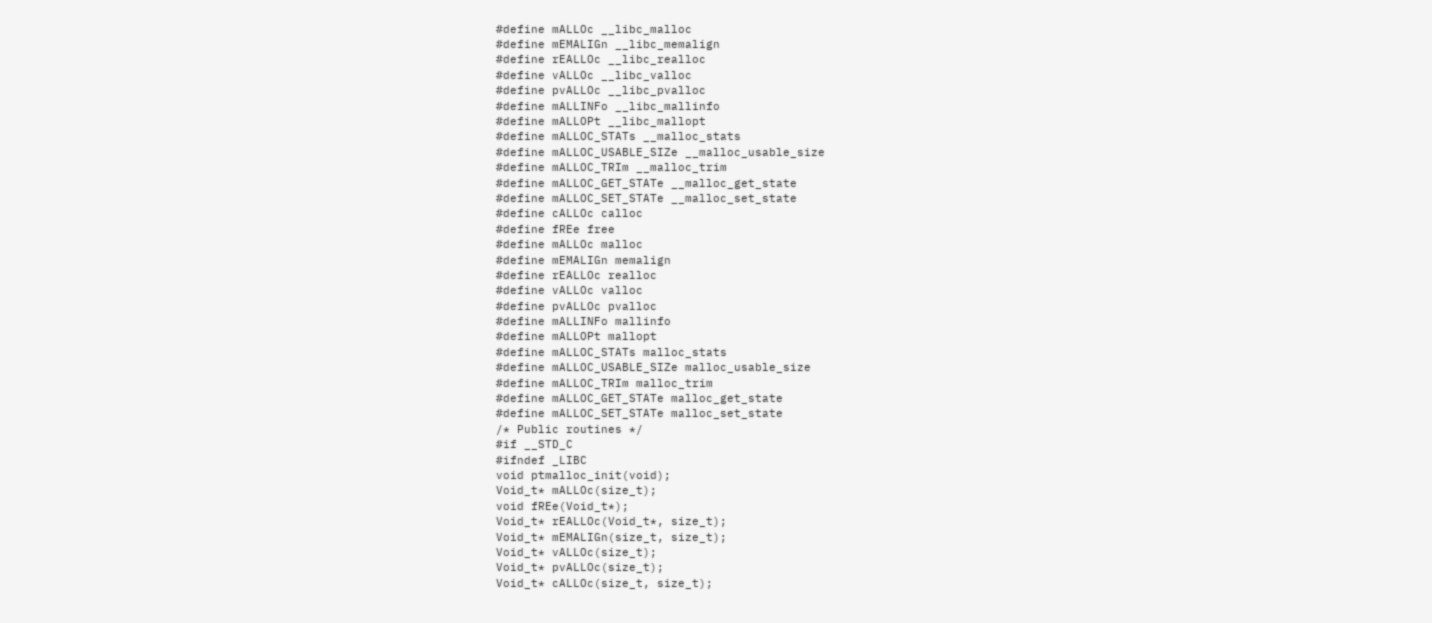#define mALLOc __libc_malloc
#define mEMALIGn __libc_memalign
#define rEALLOc __libc_realloc
#define vALLOc __libc_valloc
#define pvALLOc __libc_pvalloc
#define mALLINFo __libc_mallinfo
#define mALLOPt __libc_mallopt
#define mALLOC_STATs __malloc_stats
#define mALLOC_USABLE_SIZe __malloc_usable_size
#define mALLOC_TRIm __malloc_trim
#define mALLOC_GET_STATe __malloc_get_state
#define mALLOC_SET_STATe __malloc_set_state
#define cALLOc calloc
#define fREe free
#define mALLOc malloc
#define mEMALIGn memalign
#define rEALLOc realloc
#define vALLOc valloc
#define pvALLOc pvalloc
#define mALLINFo mallinfo
#define mALLOPt mallopt
#define mALLOC_STATs malloc_stats
#define mALLOC_USABLE_SIZe malloc_usable_size
#define mALLOC_TRIm malloc_trim
#define mALLOC_GET_STATe malloc_get_state
#define mALLOC_SET_STATe malloc_set_state
/* Public routines */
#if __STD_C
#ifndef _LIBC
void ptmalloc_init(void);
Void_t* mALLOc(size_t);
void fREe(Void_t*);
Void_t* rEALLOc(Void_t*, size_t);
Void_t* mEMALIGn(size_t, size_t);
Void_t* vALLOc(size_t);
Void_t* pvALLOc(size_t);
Void_t* cALLOc(size_t, size_t);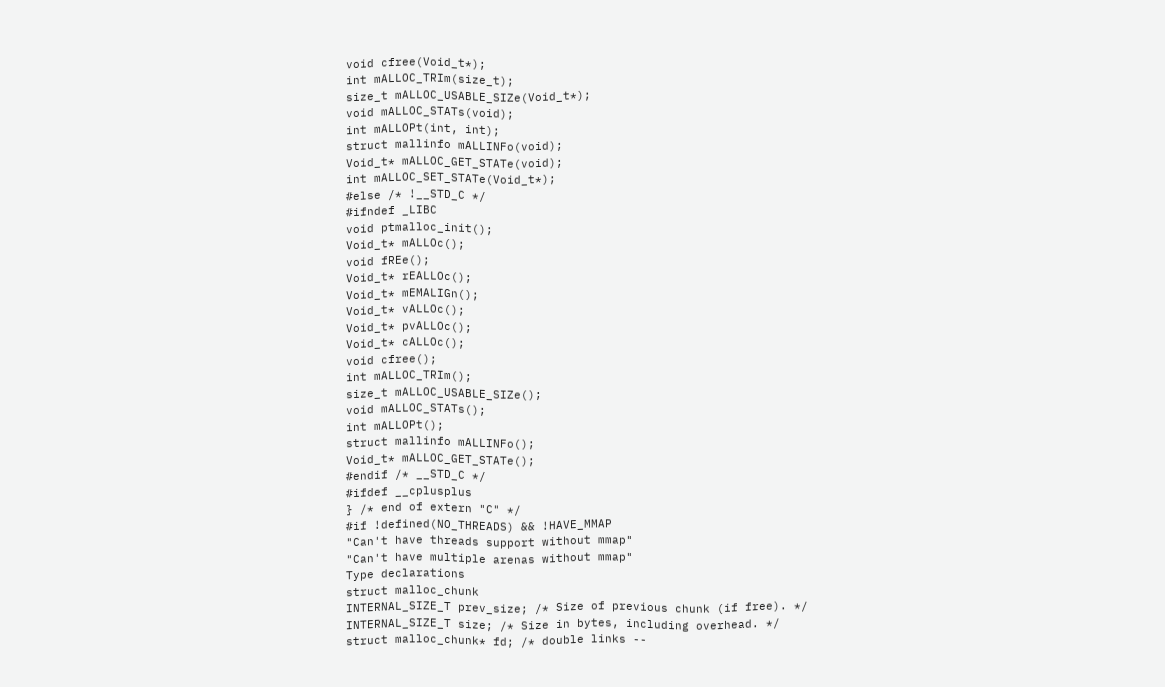void cfree(Void_t*);
int mALLOC_TRIm(size_t);
size_t mALLOC_USABLE_SIZe(Void_t*);
void mALLOC_STATs(void);
int mALLOPt(int, int);
struct mallinfo mALLINFo(void);
Void_t* mALLOC_GET_STATe(void);
int mALLOC_SET_STATe(Void_t*);
#else /* !__STD_C */
#ifndef _LIBC
void ptmalloc_init();
Void_t* mALLOc();
void fREe();
Void_t* rEALLOc();
Void_t* mEMALIGn();
Void_t* vALLOc();
Void_t* pvALLOc();
Void_t* cALLOc();
void cfree();
int mALLOC_TRIm();
size_t mALLOC_USABLE_SIZe();
void mALLOC_STATs();
int mALLOPt();
struct mallinfo mALLINFo();
Void_t* mALLOC_GET_STATe();
#endif /* __STD_C */
#ifdef __cplusplus
} /* end of extern "C" */
#if !defined(NO_THREADS) && !HAVE_MMAP
"Can't have threads support without mmap"
"Can't have multiple arenas without mmap"
Type declarations
struct malloc_chunk
INTERNAL_SIZE_T prev_size; /* Size of previous chunk (if free). */
INTERNAL_SIZE_T size; /* Size in bytes, including overhead. */
struct malloc_chunk* fd; /* double links --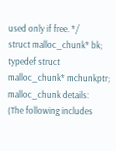used only if free. */
struct malloc_chunk* bk;
typedef struct malloc_chunk* mchunkptr;
malloc_chunk details:
(The following includes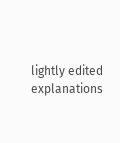lightly edited explanations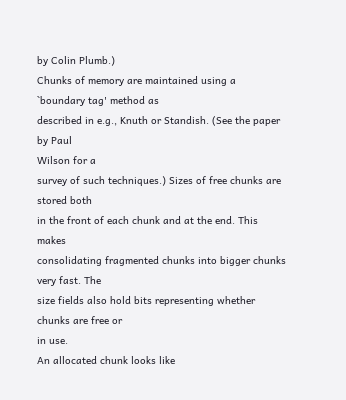by Colin Plumb.)
Chunks of memory are maintained using a `boundary tag' method as
described in e.g., Knuth or Standish. (See the paper by Paul
Wilson for a
survey of such techniques.) Sizes of free chunks are stored both
in the front of each chunk and at the end. This makes
consolidating fragmented chunks into bigger chunks very fast. The
size fields also hold bits representing whether chunks are free or
in use.
An allocated chunk looks like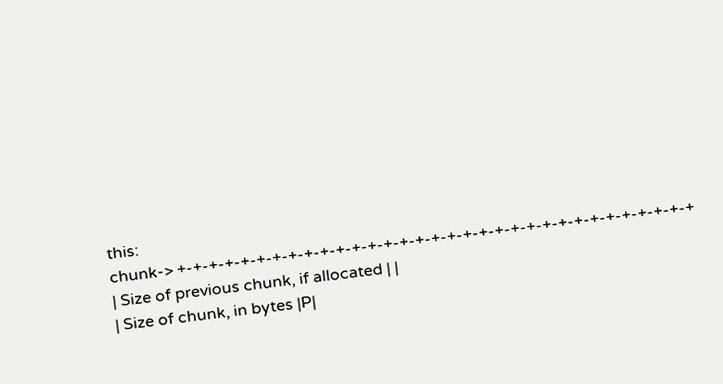this:
chunk-> +-+-+-+-+-+-+-+-+-+-+-+-+-+-+-+-+-+-+-+-+-+-+-+-+-+-+-+-+-+-+-+-+
| Size of previous chunk, if allocated | |
| Size of chunk, in bytes |P|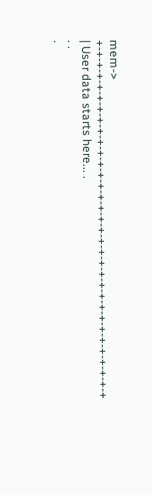mem-> +-+-+-+-+-+-+-+-+-+-+-+-+-+-+-+-+-+-+-+-+-+-+-+-+-+-+-+-+-+-+-+-+
| User data starts here... .
. .
.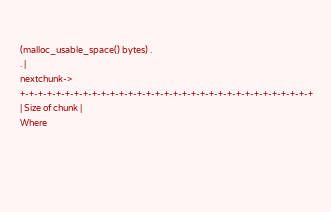(malloc_usable_space() bytes) .
. |
nextchunk-> +-+-+-+-+-+-+-+-+-+-+-+-+-+-+-+-+-+-+-+-+-+-+-+-+-+-+-+-+-+-+-+-+
| Size of chunk |
Where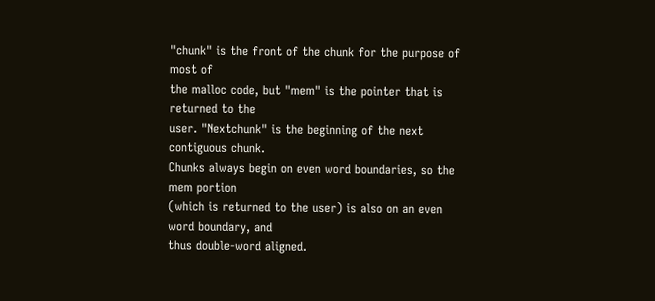"chunk" is the front of the chunk for the purpose of most of
the malloc code, but "mem" is the pointer that is returned to the
user. "Nextchunk" is the beginning of the next contiguous chunk.
Chunks always begin on even word boundaries, so the mem portion
(which is returned to the user) is also on an even word boundary, and
thus double-word aligned.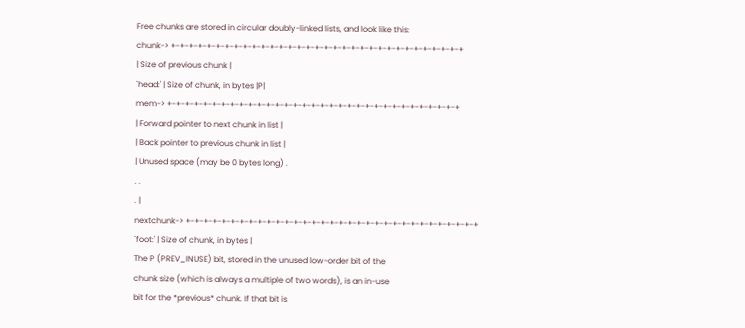Free chunks are stored in circular doubly-linked lists, and look like this:
chunk-> +-+-+-+-+-+-+-+-+-+-+-+-+-+-+-+-+-+-+-+-+-+-+-+-+-+-+-+-+-+-+-+-+
| Size of previous chunk |
`head:' | Size of chunk, in bytes |P|
mem-> +-+-+-+-+-+-+-+-+-+-+-+-+-+-+-+-+-+-+-+-+-+-+-+-+-+-+-+-+-+-+-+-+
| Forward pointer to next chunk in list |
| Back pointer to previous chunk in list |
| Unused space (may be 0 bytes long) .
. .
. |
nextchunk-> +-+-+-+-+-+-+-+-+-+-+-+-+-+-+-+-+-+-+-+-+-+-+-+-+-+-+-+-+-+-+-+-+
`foot:' | Size of chunk, in bytes |
The P (PREV_INUSE) bit, stored in the unused low-order bit of the
chunk size (which is always a multiple of two words), is an in-use
bit for the *previous* chunk. If that bit is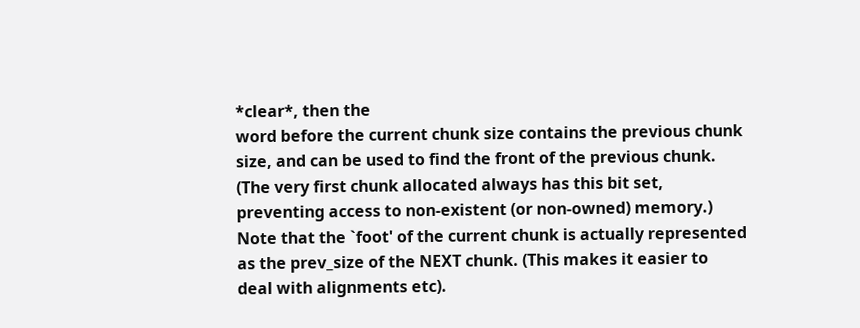*clear*, then the
word before the current chunk size contains the previous chunk
size, and can be used to find the front of the previous chunk.
(The very first chunk allocated always has this bit set,
preventing access to non-existent (or non-owned) memory.)
Note that the `foot' of the current chunk is actually represented
as the prev_size of the NEXT chunk. (This makes it easier to
deal with alignments etc).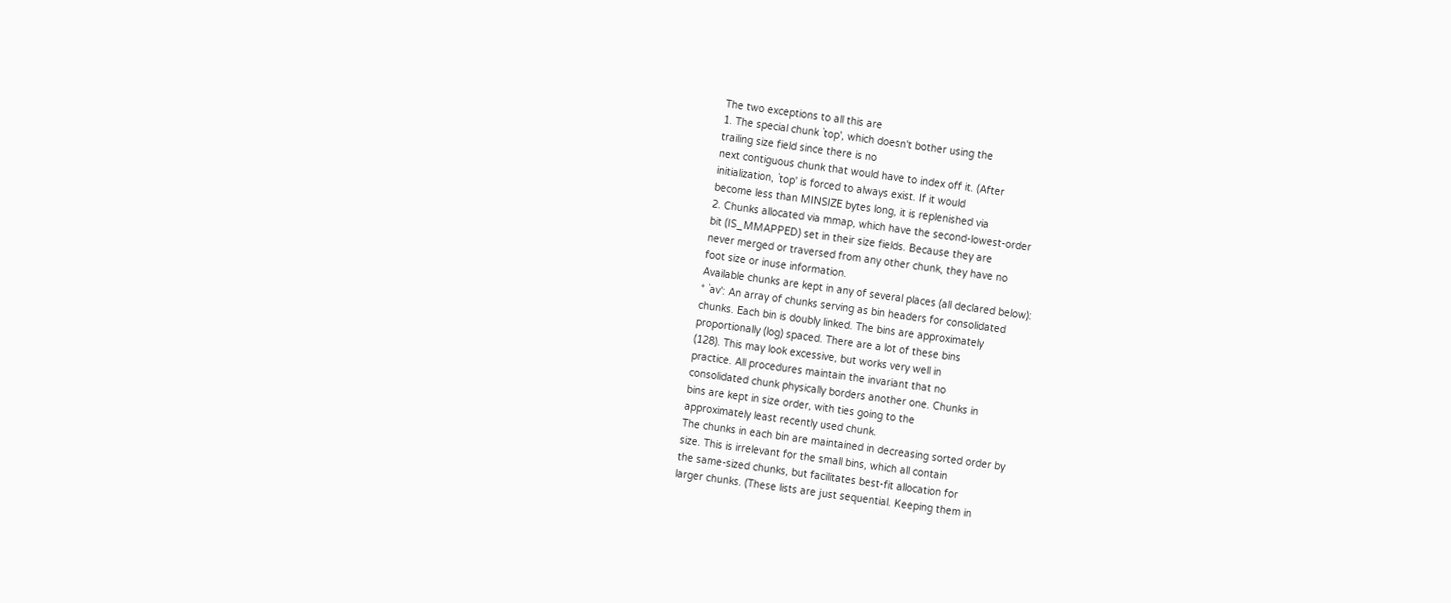The two exceptions to all this are
1. The special chunk `top', which doesn't bother using the
trailing size field since there is no
next contiguous chunk that would have to index off it. (After
initialization, `top' is forced to always exist. If it would
become less than MINSIZE bytes long, it is replenished via
2. Chunks allocated via mmap, which have the second-lowest-order
bit (IS_MMAPPED) set in their size fields. Because they are
never merged or traversed from any other chunk, they have no
foot size or inuse information.
Available chunks are kept in any of several places (all declared below):
* `av': An array of chunks serving as bin headers for consolidated
chunks. Each bin is doubly linked. The bins are approximately
proportionally (log) spaced. There are a lot of these bins
(128). This may look excessive, but works very well in
practice. All procedures maintain the invariant that no
consolidated chunk physically borders another one. Chunks in
bins are kept in size order, with ties going to the
approximately least recently used chunk.
The chunks in each bin are maintained in decreasing sorted order by
size. This is irrelevant for the small bins, which all contain
the same-sized chunks, but facilitates best-fit allocation for
larger chunks. (These lists are just sequential. Keeping them in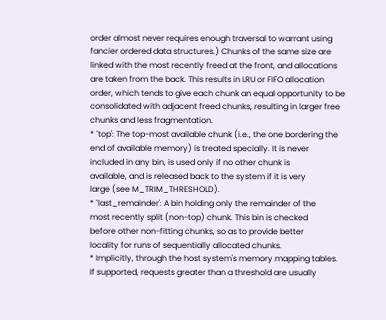order almost never requires enough traversal to warrant using
fancier ordered data structures.) Chunks of the same size are
linked with the most recently freed at the front, and allocations
are taken from the back. This results in LRU or FIFO allocation
order, which tends to give each chunk an equal opportunity to be
consolidated with adjacent freed chunks, resulting in larger free
chunks and less fragmentation.
* `top': The top-most available chunk (i.e., the one bordering the
end of available memory) is treated specially. It is never
included in any bin, is used only if no other chunk is
available, and is released back to the system if it is very
large (see M_TRIM_THRESHOLD).
* `last_remainder': A bin holding only the remainder of the
most recently split (non-top) chunk. This bin is checked
before other non-fitting chunks, so as to provide better
locality for runs of sequentially allocated chunks.
* Implicitly, through the host system's memory mapping tables.
If supported, requests greater than a threshold are usually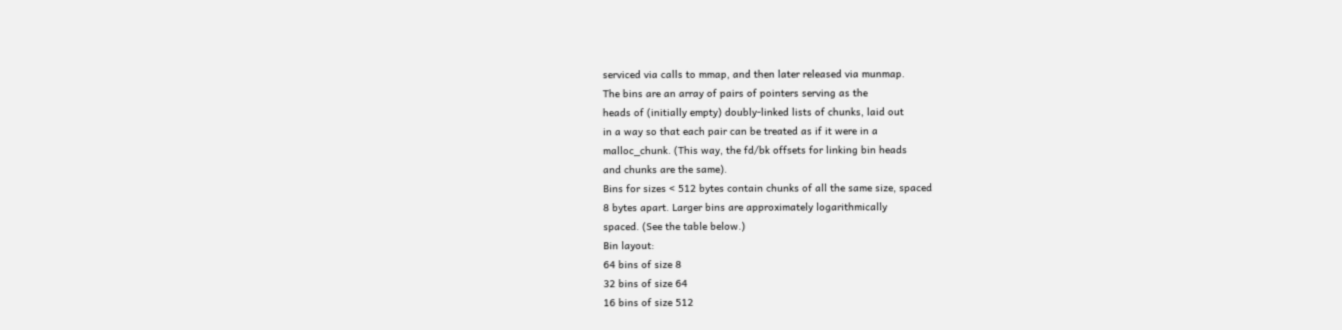serviced via calls to mmap, and then later released via munmap.
The bins are an array of pairs of pointers serving as the
heads of (initially empty) doubly-linked lists of chunks, laid out
in a way so that each pair can be treated as if it were in a
malloc_chunk. (This way, the fd/bk offsets for linking bin heads
and chunks are the same).
Bins for sizes < 512 bytes contain chunks of all the same size, spaced
8 bytes apart. Larger bins are approximately logarithmically
spaced. (See the table below.)
Bin layout:
64 bins of size 8
32 bins of size 64
16 bins of size 512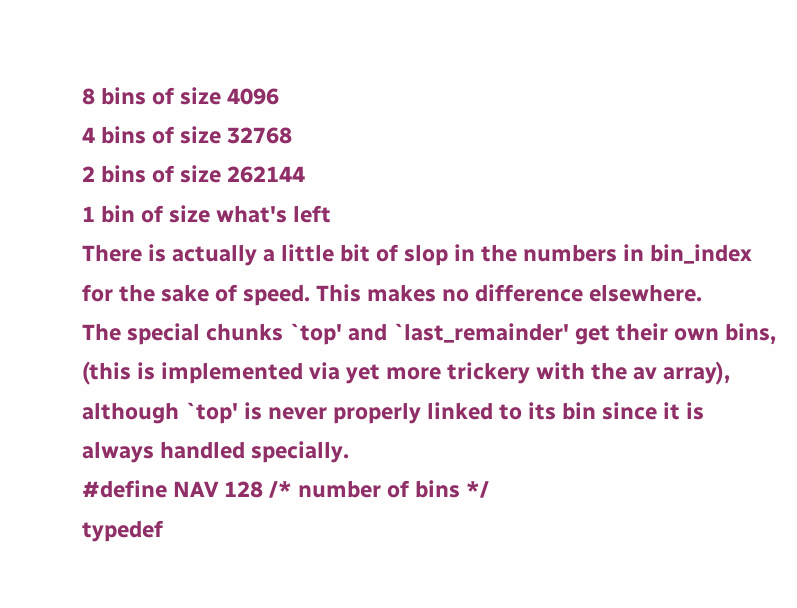8 bins of size 4096
4 bins of size 32768
2 bins of size 262144
1 bin of size what's left
There is actually a little bit of slop in the numbers in bin_index
for the sake of speed. This makes no difference elsewhere.
The special chunks `top' and `last_remainder' get their own bins,
(this is implemented via yet more trickery with the av array),
although `top' is never properly linked to its bin since it is
always handled specially.
#define NAV 128 /* number of bins */
typedef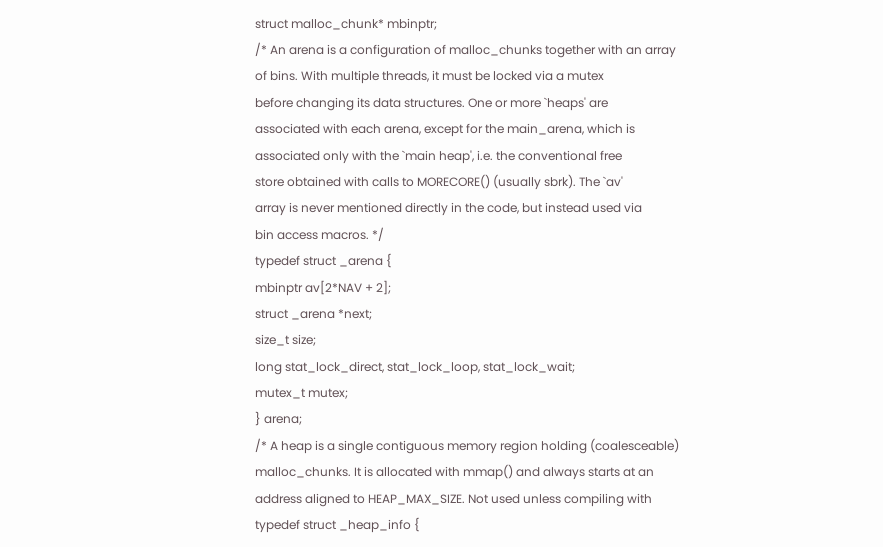struct malloc_chunk* mbinptr;
/* An arena is a configuration of malloc_chunks together with an array
of bins. With multiple threads, it must be locked via a mutex
before changing its data structures. One or more `heaps' are
associated with each arena, except for the main_arena, which is
associated only with the `main heap', i.e. the conventional free
store obtained with calls to MORECORE() (usually sbrk). The `av'
array is never mentioned directly in the code, but instead used via
bin access macros. */
typedef struct _arena {
mbinptr av[2*NAV + 2];
struct _arena *next;
size_t size;
long stat_lock_direct, stat_lock_loop, stat_lock_wait;
mutex_t mutex;
} arena;
/* A heap is a single contiguous memory region holding (coalesceable)
malloc_chunks. It is allocated with mmap() and always starts at an
address aligned to HEAP_MAX_SIZE. Not used unless compiling with
typedef struct _heap_info {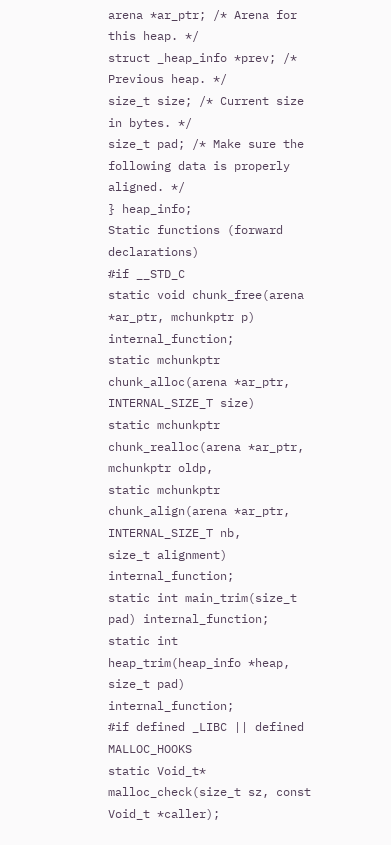arena *ar_ptr; /* Arena for this heap. */
struct _heap_info *prev; /* Previous heap. */
size_t size; /* Current size in bytes. */
size_t pad; /* Make sure the following data is properly aligned. */
} heap_info;
Static functions (forward declarations)
#if __STD_C
static void chunk_free(arena *ar_ptr, mchunkptr p) internal_function;
static mchunkptr chunk_alloc(arena *ar_ptr, INTERNAL_SIZE_T size)
static mchunkptr chunk_realloc(arena *ar_ptr, mchunkptr oldp,
static mchunkptr chunk_align(arena *ar_ptr, INTERNAL_SIZE_T nb,
size_t alignment) internal_function;
static int main_trim(size_t pad) internal_function;
static int heap_trim(heap_info *heap, size_t pad) internal_function;
#if defined _LIBC || defined MALLOC_HOOKS
static Void_t* malloc_check(size_t sz, const Void_t *caller);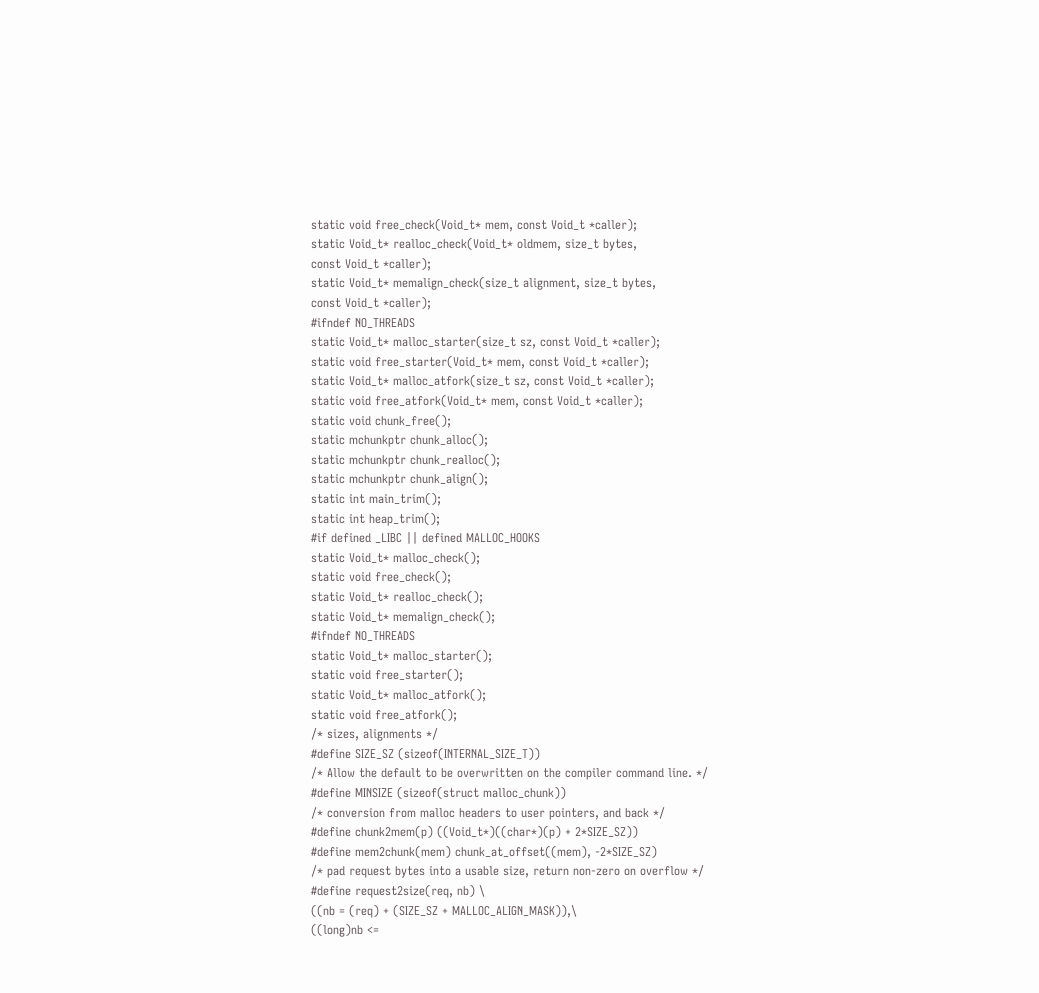static void free_check(Void_t* mem, const Void_t *caller);
static Void_t* realloc_check(Void_t* oldmem, size_t bytes,
const Void_t *caller);
static Void_t* memalign_check(size_t alignment, size_t bytes,
const Void_t *caller);
#ifndef NO_THREADS
static Void_t* malloc_starter(size_t sz, const Void_t *caller);
static void free_starter(Void_t* mem, const Void_t *caller);
static Void_t* malloc_atfork(size_t sz, const Void_t *caller);
static void free_atfork(Void_t* mem, const Void_t *caller);
static void chunk_free();
static mchunkptr chunk_alloc();
static mchunkptr chunk_realloc();
static mchunkptr chunk_align();
static int main_trim();
static int heap_trim();
#if defined _LIBC || defined MALLOC_HOOKS
static Void_t* malloc_check();
static void free_check();
static Void_t* realloc_check();
static Void_t* memalign_check();
#ifndef NO_THREADS
static Void_t* malloc_starter();
static void free_starter();
static Void_t* malloc_atfork();
static void free_atfork();
/* sizes, alignments */
#define SIZE_SZ (sizeof(INTERNAL_SIZE_T))
/* Allow the default to be overwritten on the compiler command line. */
#define MINSIZE (sizeof(struct malloc_chunk))
/* conversion from malloc headers to user pointers, and back */
#define chunk2mem(p) ((Void_t*)((char*)(p) + 2*SIZE_SZ))
#define mem2chunk(mem) chunk_at_offset((mem), -2*SIZE_SZ)
/* pad request bytes into a usable size, return non-zero on overflow */
#define request2size(req, nb) \
((nb = (req) + (SIZE_SZ + MALLOC_ALIGN_MASK)),\
((long)nb <=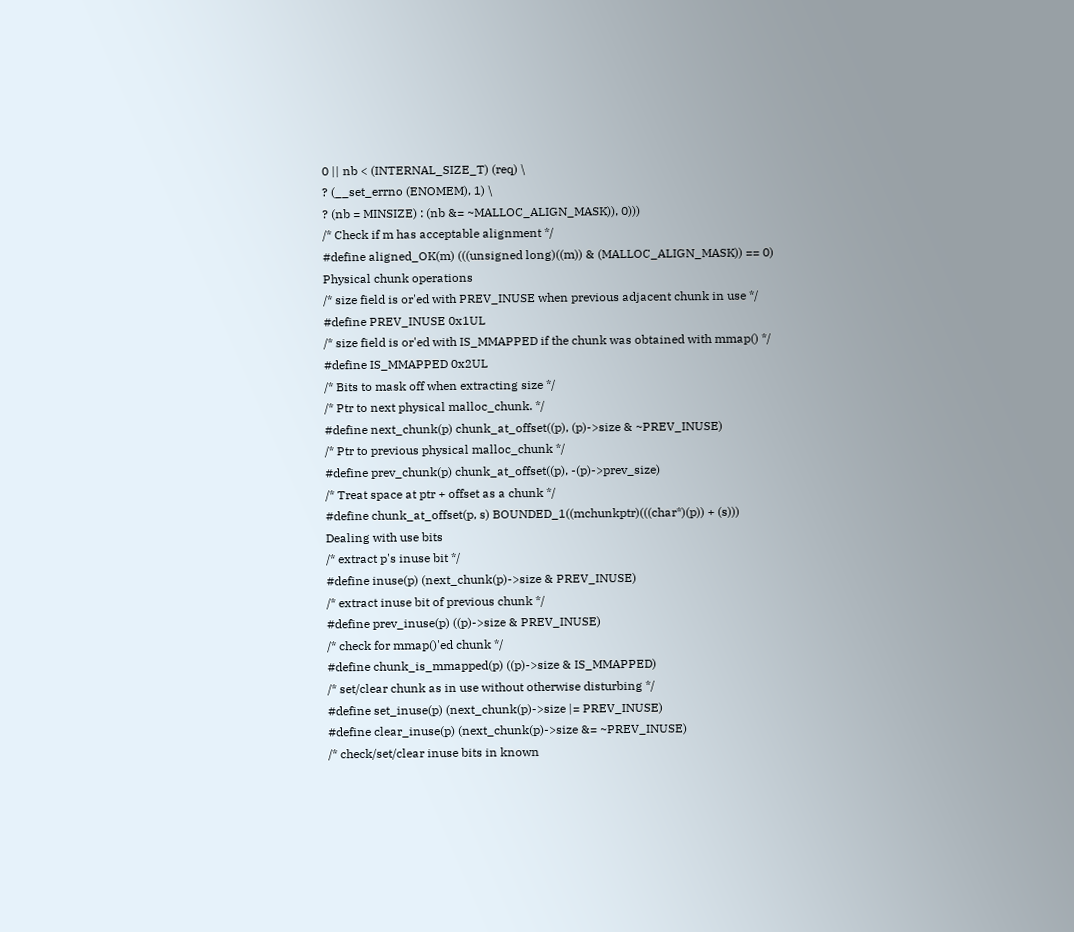0 || nb < (INTERNAL_SIZE_T) (req) \
? (__set_errno (ENOMEM), 1) \
? (nb = MINSIZE) : (nb &= ~MALLOC_ALIGN_MASK)), 0)))
/* Check if m has acceptable alignment */
#define aligned_OK(m) (((unsigned long)((m)) & (MALLOC_ALIGN_MASK)) == 0)
Physical chunk operations
/* size field is or'ed with PREV_INUSE when previous adjacent chunk in use */
#define PREV_INUSE 0x1UL
/* size field is or'ed with IS_MMAPPED if the chunk was obtained with mmap() */
#define IS_MMAPPED 0x2UL
/* Bits to mask off when extracting size */
/* Ptr to next physical malloc_chunk. */
#define next_chunk(p) chunk_at_offset((p), (p)->size & ~PREV_INUSE)
/* Ptr to previous physical malloc_chunk */
#define prev_chunk(p) chunk_at_offset((p), -(p)->prev_size)
/* Treat space at ptr + offset as a chunk */
#define chunk_at_offset(p, s) BOUNDED_1((mchunkptr)(((char*)(p)) + (s)))
Dealing with use bits
/* extract p's inuse bit */
#define inuse(p) (next_chunk(p)->size & PREV_INUSE)
/* extract inuse bit of previous chunk */
#define prev_inuse(p) ((p)->size & PREV_INUSE)
/* check for mmap()'ed chunk */
#define chunk_is_mmapped(p) ((p)->size & IS_MMAPPED)
/* set/clear chunk as in use without otherwise disturbing */
#define set_inuse(p) (next_chunk(p)->size |= PREV_INUSE)
#define clear_inuse(p) (next_chunk(p)->size &= ~PREV_INUSE)
/* check/set/clear inuse bits in known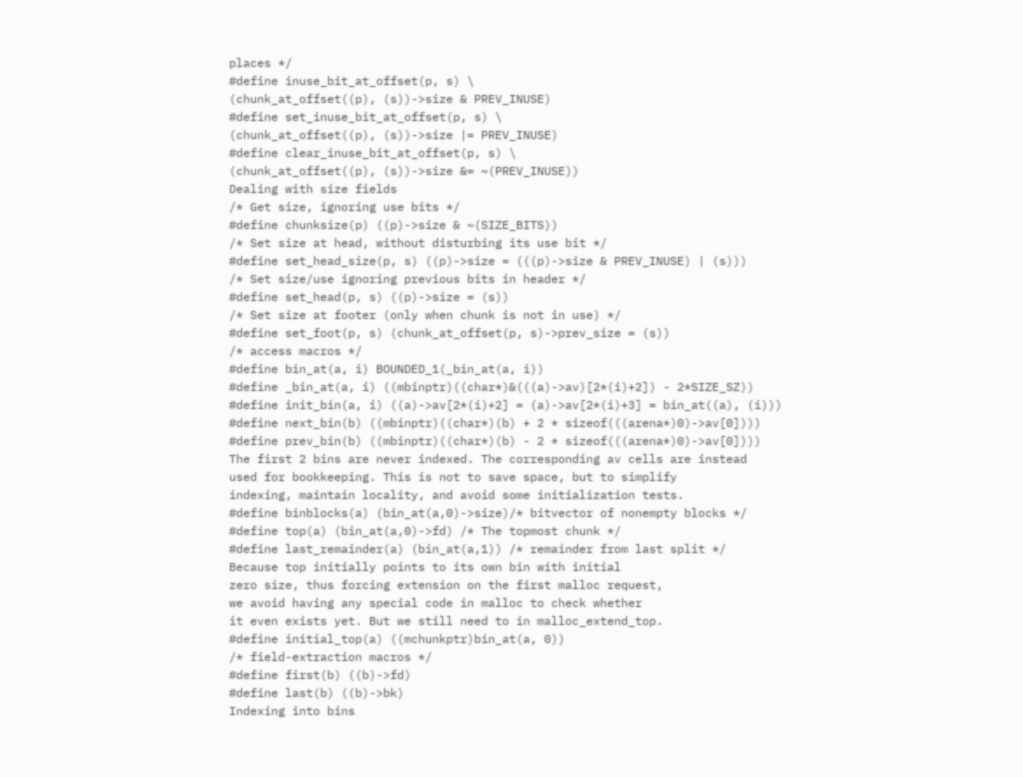places */
#define inuse_bit_at_offset(p, s) \
(chunk_at_offset((p), (s))->size & PREV_INUSE)
#define set_inuse_bit_at_offset(p, s) \
(chunk_at_offset((p), (s))->size |= PREV_INUSE)
#define clear_inuse_bit_at_offset(p, s) \
(chunk_at_offset((p), (s))->size &= ~(PREV_INUSE))
Dealing with size fields
/* Get size, ignoring use bits */
#define chunksize(p) ((p)->size & ~(SIZE_BITS))
/* Set size at head, without disturbing its use bit */
#define set_head_size(p, s) ((p)->size = (((p)->size & PREV_INUSE) | (s)))
/* Set size/use ignoring previous bits in header */
#define set_head(p, s) ((p)->size = (s))
/* Set size at footer (only when chunk is not in use) */
#define set_foot(p, s) (chunk_at_offset(p, s)->prev_size = (s))
/* access macros */
#define bin_at(a, i) BOUNDED_1(_bin_at(a, i))
#define _bin_at(a, i) ((mbinptr)((char*)&(((a)->av)[2*(i)+2]) - 2*SIZE_SZ))
#define init_bin(a, i) ((a)->av[2*(i)+2] = (a)->av[2*(i)+3] = bin_at((a), (i)))
#define next_bin(b) ((mbinptr)((char*)(b) + 2 * sizeof(((arena*)0)->av[0])))
#define prev_bin(b) ((mbinptr)((char*)(b) - 2 * sizeof(((arena*)0)->av[0])))
The first 2 bins are never indexed. The corresponding av cells are instead
used for bookkeeping. This is not to save space, but to simplify
indexing, maintain locality, and avoid some initialization tests.
#define binblocks(a) (bin_at(a,0)->size)/* bitvector of nonempty blocks */
#define top(a) (bin_at(a,0)->fd) /* The topmost chunk */
#define last_remainder(a) (bin_at(a,1)) /* remainder from last split */
Because top initially points to its own bin with initial
zero size, thus forcing extension on the first malloc request,
we avoid having any special code in malloc to check whether
it even exists yet. But we still need to in malloc_extend_top.
#define initial_top(a) ((mchunkptr)bin_at(a, 0))
/* field-extraction macros */
#define first(b) ((b)->fd)
#define last(b) ((b)->bk)
Indexing into bins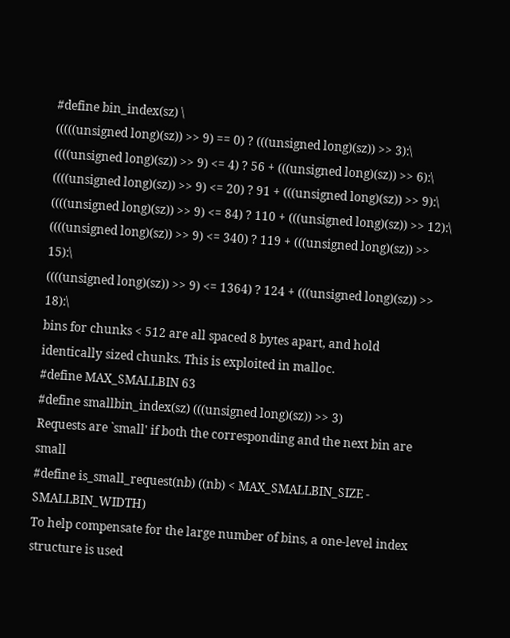#define bin_index(sz) \
(((((unsigned long)(sz)) >> 9) == 0) ? (((unsigned long)(sz)) >> 3):\
((((unsigned long)(sz)) >> 9) <= 4) ? 56 + (((unsigned long)(sz)) >> 6):\
((((unsigned long)(sz)) >> 9) <= 20) ? 91 + (((unsigned long)(sz)) >> 9):\
((((unsigned long)(sz)) >> 9) <= 84) ? 110 + (((unsigned long)(sz)) >> 12):\
((((unsigned long)(sz)) >> 9) <= 340) ? 119 + (((unsigned long)(sz)) >> 15):\
((((unsigned long)(sz)) >> 9) <= 1364) ? 124 + (((unsigned long)(sz)) >> 18):\
bins for chunks < 512 are all spaced 8 bytes apart, and hold
identically sized chunks. This is exploited in malloc.
#define MAX_SMALLBIN 63
#define smallbin_index(sz) (((unsigned long)(sz)) >> 3)
Requests are `small' if both the corresponding and the next bin are small
#define is_small_request(nb) ((nb) < MAX_SMALLBIN_SIZE - SMALLBIN_WIDTH)
To help compensate for the large number of bins, a one-level index
structure is used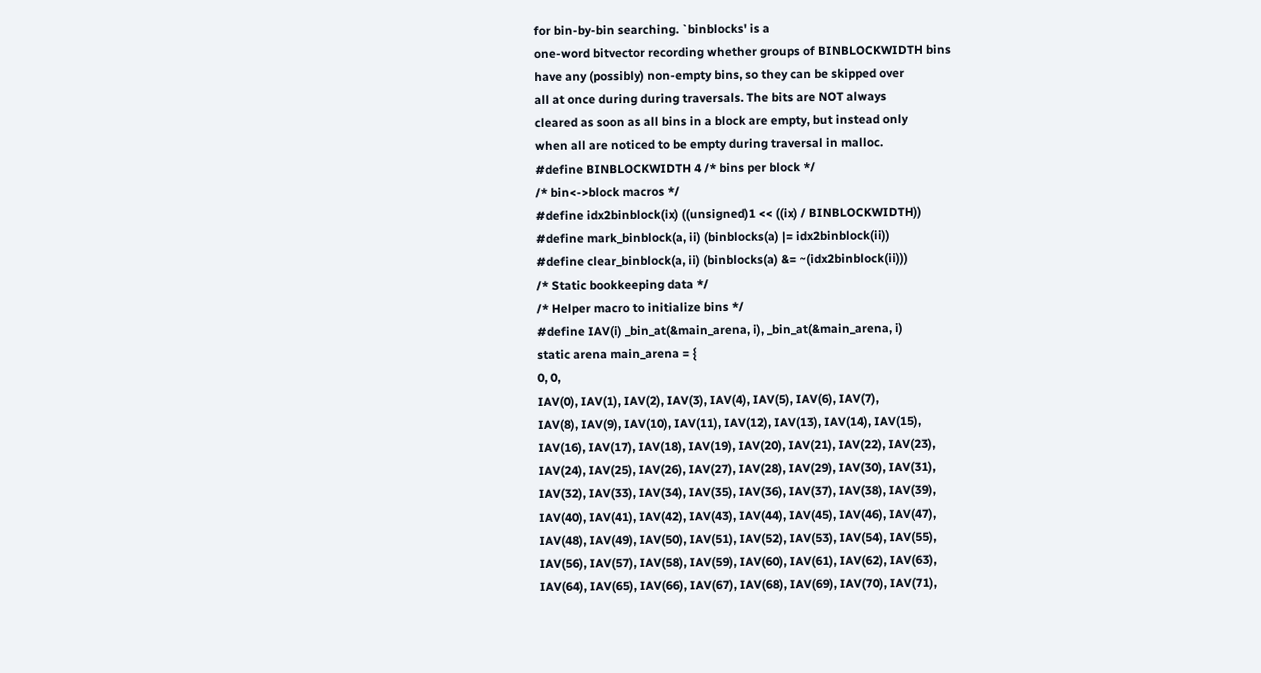for bin-by-bin searching. `binblocks' is a
one-word bitvector recording whether groups of BINBLOCKWIDTH bins
have any (possibly) non-empty bins, so they can be skipped over
all at once during during traversals. The bits are NOT always
cleared as soon as all bins in a block are empty, but instead only
when all are noticed to be empty during traversal in malloc.
#define BINBLOCKWIDTH 4 /* bins per block */
/* bin<->block macros */
#define idx2binblock(ix) ((unsigned)1 << ((ix) / BINBLOCKWIDTH))
#define mark_binblock(a, ii) (binblocks(a) |= idx2binblock(ii))
#define clear_binblock(a, ii) (binblocks(a) &= ~(idx2binblock(ii)))
/* Static bookkeeping data */
/* Helper macro to initialize bins */
#define IAV(i) _bin_at(&main_arena, i), _bin_at(&main_arena, i)
static arena main_arena = {
0, 0,
IAV(0), IAV(1), IAV(2), IAV(3), IAV(4), IAV(5), IAV(6), IAV(7),
IAV(8), IAV(9), IAV(10), IAV(11), IAV(12), IAV(13), IAV(14), IAV(15),
IAV(16), IAV(17), IAV(18), IAV(19), IAV(20), IAV(21), IAV(22), IAV(23),
IAV(24), IAV(25), IAV(26), IAV(27), IAV(28), IAV(29), IAV(30), IAV(31),
IAV(32), IAV(33), IAV(34), IAV(35), IAV(36), IAV(37), IAV(38), IAV(39),
IAV(40), IAV(41), IAV(42), IAV(43), IAV(44), IAV(45), IAV(46), IAV(47),
IAV(48), IAV(49), IAV(50), IAV(51), IAV(52), IAV(53), IAV(54), IAV(55),
IAV(56), IAV(57), IAV(58), IAV(59), IAV(60), IAV(61), IAV(62), IAV(63),
IAV(64), IAV(65), IAV(66), IAV(67), IAV(68), IAV(69), IAV(70), IAV(71),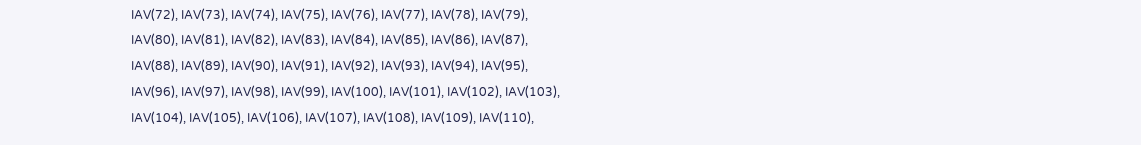IAV(72), IAV(73), IAV(74), IAV(75), IAV(76), IAV(77), IAV(78), IAV(79),
IAV(80), IAV(81), IAV(82), IAV(83), IAV(84), IAV(85), IAV(86), IAV(87),
IAV(88), IAV(89), IAV(90), IAV(91), IAV(92), IAV(93), IAV(94), IAV(95),
IAV(96), IAV(97), IAV(98), IAV(99), IAV(100), IAV(101), IAV(102), IAV(103),
IAV(104), IAV(105), IAV(106), IAV(107), IAV(108), IAV(109), IAV(110),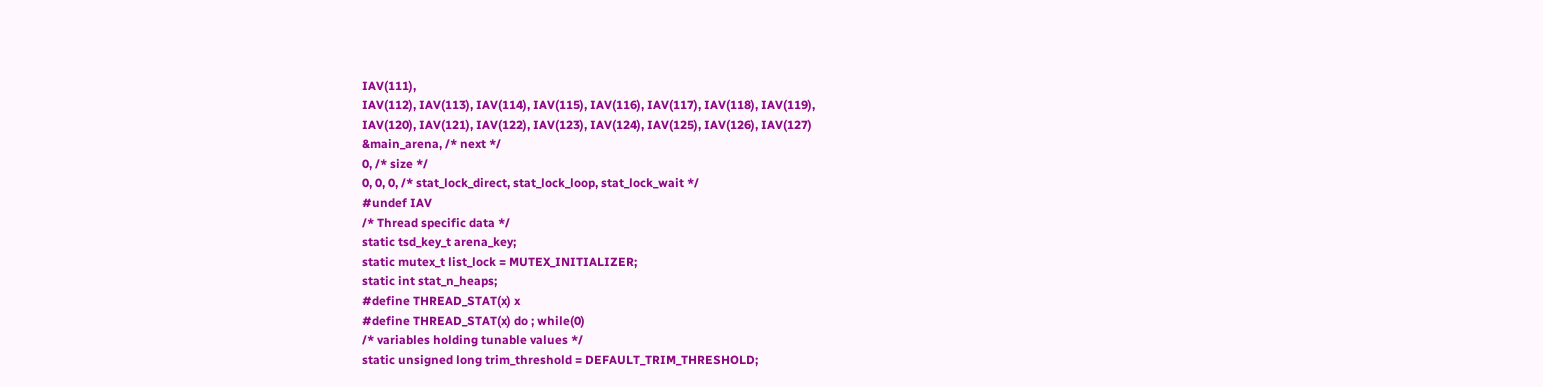IAV(111),
IAV(112), IAV(113), IAV(114), IAV(115), IAV(116), IAV(117), IAV(118), IAV(119),
IAV(120), IAV(121), IAV(122), IAV(123), IAV(124), IAV(125), IAV(126), IAV(127)
&main_arena, /* next */
0, /* size */
0, 0, 0, /* stat_lock_direct, stat_lock_loop, stat_lock_wait */
#undef IAV
/* Thread specific data */
static tsd_key_t arena_key;
static mutex_t list_lock = MUTEX_INITIALIZER;
static int stat_n_heaps;
#define THREAD_STAT(x) x
#define THREAD_STAT(x) do ; while(0)
/* variables holding tunable values */
static unsigned long trim_threshold = DEFAULT_TRIM_THRESHOLD;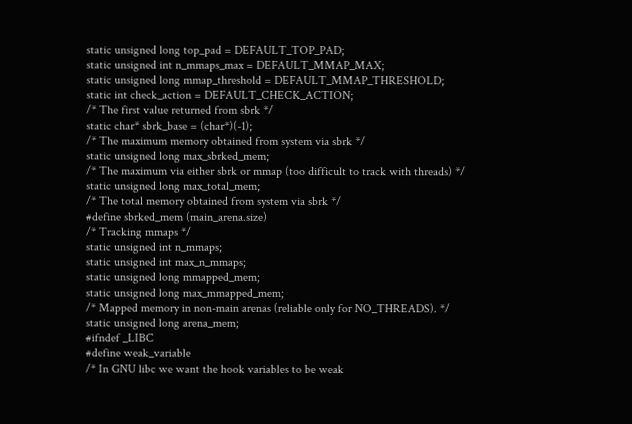static unsigned long top_pad = DEFAULT_TOP_PAD;
static unsigned int n_mmaps_max = DEFAULT_MMAP_MAX;
static unsigned long mmap_threshold = DEFAULT_MMAP_THRESHOLD;
static int check_action = DEFAULT_CHECK_ACTION;
/* The first value returned from sbrk */
static char* sbrk_base = (char*)(-1);
/* The maximum memory obtained from system via sbrk */
static unsigned long max_sbrked_mem;
/* The maximum via either sbrk or mmap (too difficult to track with threads) */
static unsigned long max_total_mem;
/* The total memory obtained from system via sbrk */
#define sbrked_mem (main_arena.size)
/* Tracking mmaps */
static unsigned int n_mmaps;
static unsigned int max_n_mmaps;
static unsigned long mmapped_mem;
static unsigned long max_mmapped_mem;
/* Mapped memory in non-main arenas (reliable only for NO_THREADS). */
static unsigned long arena_mem;
#ifndef _LIBC
#define weak_variable
/* In GNU libc we want the hook variables to be weak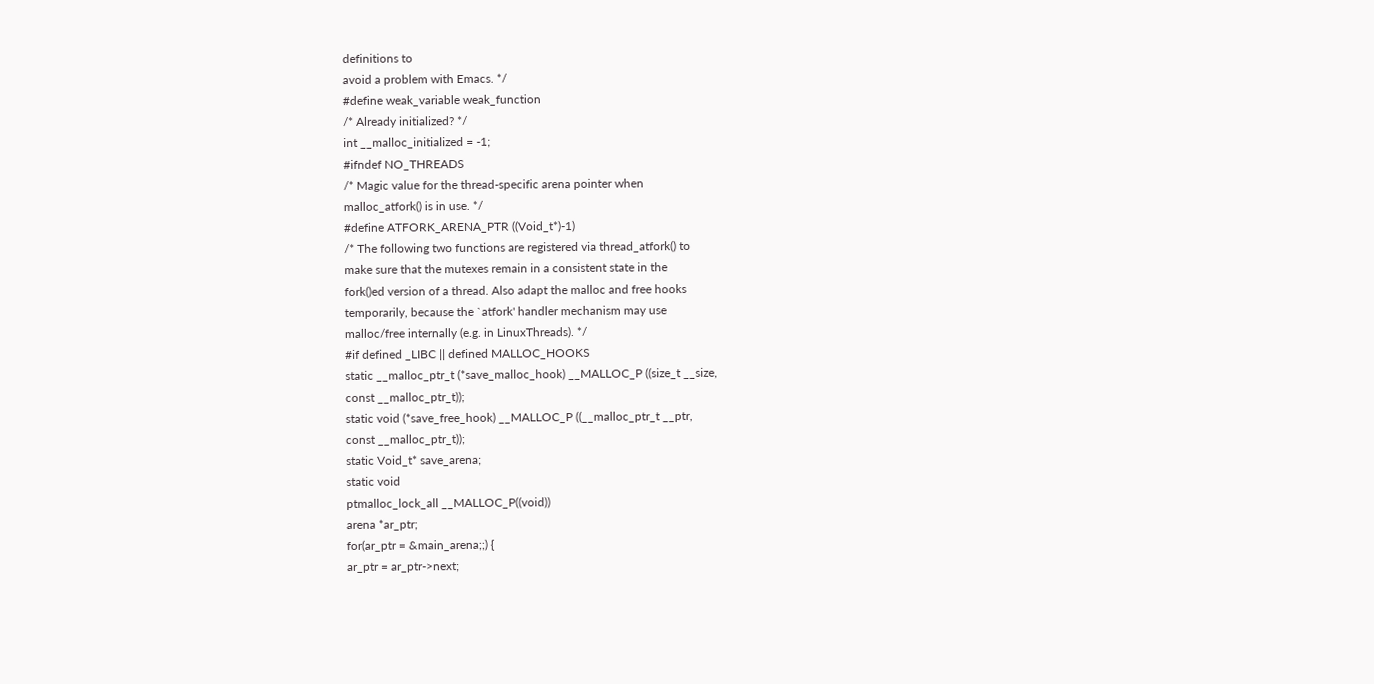definitions to
avoid a problem with Emacs. */
#define weak_variable weak_function
/* Already initialized? */
int __malloc_initialized = -1;
#ifndef NO_THREADS
/* Magic value for the thread-specific arena pointer when
malloc_atfork() is in use. */
#define ATFORK_ARENA_PTR ((Void_t*)-1)
/* The following two functions are registered via thread_atfork() to
make sure that the mutexes remain in a consistent state in the
fork()ed version of a thread. Also adapt the malloc and free hooks
temporarily, because the `atfork' handler mechanism may use
malloc/free internally (e.g. in LinuxThreads). */
#if defined _LIBC || defined MALLOC_HOOKS
static __malloc_ptr_t (*save_malloc_hook) __MALLOC_P ((size_t __size,
const __malloc_ptr_t));
static void (*save_free_hook) __MALLOC_P ((__malloc_ptr_t __ptr,
const __malloc_ptr_t));
static Void_t* save_arena;
static void
ptmalloc_lock_all __MALLOC_P((void))
arena *ar_ptr;
for(ar_ptr = &main_arena;;) {
ar_ptr = ar_ptr->next;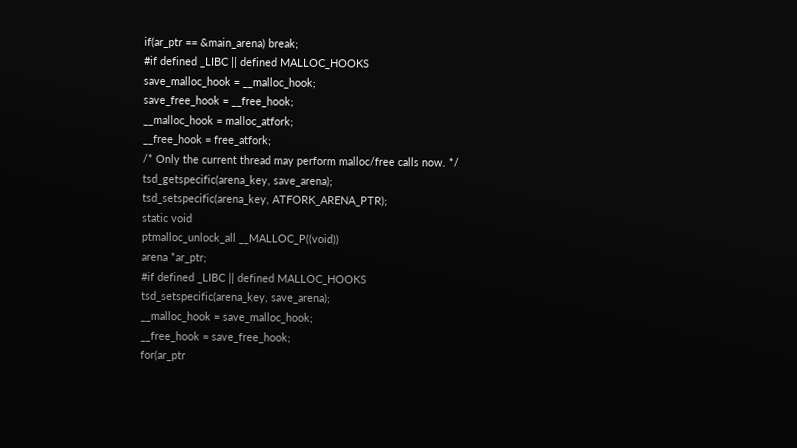if(ar_ptr == &main_arena) break;
#if defined _LIBC || defined MALLOC_HOOKS
save_malloc_hook = __malloc_hook;
save_free_hook = __free_hook;
__malloc_hook = malloc_atfork;
__free_hook = free_atfork;
/* Only the current thread may perform malloc/free calls now. */
tsd_getspecific(arena_key, save_arena);
tsd_setspecific(arena_key, ATFORK_ARENA_PTR);
static void
ptmalloc_unlock_all __MALLOC_P((void))
arena *ar_ptr;
#if defined _LIBC || defined MALLOC_HOOKS
tsd_setspecific(arena_key, save_arena);
__malloc_hook = save_malloc_hook;
__free_hook = save_free_hook;
for(ar_ptr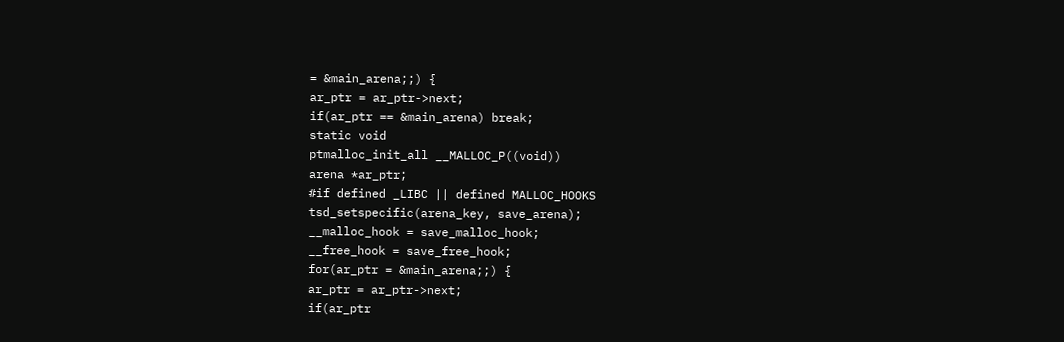= &main_arena;;) {
ar_ptr = ar_ptr->next;
if(ar_ptr == &main_arena) break;
static void
ptmalloc_init_all __MALLOC_P((void))
arena *ar_ptr;
#if defined _LIBC || defined MALLOC_HOOKS
tsd_setspecific(arena_key, save_arena);
__malloc_hook = save_malloc_hook;
__free_hook = save_free_hook;
for(ar_ptr = &main_arena;;) {
ar_ptr = ar_ptr->next;
if(ar_ptr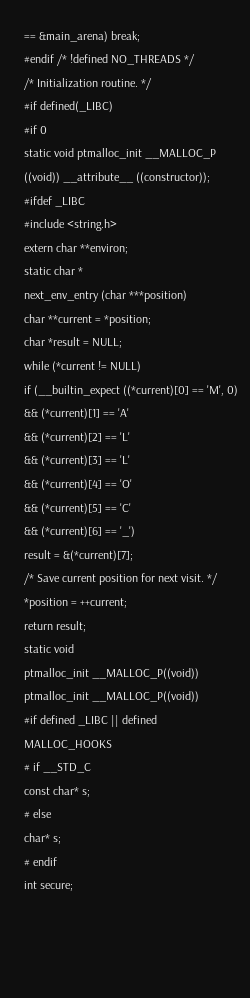== &main_arena) break;
#endif /* !defined NO_THREADS */
/* Initialization routine. */
#if defined(_LIBC)
#if 0
static void ptmalloc_init __MALLOC_P ((void)) __attribute__ ((constructor));
#ifdef _LIBC
#include <string.h>
extern char **environ;
static char *
next_env_entry (char ***position)
char **current = *position;
char *result = NULL;
while (*current != NULL)
if (__builtin_expect ((*current)[0] == 'M', 0)
&& (*current)[1] == 'A'
&& (*current)[2] == 'L'
&& (*current)[3] == 'L'
&& (*current)[4] == 'O'
&& (*current)[5] == 'C'
&& (*current)[6] == '_')
result = &(*current)[7];
/* Save current position for next visit. */
*position = ++current;
return result;
static void
ptmalloc_init __MALLOC_P((void))
ptmalloc_init __MALLOC_P((void))
#if defined _LIBC || defined MALLOC_HOOKS
# if __STD_C
const char* s;
# else
char* s;
# endif
int secure;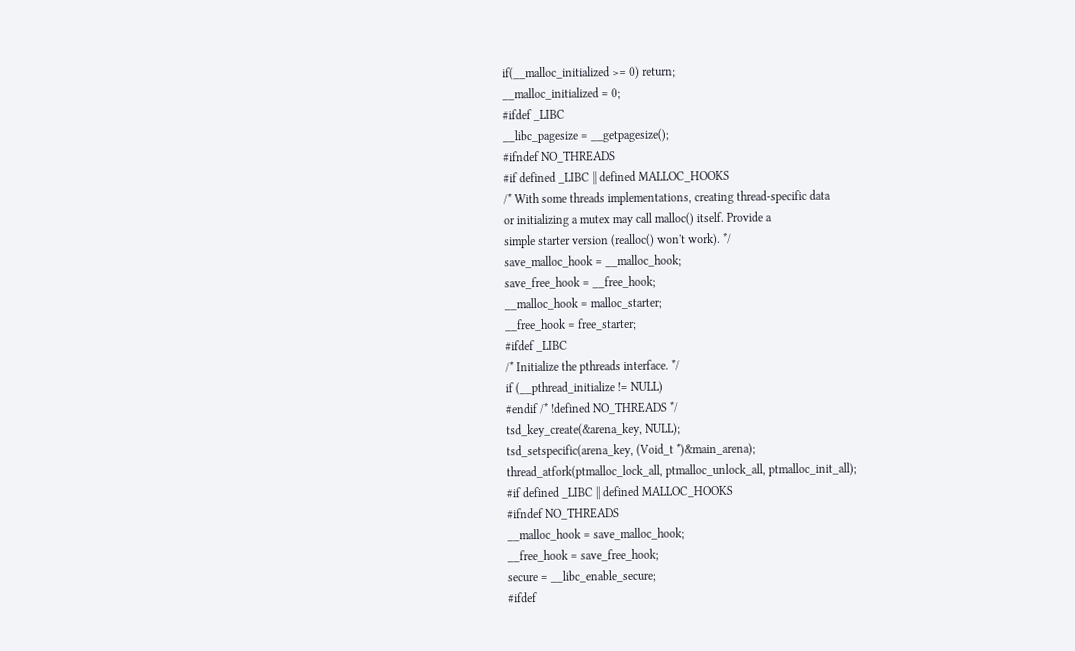if(__malloc_initialized >= 0) return;
__malloc_initialized = 0;
#ifdef _LIBC
__libc_pagesize = __getpagesize();
#ifndef NO_THREADS
#if defined _LIBC || defined MALLOC_HOOKS
/* With some threads implementations, creating thread-specific data
or initializing a mutex may call malloc() itself. Provide a
simple starter version (realloc() won't work). */
save_malloc_hook = __malloc_hook;
save_free_hook = __free_hook;
__malloc_hook = malloc_starter;
__free_hook = free_starter;
#ifdef _LIBC
/* Initialize the pthreads interface. */
if (__pthread_initialize != NULL)
#endif /* !defined NO_THREADS */
tsd_key_create(&arena_key, NULL);
tsd_setspecific(arena_key, (Void_t *)&main_arena);
thread_atfork(ptmalloc_lock_all, ptmalloc_unlock_all, ptmalloc_init_all);
#if defined _LIBC || defined MALLOC_HOOKS
#ifndef NO_THREADS
__malloc_hook = save_malloc_hook;
__free_hook = save_free_hook;
secure = __libc_enable_secure;
#ifdef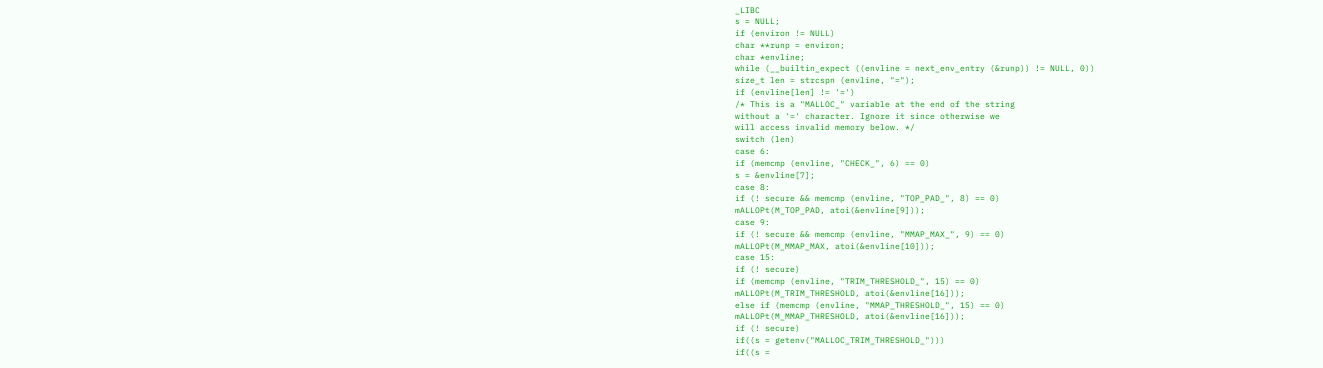_LIBC
s = NULL;
if (environ != NULL)
char **runp = environ;
char *envline;
while (__builtin_expect ((envline = next_env_entry (&runp)) != NULL, 0))
size_t len = strcspn (envline, "=");
if (envline[len] != '=')
/* This is a "MALLOC_" variable at the end of the string
without a '=' character. Ignore it since otherwise we
will access invalid memory below. */
switch (len)
case 6:
if (memcmp (envline, "CHECK_", 6) == 0)
s = &envline[7];
case 8:
if (! secure && memcmp (envline, "TOP_PAD_", 8) == 0)
mALLOPt(M_TOP_PAD, atoi(&envline[9]));
case 9:
if (! secure && memcmp (envline, "MMAP_MAX_", 9) == 0)
mALLOPt(M_MMAP_MAX, atoi(&envline[10]));
case 15:
if (! secure)
if (memcmp (envline, "TRIM_THRESHOLD_", 15) == 0)
mALLOPt(M_TRIM_THRESHOLD, atoi(&envline[16]));
else if (memcmp (envline, "MMAP_THRESHOLD_", 15) == 0)
mALLOPt(M_MMAP_THRESHOLD, atoi(&envline[16]));
if (! secure)
if((s = getenv("MALLOC_TRIM_THRESHOLD_")))
if((s =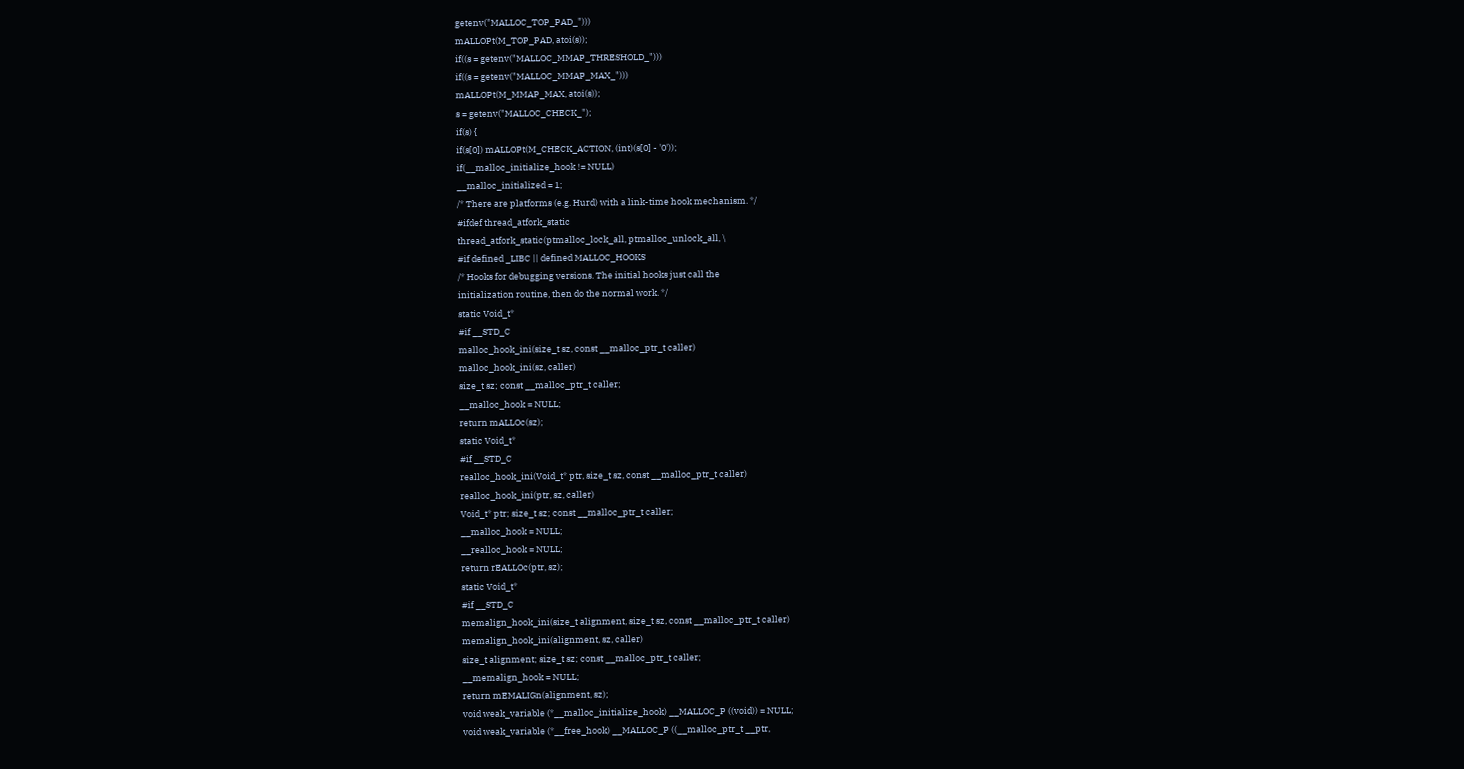getenv("MALLOC_TOP_PAD_")))
mALLOPt(M_TOP_PAD, atoi(s));
if((s = getenv("MALLOC_MMAP_THRESHOLD_")))
if((s = getenv("MALLOC_MMAP_MAX_")))
mALLOPt(M_MMAP_MAX, atoi(s));
s = getenv("MALLOC_CHECK_");
if(s) {
if(s[0]) mALLOPt(M_CHECK_ACTION, (int)(s[0] - '0'));
if(__malloc_initialize_hook != NULL)
__malloc_initialized = 1;
/* There are platforms (e.g. Hurd) with a link-time hook mechanism. */
#ifdef thread_atfork_static
thread_atfork_static(ptmalloc_lock_all, ptmalloc_unlock_all, \
#if defined _LIBC || defined MALLOC_HOOKS
/* Hooks for debugging versions. The initial hooks just call the
initialization routine, then do the normal work. */
static Void_t*
#if __STD_C
malloc_hook_ini(size_t sz, const __malloc_ptr_t caller)
malloc_hook_ini(sz, caller)
size_t sz; const __malloc_ptr_t caller;
__malloc_hook = NULL;
return mALLOc(sz);
static Void_t*
#if __STD_C
realloc_hook_ini(Void_t* ptr, size_t sz, const __malloc_ptr_t caller)
realloc_hook_ini(ptr, sz, caller)
Void_t* ptr; size_t sz; const __malloc_ptr_t caller;
__malloc_hook = NULL;
__realloc_hook = NULL;
return rEALLOc(ptr, sz);
static Void_t*
#if __STD_C
memalign_hook_ini(size_t alignment, size_t sz, const __malloc_ptr_t caller)
memalign_hook_ini(alignment, sz, caller)
size_t alignment; size_t sz; const __malloc_ptr_t caller;
__memalign_hook = NULL;
return mEMALIGn(alignment, sz);
void weak_variable (*__malloc_initialize_hook) __MALLOC_P ((void)) = NULL;
void weak_variable (*__free_hook) __MALLOC_P ((__malloc_ptr_t __ptr,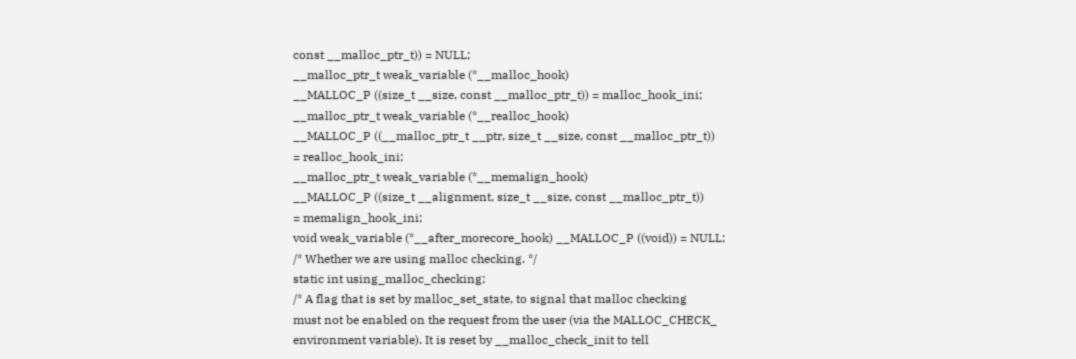const __malloc_ptr_t)) = NULL;
__malloc_ptr_t weak_variable (*__malloc_hook)
__MALLOC_P ((size_t __size, const __malloc_ptr_t)) = malloc_hook_ini;
__malloc_ptr_t weak_variable (*__realloc_hook)
__MALLOC_P ((__malloc_ptr_t __ptr, size_t __size, const __malloc_ptr_t))
= realloc_hook_ini;
__malloc_ptr_t weak_variable (*__memalign_hook)
__MALLOC_P ((size_t __alignment, size_t __size, const __malloc_ptr_t))
= memalign_hook_ini;
void weak_variable (*__after_morecore_hook) __MALLOC_P ((void)) = NULL;
/* Whether we are using malloc checking. */
static int using_malloc_checking;
/* A flag that is set by malloc_set_state, to signal that malloc checking
must not be enabled on the request from the user (via the MALLOC_CHECK_
environment variable). It is reset by __malloc_check_init to tell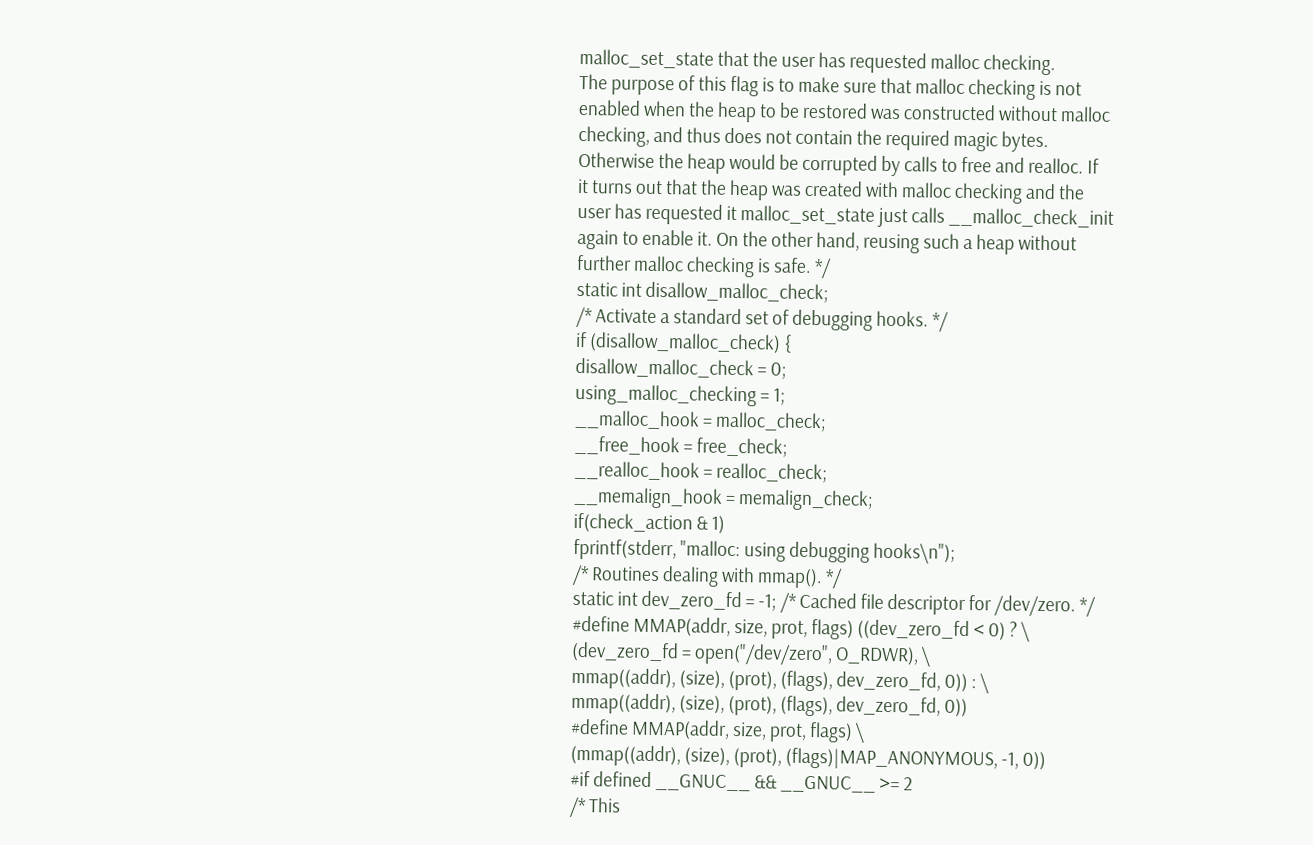malloc_set_state that the user has requested malloc checking.
The purpose of this flag is to make sure that malloc checking is not
enabled when the heap to be restored was constructed without malloc
checking, and thus does not contain the required magic bytes.
Otherwise the heap would be corrupted by calls to free and realloc. If
it turns out that the heap was created with malloc checking and the
user has requested it malloc_set_state just calls __malloc_check_init
again to enable it. On the other hand, reusing such a heap without
further malloc checking is safe. */
static int disallow_malloc_check;
/* Activate a standard set of debugging hooks. */
if (disallow_malloc_check) {
disallow_malloc_check = 0;
using_malloc_checking = 1;
__malloc_hook = malloc_check;
__free_hook = free_check;
__realloc_hook = realloc_check;
__memalign_hook = memalign_check;
if(check_action & 1)
fprintf(stderr, "malloc: using debugging hooks\n");
/* Routines dealing with mmap(). */
static int dev_zero_fd = -1; /* Cached file descriptor for /dev/zero. */
#define MMAP(addr, size, prot, flags) ((dev_zero_fd < 0) ? \
(dev_zero_fd = open("/dev/zero", O_RDWR), \
mmap((addr), (size), (prot), (flags), dev_zero_fd, 0)) : \
mmap((addr), (size), (prot), (flags), dev_zero_fd, 0))
#define MMAP(addr, size, prot, flags) \
(mmap((addr), (size), (prot), (flags)|MAP_ANONYMOUS, -1, 0))
#if defined __GNUC__ && __GNUC__ >= 2
/* This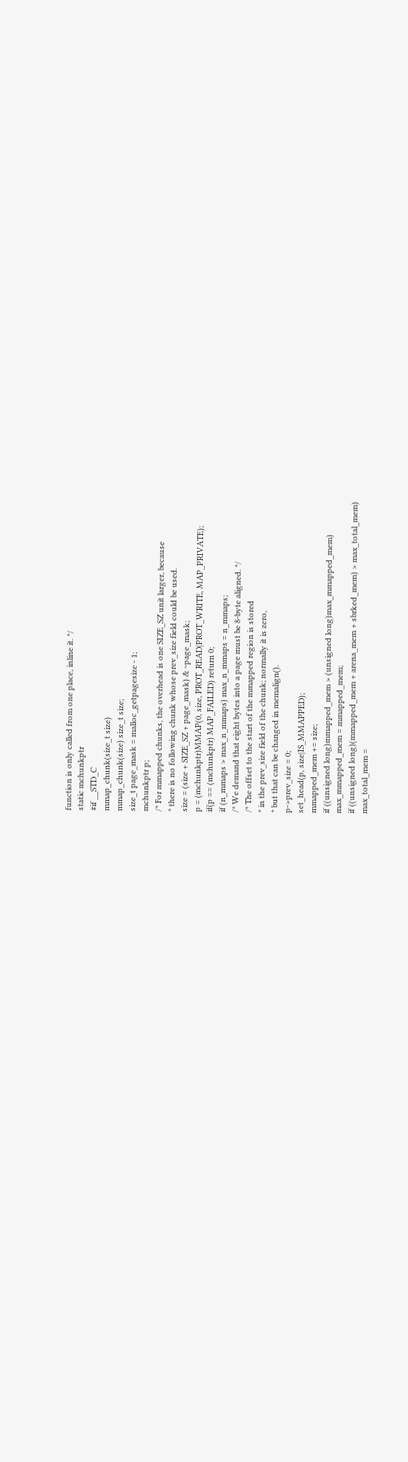function is only called from one place, inline it. */
static mchunkptr
#if __STD_C
mmap_chunk(size_t size)
mmap_chunk(size) size_t size;
size_t page_mask = malloc_getpagesize - 1;
mchunkptr p;
/* For mmapped chunks, the overhead is one SIZE_SZ unit larger, because
* there is no following chunk whose prev_size field could be used.
size = (size + SIZE_SZ + page_mask) & ~page_mask;
p = (mchunkptr)MMAP(0, size, PROT_READ|PROT_WRITE, MAP_PRIVATE);
if(p == (mchunkptr) MAP_FAILED) return 0;
if (n_mmaps > max_n_mmaps) max_n_mmaps = n_mmaps;
/* We demand that eight bytes into a page must be 8-byte aligned. */
/* The offset to the start of the mmapped region is stored
* in the prev_size field of the chunk; normally it is zero,
* but that can be changed in memalign().
p->prev_size = 0;
set_head(p, size|IS_MMAPPED);
mmapped_mem += size;
if ((unsigned long)mmapped_mem > (unsigned long)max_mmapped_mem)
max_mmapped_mem = mmapped_mem;
if ((unsigned long)(mmapped_mem + arena_mem + sbrked_mem) > max_total_mem)
max_total_mem =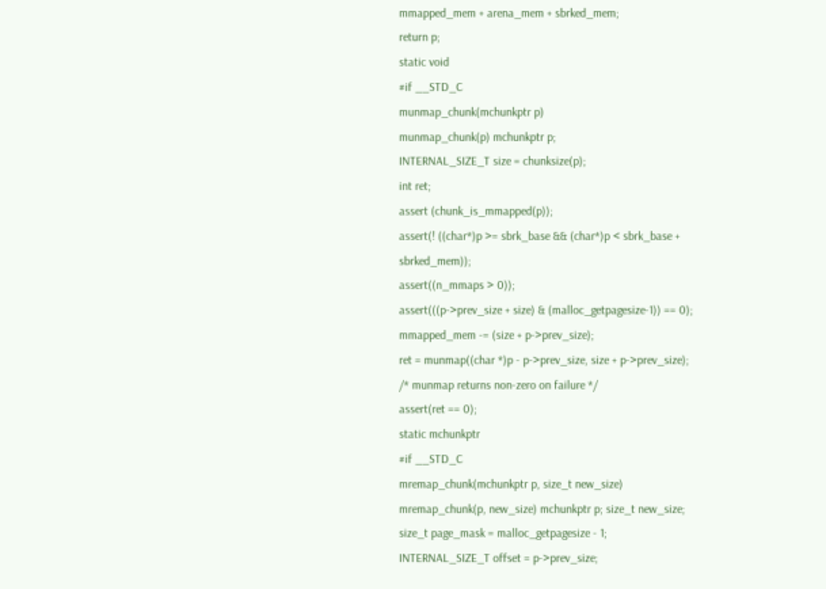mmapped_mem + arena_mem + sbrked_mem;
return p;
static void
#if __STD_C
munmap_chunk(mchunkptr p)
munmap_chunk(p) mchunkptr p;
INTERNAL_SIZE_T size = chunksize(p);
int ret;
assert (chunk_is_mmapped(p));
assert(! ((char*)p >= sbrk_base && (char*)p < sbrk_base + sbrked_mem));
assert((n_mmaps > 0));
assert(((p->prev_size + size) & (malloc_getpagesize-1)) == 0);
mmapped_mem -= (size + p->prev_size);
ret = munmap((char *)p - p->prev_size, size + p->prev_size);
/* munmap returns non-zero on failure */
assert(ret == 0);
static mchunkptr
#if __STD_C
mremap_chunk(mchunkptr p, size_t new_size)
mremap_chunk(p, new_size) mchunkptr p; size_t new_size;
size_t page_mask = malloc_getpagesize - 1;
INTERNAL_SIZE_T offset = p->prev_size;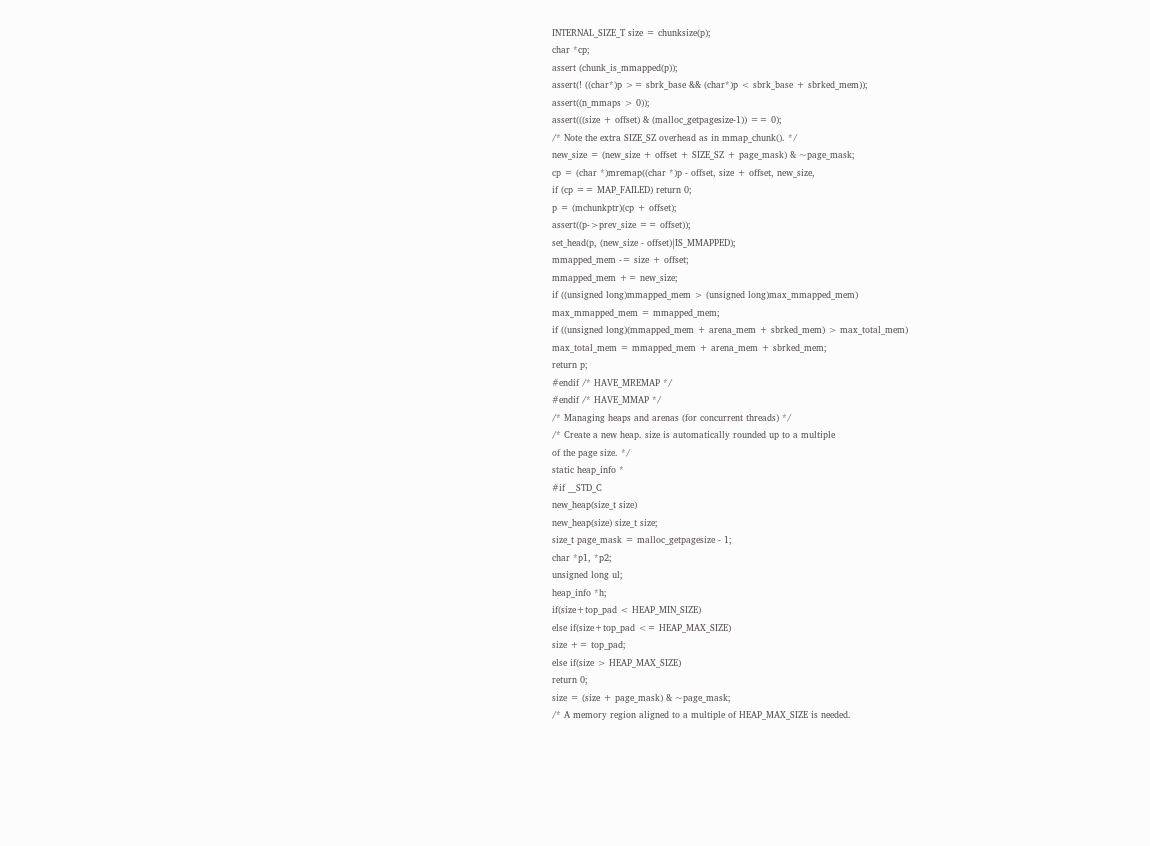INTERNAL_SIZE_T size = chunksize(p);
char *cp;
assert (chunk_is_mmapped(p));
assert(! ((char*)p >= sbrk_base && (char*)p < sbrk_base + sbrked_mem));
assert((n_mmaps > 0));
assert(((size + offset) & (malloc_getpagesize-1)) == 0);
/* Note the extra SIZE_SZ overhead as in mmap_chunk(). */
new_size = (new_size + offset + SIZE_SZ + page_mask) & ~page_mask;
cp = (char *)mremap((char *)p - offset, size + offset, new_size,
if (cp == MAP_FAILED) return 0;
p = (mchunkptr)(cp + offset);
assert((p->prev_size == offset));
set_head(p, (new_size - offset)|IS_MMAPPED);
mmapped_mem -= size + offset;
mmapped_mem += new_size;
if ((unsigned long)mmapped_mem > (unsigned long)max_mmapped_mem)
max_mmapped_mem = mmapped_mem;
if ((unsigned long)(mmapped_mem + arena_mem + sbrked_mem) > max_total_mem)
max_total_mem = mmapped_mem + arena_mem + sbrked_mem;
return p;
#endif /* HAVE_MREMAP */
#endif /* HAVE_MMAP */
/* Managing heaps and arenas (for concurrent threads) */
/* Create a new heap. size is automatically rounded up to a multiple
of the page size. */
static heap_info *
#if __STD_C
new_heap(size_t size)
new_heap(size) size_t size;
size_t page_mask = malloc_getpagesize - 1;
char *p1, *p2;
unsigned long ul;
heap_info *h;
if(size+top_pad < HEAP_MIN_SIZE)
else if(size+top_pad <= HEAP_MAX_SIZE)
size += top_pad;
else if(size > HEAP_MAX_SIZE)
return 0;
size = (size + page_mask) & ~page_mask;
/* A memory region aligned to a multiple of HEAP_MAX_SIZE is needed.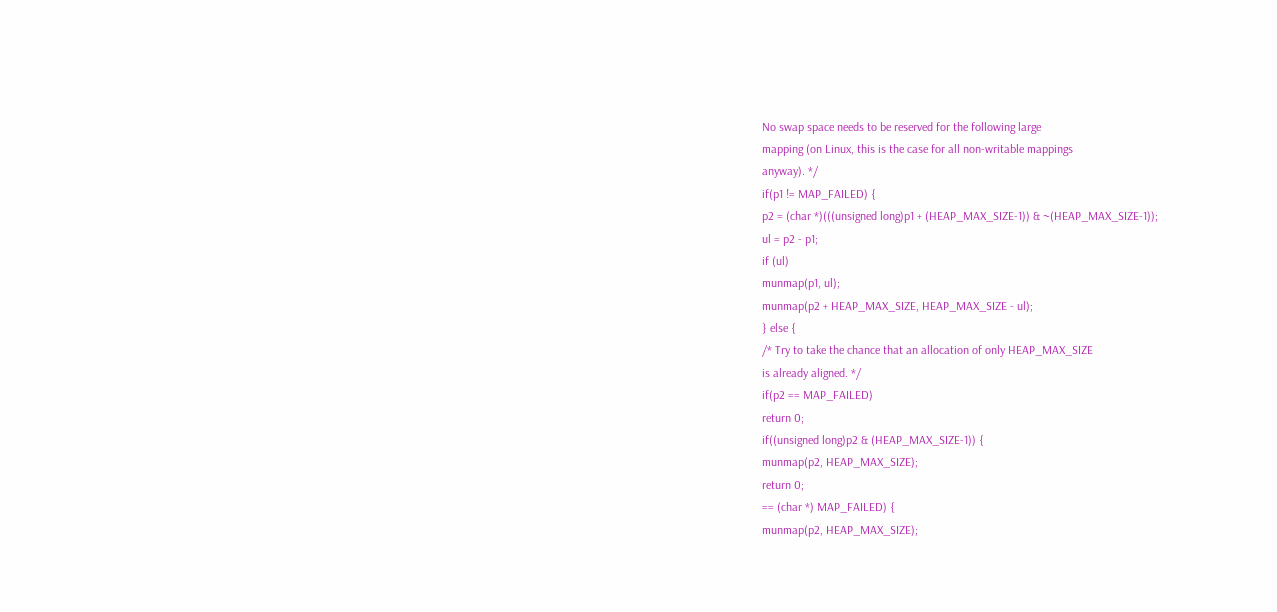No swap space needs to be reserved for the following large
mapping (on Linux, this is the case for all non-writable mappings
anyway). */
if(p1 != MAP_FAILED) {
p2 = (char *)(((unsigned long)p1 + (HEAP_MAX_SIZE-1)) & ~(HEAP_MAX_SIZE-1));
ul = p2 - p1;
if (ul)
munmap(p1, ul);
munmap(p2 + HEAP_MAX_SIZE, HEAP_MAX_SIZE - ul);
} else {
/* Try to take the chance that an allocation of only HEAP_MAX_SIZE
is already aligned. */
if(p2 == MAP_FAILED)
return 0;
if((unsigned long)p2 & (HEAP_MAX_SIZE-1)) {
munmap(p2, HEAP_MAX_SIZE);
return 0;
== (char *) MAP_FAILED) {
munmap(p2, HEAP_MAX_SIZE);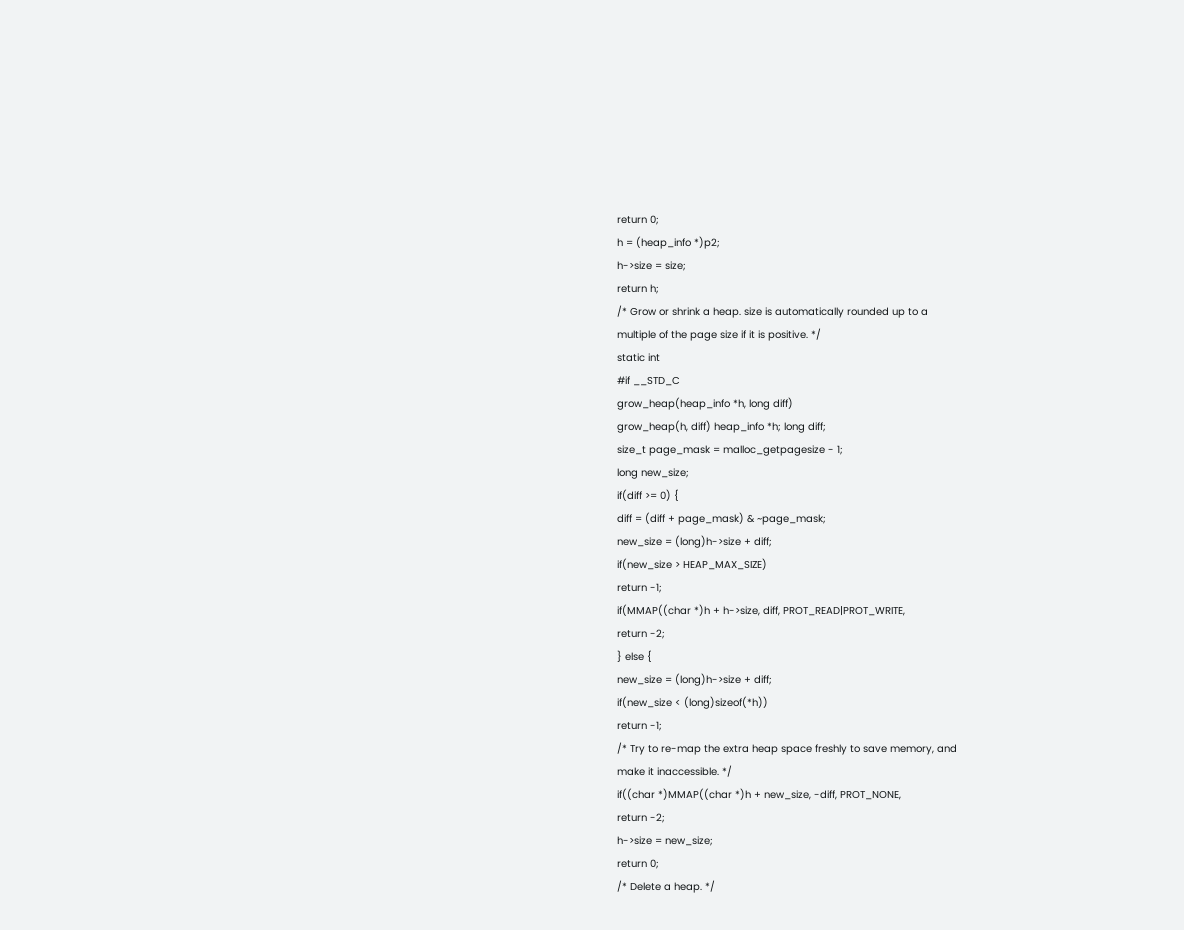return 0;
h = (heap_info *)p2;
h->size = size;
return h;
/* Grow or shrink a heap. size is automatically rounded up to a
multiple of the page size if it is positive. */
static int
#if __STD_C
grow_heap(heap_info *h, long diff)
grow_heap(h, diff) heap_info *h; long diff;
size_t page_mask = malloc_getpagesize - 1;
long new_size;
if(diff >= 0) {
diff = (diff + page_mask) & ~page_mask;
new_size = (long)h->size + diff;
if(new_size > HEAP_MAX_SIZE)
return -1;
if(MMAP((char *)h + h->size, diff, PROT_READ|PROT_WRITE,
return -2;
} else {
new_size = (long)h->size + diff;
if(new_size < (long)sizeof(*h))
return -1;
/* Try to re-map the extra heap space freshly to save memory, and
make it inaccessible. */
if((char *)MMAP((char *)h + new_size, -diff, PROT_NONE,
return -2;
h->size = new_size;
return 0;
/* Delete a heap. */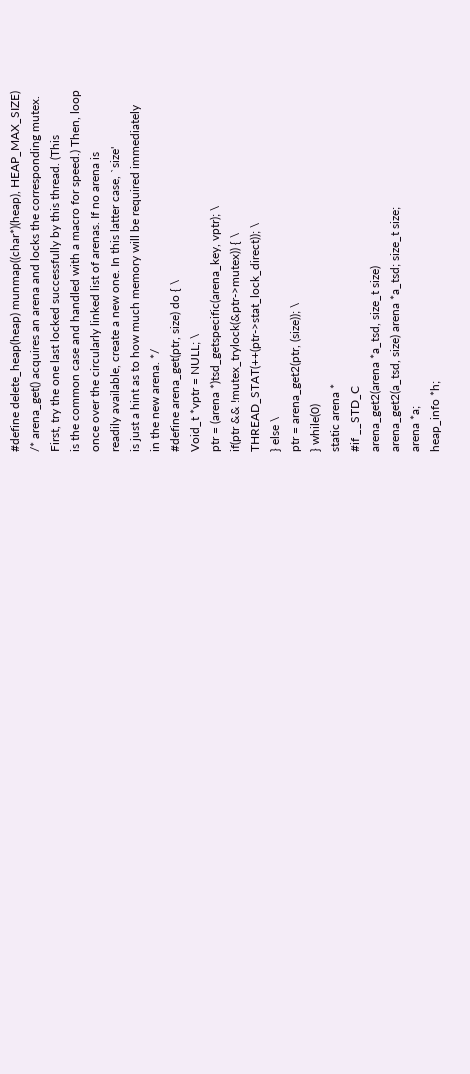#define delete_heap(heap) munmap((char*)(heap), HEAP_MAX_SIZE)
/* arena_get() acquires an arena and locks the corresponding mutex.
First, try the one last locked successfully by this thread. (This
is the common case and handled with a macro for speed.) Then, loop
once over the circularly linked list of arenas. If no arena is
readily available, create a new one. In this latter case, `size'
is just a hint as to how much memory will be required immediately
in the new arena. */
#define arena_get(ptr, size) do { \
Void_t *vptr = NULL; \
ptr = (arena *)tsd_getspecific(arena_key, vptr); \
if(ptr && !mutex_trylock(&ptr->mutex)) { \
THREAD_STAT(++(ptr->stat_lock_direct)); \
} else \
ptr = arena_get2(ptr, (size)); \
} while(0)
static arena *
#if __STD_C
arena_get2(arena *a_tsd, size_t size)
arena_get2(a_tsd, size) arena *a_tsd; size_t size;
arena *a;
heap_info *h;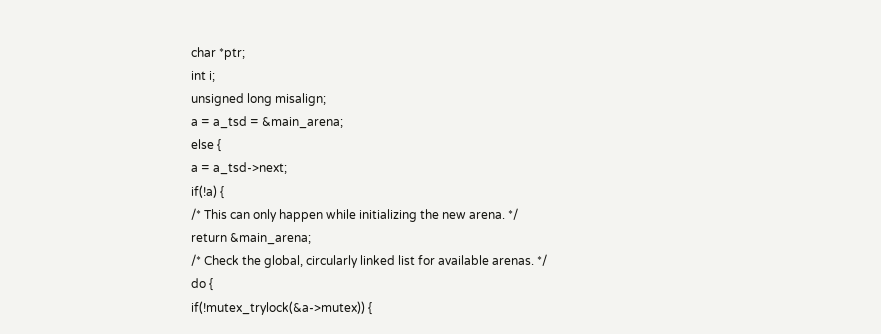char *ptr;
int i;
unsigned long misalign;
a = a_tsd = &main_arena;
else {
a = a_tsd->next;
if(!a) {
/* This can only happen while initializing the new arena. */
return &main_arena;
/* Check the global, circularly linked list for available arenas. */
do {
if(!mutex_trylock(&a->mutex)) {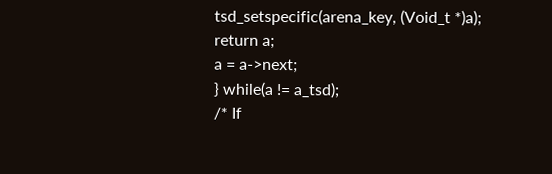tsd_setspecific(arena_key, (Void_t *)a);
return a;
a = a->next;
} while(a != a_tsd);
/* If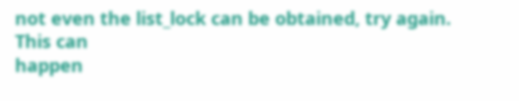not even the list_lock can be obtained, try again. This can
happen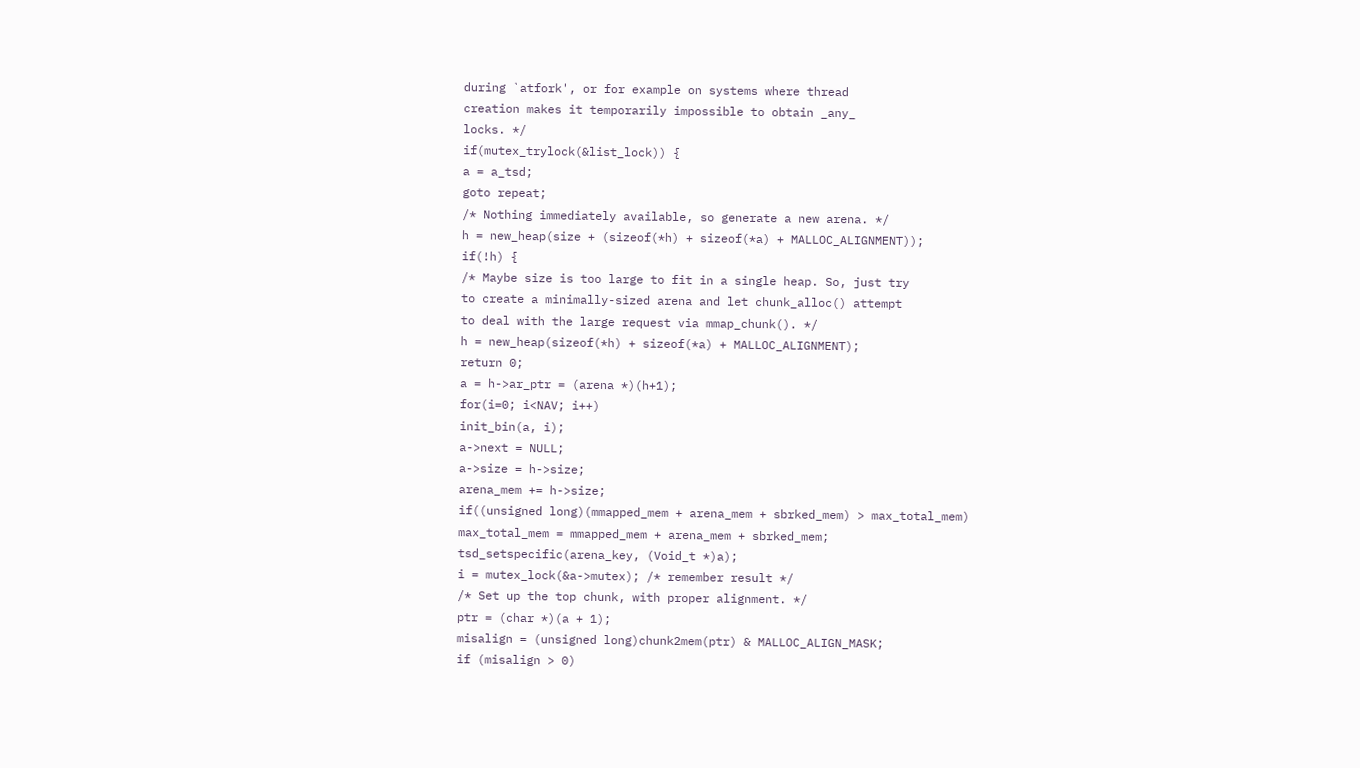during `atfork', or for example on systems where thread
creation makes it temporarily impossible to obtain _any_
locks. */
if(mutex_trylock(&list_lock)) {
a = a_tsd;
goto repeat;
/* Nothing immediately available, so generate a new arena. */
h = new_heap(size + (sizeof(*h) + sizeof(*a) + MALLOC_ALIGNMENT));
if(!h) {
/* Maybe size is too large to fit in a single heap. So, just try
to create a minimally-sized arena and let chunk_alloc() attempt
to deal with the large request via mmap_chunk(). */
h = new_heap(sizeof(*h) + sizeof(*a) + MALLOC_ALIGNMENT);
return 0;
a = h->ar_ptr = (arena *)(h+1);
for(i=0; i<NAV; i++)
init_bin(a, i);
a->next = NULL;
a->size = h->size;
arena_mem += h->size;
if((unsigned long)(mmapped_mem + arena_mem + sbrked_mem) > max_total_mem)
max_total_mem = mmapped_mem + arena_mem + sbrked_mem;
tsd_setspecific(arena_key, (Void_t *)a);
i = mutex_lock(&a->mutex); /* remember result */
/* Set up the top chunk, with proper alignment. */
ptr = (char *)(a + 1);
misalign = (unsigned long)chunk2mem(ptr) & MALLOC_ALIGN_MASK;
if (misalign > 0)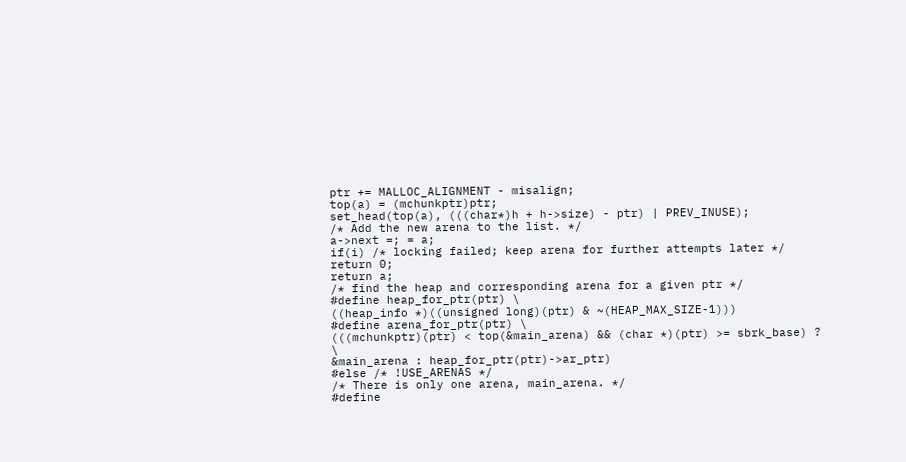ptr += MALLOC_ALIGNMENT - misalign;
top(a) = (mchunkptr)ptr;
set_head(top(a), (((char*)h + h->size) - ptr) | PREV_INUSE);
/* Add the new arena to the list. */
a->next =; = a;
if(i) /* locking failed; keep arena for further attempts later */
return 0;
return a;
/* find the heap and corresponding arena for a given ptr */
#define heap_for_ptr(ptr) \
((heap_info *)((unsigned long)(ptr) & ~(HEAP_MAX_SIZE-1)))
#define arena_for_ptr(ptr) \
(((mchunkptr)(ptr) < top(&main_arena) && (char *)(ptr) >= sbrk_base) ? \
&main_arena : heap_for_ptr(ptr)->ar_ptr)
#else /* !USE_ARENAS */
/* There is only one arena, main_arena. */
#define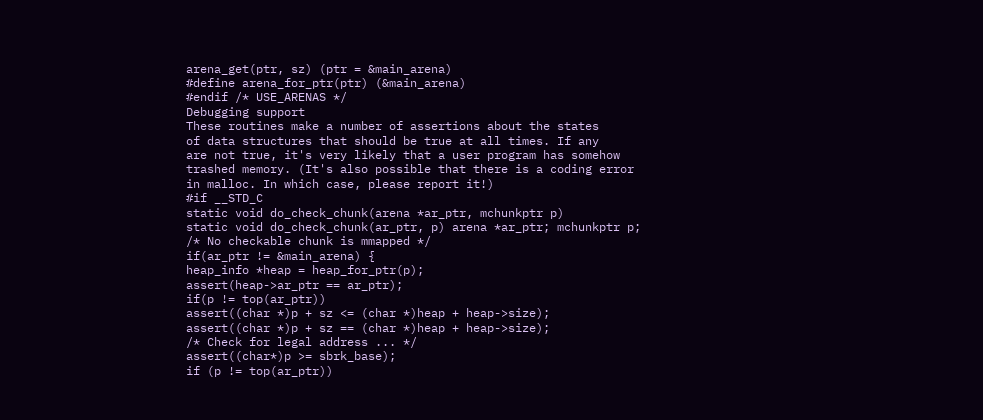arena_get(ptr, sz) (ptr = &main_arena)
#define arena_for_ptr(ptr) (&main_arena)
#endif /* USE_ARENAS */
Debugging support
These routines make a number of assertions about the states
of data structures that should be true at all times. If any
are not true, it's very likely that a user program has somehow
trashed memory. (It's also possible that there is a coding error
in malloc. In which case, please report it!)
#if __STD_C
static void do_check_chunk(arena *ar_ptr, mchunkptr p)
static void do_check_chunk(ar_ptr, p) arena *ar_ptr; mchunkptr p;
/* No checkable chunk is mmapped */
if(ar_ptr != &main_arena) {
heap_info *heap = heap_for_ptr(p);
assert(heap->ar_ptr == ar_ptr);
if(p != top(ar_ptr))
assert((char *)p + sz <= (char *)heap + heap->size);
assert((char *)p + sz == (char *)heap + heap->size);
/* Check for legal address ... */
assert((char*)p >= sbrk_base);
if (p != top(ar_ptr))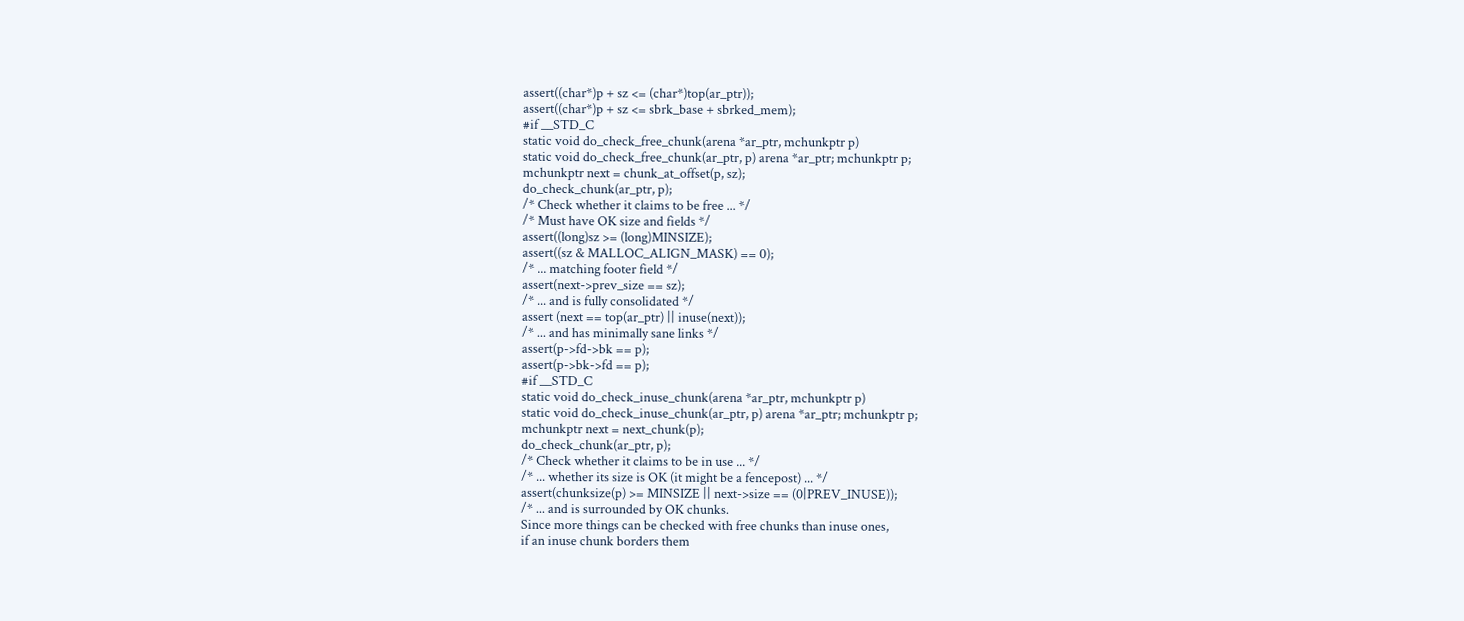assert((char*)p + sz <= (char*)top(ar_ptr));
assert((char*)p + sz <= sbrk_base + sbrked_mem);
#if __STD_C
static void do_check_free_chunk(arena *ar_ptr, mchunkptr p)
static void do_check_free_chunk(ar_ptr, p) arena *ar_ptr; mchunkptr p;
mchunkptr next = chunk_at_offset(p, sz);
do_check_chunk(ar_ptr, p);
/* Check whether it claims to be free ... */
/* Must have OK size and fields */
assert((long)sz >= (long)MINSIZE);
assert((sz & MALLOC_ALIGN_MASK) == 0);
/* ... matching footer field */
assert(next->prev_size == sz);
/* ... and is fully consolidated */
assert (next == top(ar_ptr) || inuse(next));
/* ... and has minimally sane links */
assert(p->fd->bk == p);
assert(p->bk->fd == p);
#if __STD_C
static void do_check_inuse_chunk(arena *ar_ptr, mchunkptr p)
static void do_check_inuse_chunk(ar_ptr, p) arena *ar_ptr; mchunkptr p;
mchunkptr next = next_chunk(p);
do_check_chunk(ar_ptr, p);
/* Check whether it claims to be in use ... */
/* ... whether its size is OK (it might be a fencepost) ... */
assert(chunksize(p) >= MINSIZE || next->size == (0|PREV_INUSE));
/* ... and is surrounded by OK chunks.
Since more things can be checked with free chunks than inuse ones,
if an inuse chunk borders them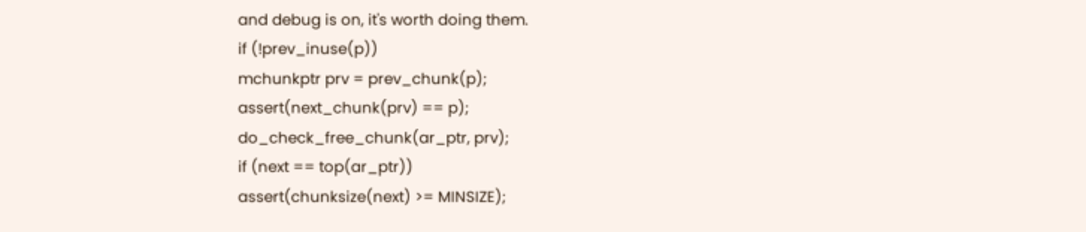and debug is on, it's worth doing them.
if (!prev_inuse(p))
mchunkptr prv = prev_chunk(p);
assert(next_chunk(prv) == p);
do_check_free_chunk(ar_ptr, prv);
if (next == top(ar_ptr))
assert(chunksize(next) >= MINSIZE);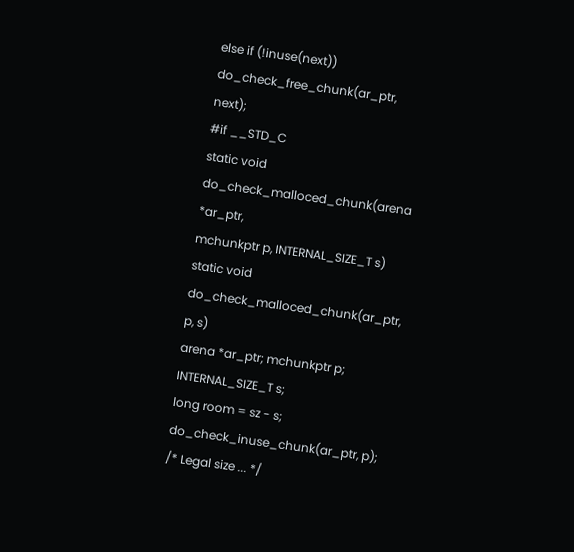else if (!inuse(next))
do_check_free_chunk(ar_ptr, next);
#if __STD_C
static void do_check_malloced_chunk(arena *ar_ptr,
mchunkptr p, INTERNAL_SIZE_T s)
static void do_check_malloced_chunk(ar_ptr, p, s)
arena *ar_ptr; mchunkptr p; INTERNAL_SIZE_T s;
long room = sz - s;
do_check_inuse_chunk(ar_ptr, p);
/* Legal size ... */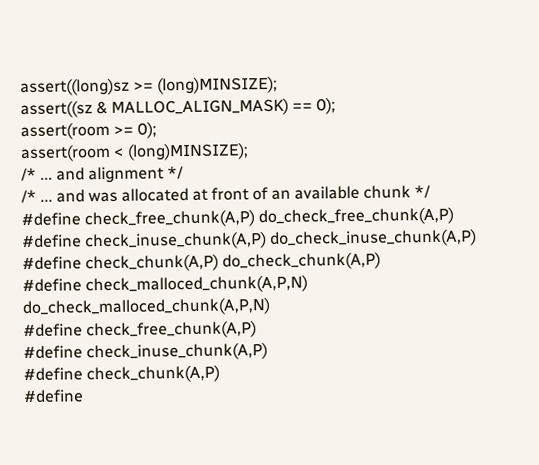assert((long)sz >= (long)MINSIZE);
assert((sz & MALLOC_ALIGN_MASK) == 0);
assert(room >= 0);
assert(room < (long)MINSIZE);
/* ... and alignment */
/* ... and was allocated at front of an available chunk */
#define check_free_chunk(A,P) do_check_free_chunk(A,P)
#define check_inuse_chunk(A,P) do_check_inuse_chunk(A,P)
#define check_chunk(A,P) do_check_chunk(A,P)
#define check_malloced_chunk(A,P,N) do_check_malloced_chunk(A,P,N)
#define check_free_chunk(A,P)
#define check_inuse_chunk(A,P)
#define check_chunk(A,P)
#define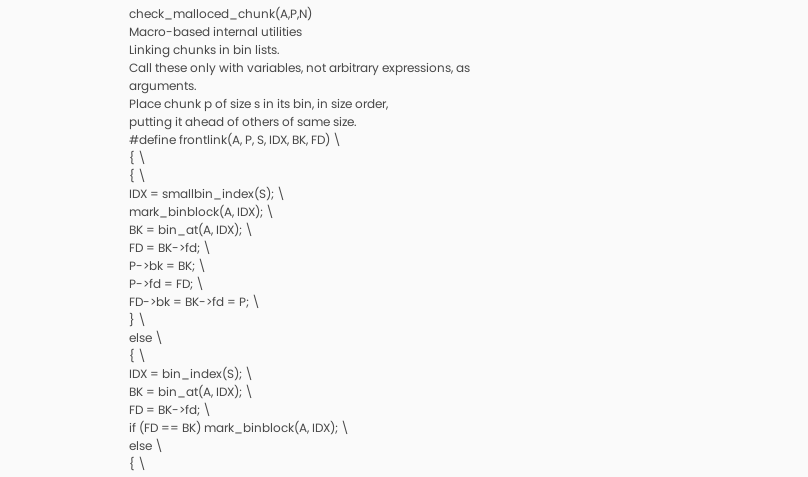check_malloced_chunk(A,P,N)
Macro-based internal utilities
Linking chunks in bin lists.
Call these only with variables, not arbitrary expressions, as arguments.
Place chunk p of size s in its bin, in size order,
putting it ahead of others of same size.
#define frontlink(A, P, S, IDX, BK, FD) \
{ \
{ \
IDX = smallbin_index(S); \
mark_binblock(A, IDX); \
BK = bin_at(A, IDX); \
FD = BK->fd; \
P->bk = BK; \
P->fd = FD; \
FD->bk = BK->fd = P; \
} \
else \
{ \
IDX = bin_index(S); \
BK = bin_at(A, IDX); \
FD = BK->fd; \
if (FD == BK) mark_binblock(A, IDX); \
else \
{ \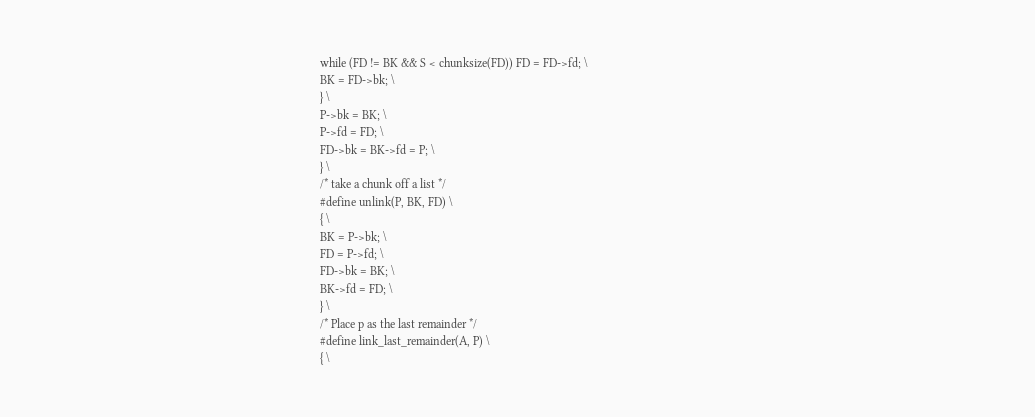while (FD != BK && S < chunksize(FD)) FD = FD->fd; \
BK = FD->bk; \
} \
P->bk = BK; \
P->fd = FD; \
FD->bk = BK->fd = P; \
} \
/* take a chunk off a list */
#define unlink(P, BK, FD) \
{ \
BK = P->bk; \
FD = P->fd; \
FD->bk = BK; \
BK->fd = FD; \
} \
/* Place p as the last remainder */
#define link_last_remainder(A, P) \
{ \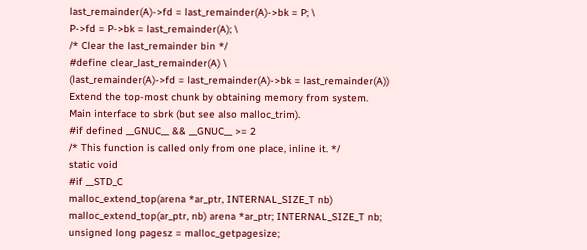last_remainder(A)->fd = last_remainder(A)->bk = P; \
P->fd = P->bk = last_remainder(A); \
/* Clear the last_remainder bin */
#define clear_last_remainder(A) \
(last_remainder(A)->fd = last_remainder(A)->bk = last_remainder(A))
Extend the top-most chunk by obtaining memory from system.
Main interface to sbrk (but see also malloc_trim).
#if defined __GNUC__ && __GNUC__ >= 2
/* This function is called only from one place, inline it. */
static void
#if __STD_C
malloc_extend_top(arena *ar_ptr, INTERNAL_SIZE_T nb)
malloc_extend_top(ar_ptr, nb) arena *ar_ptr; INTERNAL_SIZE_T nb;
unsigned long pagesz = malloc_getpagesize;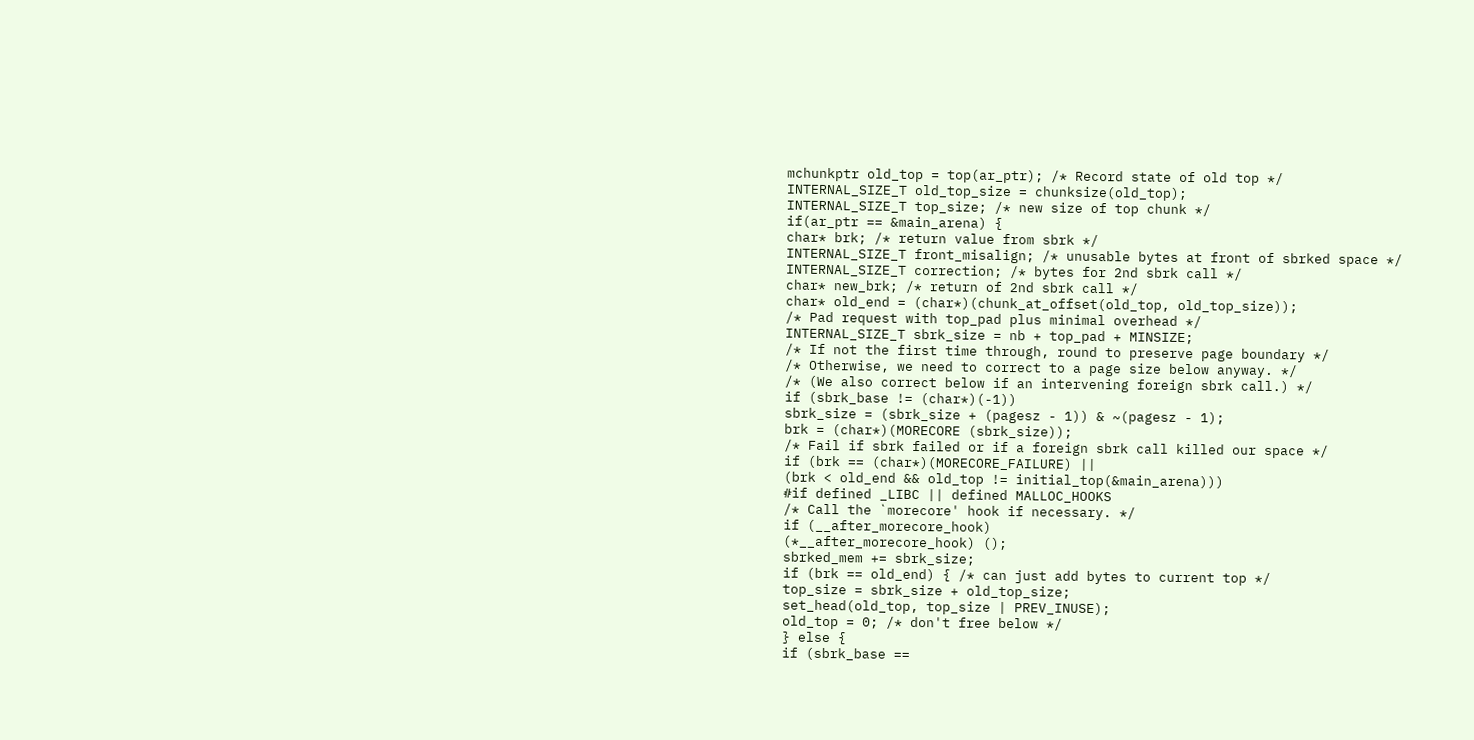mchunkptr old_top = top(ar_ptr); /* Record state of old top */
INTERNAL_SIZE_T old_top_size = chunksize(old_top);
INTERNAL_SIZE_T top_size; /* new size of top chunk */
if(ar_ptr == &main_arena) {
char* brk; /* return value from sbrk */
INTERNAL_SIZE_T front_misalign; /* unusable bytes at front of sbrked space */
INTERNAL_SIZE_T correction; /* bytes for 2nd sbrk call */
char* new_brk; /* return of 2nd sbrk call */
char* old_end = (char*)(chunk_at_offset(old_top, old_top_size));
/* Pad request with top_pad plus minimal overhead */
INTERNAL_SIZE_T sbrk_size = nb + top_pad + MINSIZE;
/* If not the first time through, round to preserve page boundary */
/* Otherwise, we need to correct to a page size below anyway. */
/* (We also correct below if an intervening foreign sbrk call.) */
if (sbrk_base != (char*)(-1))
sbrk_size = (sbrk_size + (pagesz - 1)) & ~(pagesz - 1);
brk = (char*)(MORECORE (sbrk_size));
/* Fail if sbrk failed or if a foreign sbrk call killed our space */
if (brk == (char*)(MORECORE_FAILURE) ||
(brk < old_end && old_top != initial_top(&main_arena)))
#if defined _LIBC || defined MALLOC_HOOKS
/* Call the `morecore' hook if necessary. */
if (__after_morecore_hook)
(*__after_morecore_hook) ();
sbrked_mem += sbrk_size;
if (brk == old_end) { /* can just add bytes to current top */
top_size = sbrk_size + old_top_size;
set_head(old_top, top_size | PREV_INUSE);
old_top = 0; /* don't free below */
} else {
if (sbrk_base ==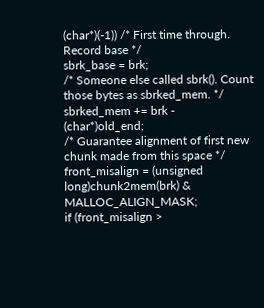(char*)(-1)) /* First time through. Record base */
sbrk_base = brk;
/* Someone else called sbrk(). Count those bytes as sbrked_mem. */
sbrked_mem += brk - (char*)old_end;
/* Guarantee alignment of first new chunk made from this space */
front_misalign = (unsigned long)chunk2mem(brk) & MALLOC_ALIGN_MASK;
if (front_misalign >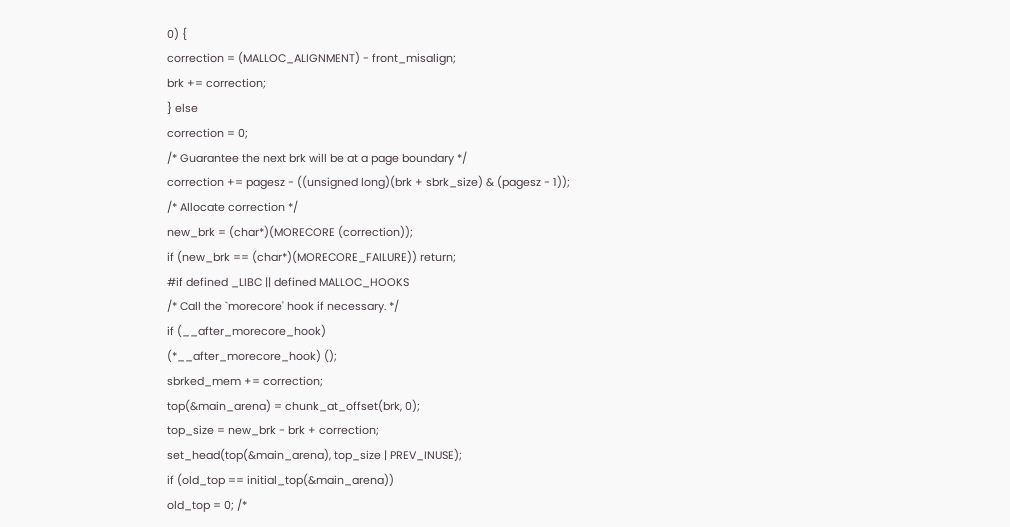0) {
correction = (MALLOC_ALIGNMENT) - front_misalign;
brk += correction;
} else
correction = 0;
/* Guarantee the next brk will be at a page boundary */
correction += pagesz - ((unsigned long)(brk + sbrk_size) & (pagesz - 1));
/* Allocate correction */
new_brk = (char*)(MORECORE (correction));
if (new_brk == (char*)(MORECORE_FAILURE)) return;
#if defined _LIBC || defined MALLOC_HOOKS
/* Call the `morecore' hook if necessary. */
if (__after_morecore_hook)
(*__after_morecore_hook) ();
sbrked_mem += correction;
top(&main_arena) = chunk_at_offset(brk, 0);
top_size = new_brk - brk + correction;
set_head(top(&main_arena), top_size | PREV_INUSE);
if (old_top == initial_top(&main_arena))
old_top = 0; /*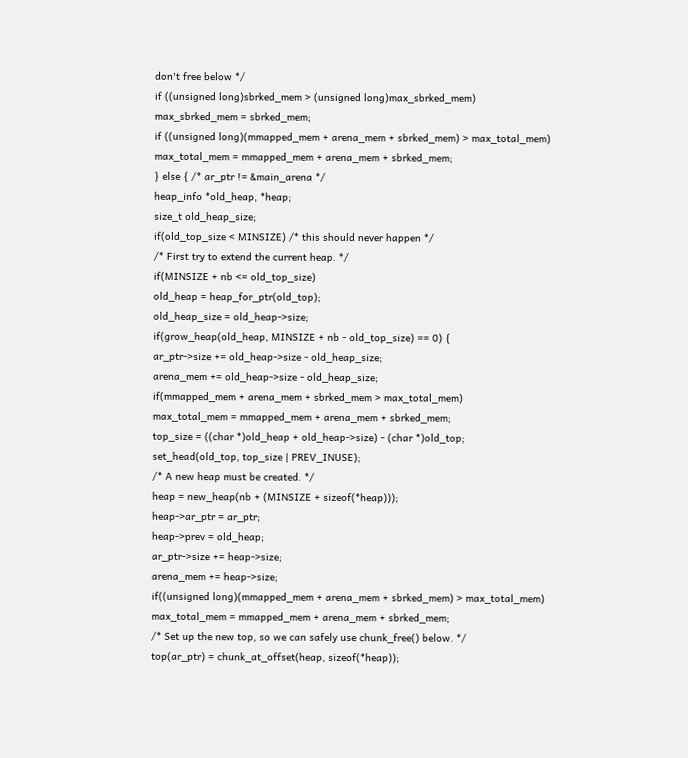don't free below */
if ((unsigned long)sbrked_mem > (unsigned long)max_sbrked_mem)
max_sbrked_mem = sbrked_mem;
if ((unsigned long)(mmapped_mem + arena_mem + sbrked_mem) > max_total_mem)
max_total_mem = mmapped_mem + arena_mem + sbrked_mem;
} else { /* ar_ptr != &main_arena */
heap_info *old_heap, *heap;
size_t old_heap_size;
if(old_top_size < MINSIZE) /* this should never happen */
/* First try to extend the current heap. */
if(MINSIZE + nb <= old_top_size)
old_heap = heap_for_ptr(old_top);
old_heap_size = old_heap->size;
if(grow_heap(old_heap, MINSIZE + nb - old_top_size) == 0) {
ar_ptr->size += old_heap->size - old_heap_size;
arena_mem += old_heap->size - old_heap_size;
if(mmapped_mem + arena_mem + sbrked_mem > max_total_mem)
max_total_mem = mmapped_mem + arena_mem + sbrked_mem;
top_size = ((char *)old_heap + old_heap->size) - (char *)old_top;
set_head(old_top, top_size | PREV_INUSE);
/* A new heap must be created. */
heap = new_heap(nb + (MINSIZE + sizeof(*heap)));
heap->ar_ptr = ar_ptr;
heap->prev = old_heap;
ar_ptr->size += heap->size;
arena_mem += heap->size;
if((unsigned long)(mmapped_mem + arena_mem + sbrked_mem) > max_total_mem)
max_total_mem = mmapped_mem + arena_mem + sbrked_mem;
/* Set up the new top, so we can safely use chunk_free() below. */
top(ar_ptr) = chunk_at_offset(heap, sizeof(*heap));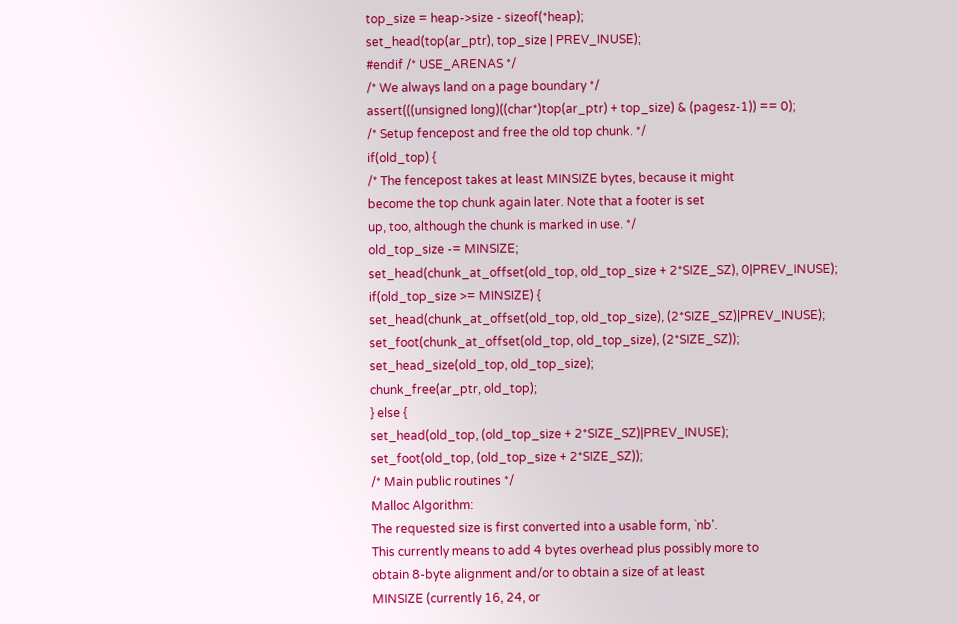top_size = heap->size - sizeof(*heap);
set_head(top(ar_ptr), top_size | PREV_INUSE);
#endif /* USE_ARENAS */
/* We always land on a page boundary */
assert(((unsigned long)((char*)top(ar_ptr) + top_size) & (pagesz-1)) == 0);
/* Setup fencepost and free the old top chunk. */
if(old_top) {
/* The fencepost takes at least MINSIZE bytes, because it might
become the top chunk again later. Note that a footer is set
up, too, although the chunk is marked in use. */
old_top_size -= MINSIZE;
set_head(chunk_at_offset(old_top, old_top_size + 2*SIZE_SZ), 0|PREV_INUSE);
if(old_top_size >= MINSIZE) {
set_head(chunk_at_offset(old_top, old_top_size), (2*SIZE_SZ)|PREV_INUSE);
set_foot(chunk_at_offset(old_top, old_top_size), (2*SIZE_SZ));
set_head_size(old_top, old_top_size);
chunk_free(ar_ptr, old_top);
} else {
set_head(old_top, (old_top_size + 2*SIZE_SZ)|PREV_INUSE);
set_foot(old_top, (old_top_size + 2*SIZE_SZ));
/* Main public routines */
Malloc Algorithm:
The requested size is first converted into a usable form, `nb'.
This currently means to add 4 bytes overhead plus possibly more to
obtain 8-byte alignment and/or to obtain a size of at least
MINSIZE (currently 16, 24, or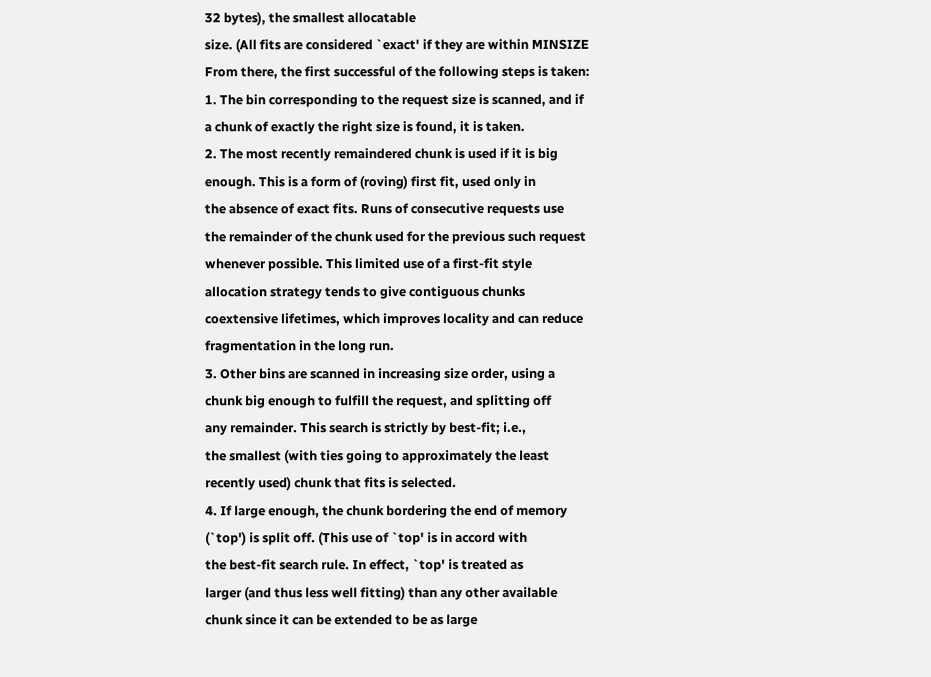32 bytes), the smallest allocatable
size. (All fits are considered `exact' if they are within MINSIZE
From there, the first successful of the following steps is taken:
1. The bin corresponding to the request size is scanned, and if
a chunk of exactly the right size is found, it is taken.
2. The most recently remaindered chunk is used if it is big
enough. This is a form of (roving) first fit, used only in
the absence of exact fits. Runs of consecutive requests use
the remainder of the chunk used for the previous such request
whenever possible. This limited use of a first-fit style
allocation strategy tends to give contiguous chunks
coextensive lifetimes, which improves locality and can reduce
fragmentation in the long run.
3. Other bins are scanned in increasing size order, using a
chunk big enough to fulfill the request, and splitting off
any remainder. This search is strictly by best-fit; i.e.,
the smallest (with ties going to approximately the least
recently used) chunk that fits is selected.
4. If large enough, the chunk bordering the end of memory
(`top') is split off. (This use of `top' is in accord with
the best-fit search rule. In effect, `top' is treated as
larger (and thus less well fitting) than any other available
chunk since it can be extended to be as large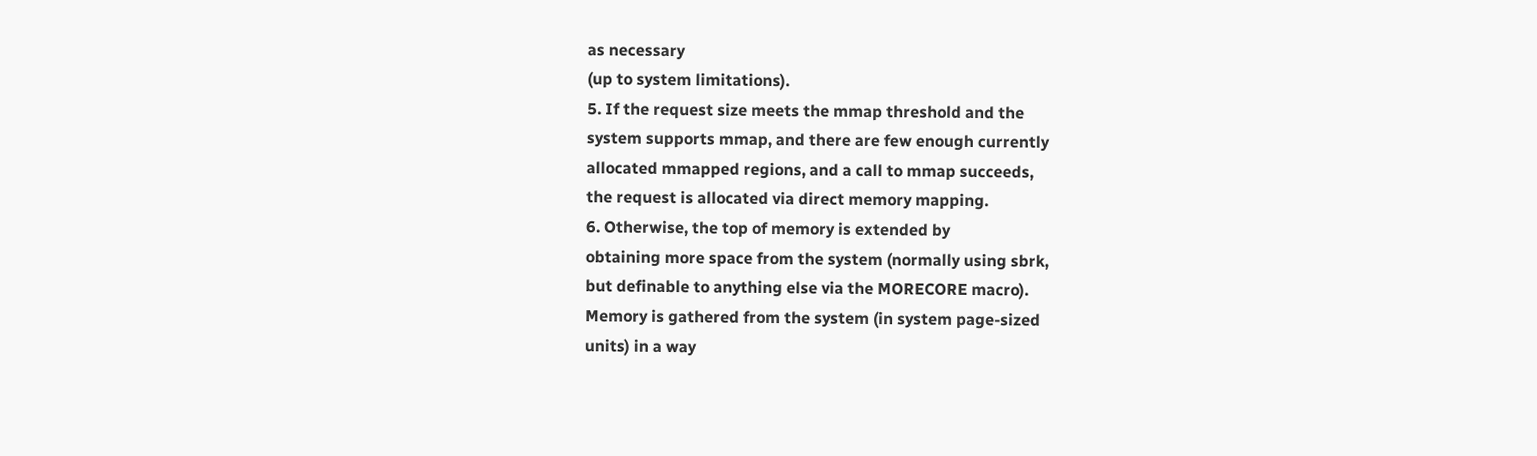as necessary
(up to system limitations).
5. If the request size meets the mmap threshold and the
system supports mmap, and there are few enough currently
allocated mmapped regions, and a call to mmap succeeds,
the request is allocated via direct memory mapping.
6. Otherwise, the top of memory is extended by
obtaining more space from the system (normally using sbrk,
but definable to anything else via the MORECORE macro).
Memory is gathered from the system (in system page-sized
units) in a way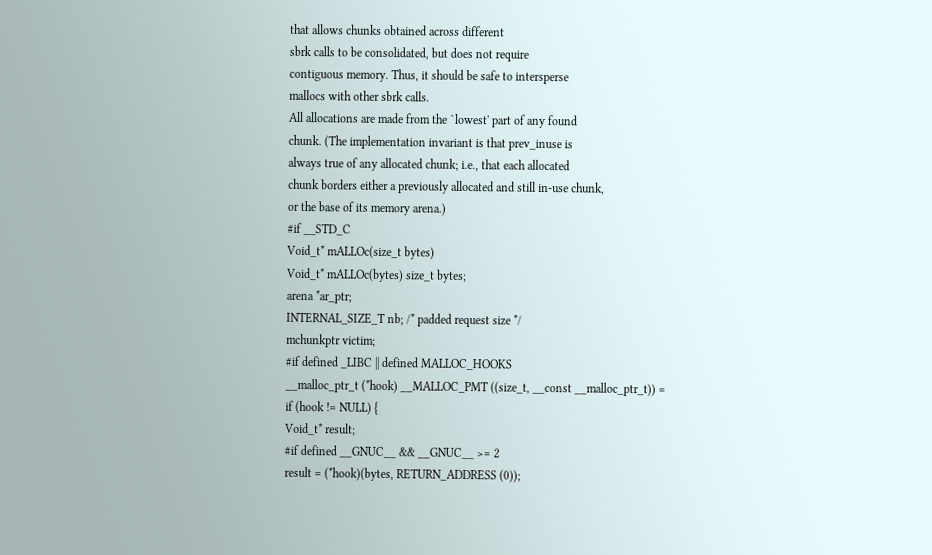that allows chunks obtained across different
sbrk calls to be consolidated, but does not require
contiguous memory. Thus, it should be safe to intersperse
mallocs with other sbrk calls.
All allocations are made from the `lowest' part of any found
chunk. (The implementation invariant is that prev_inuse is
always true of any allocated chunk; i.e., that each allocated
chunk borders either a previously allocated and still in-use chunk,
or the base of its memory arena.)
#if __STD_C
Void_t* mALLOc(size_t bytes)
Void_t* mALLOc(bytes) size_t bytes;
arena *ar_ptr;
INTERNAL_SIZE_T nb; /* padded request size */
mchunkptr victim;
#if defined _LIBC || defined MALLOC_HOOKS
__malloc_ptr_t (*hook) __MALLOC_PMT ((size_t, __const __malloc_ptr_t)) =
if (hook != NULL) {
Void_t* result;
#if defined __GNUC__ && __GNUC__ >= 2
result = (*hook)(bytes, RETURN_ADDRESS (0));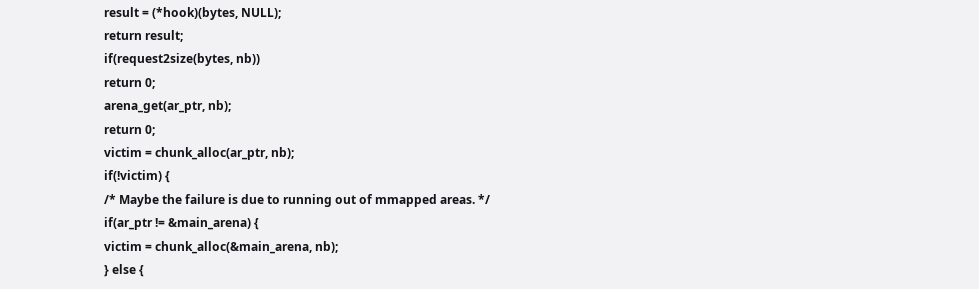result = (*hook)(bytes, NULL);
return result;
if(request2size(bytes, nb))
return 0;
arena_get(ar_ptr, nb);
return 0;
victim = chunk_alloc(ar_ptr, nb);
if(!victim) {
/* Maybe the failure is due to running out of mmapped areas. */
if(ar_ptr != &main_arena) {
victim = chunk_alloc(&main_arena, nb);
} else {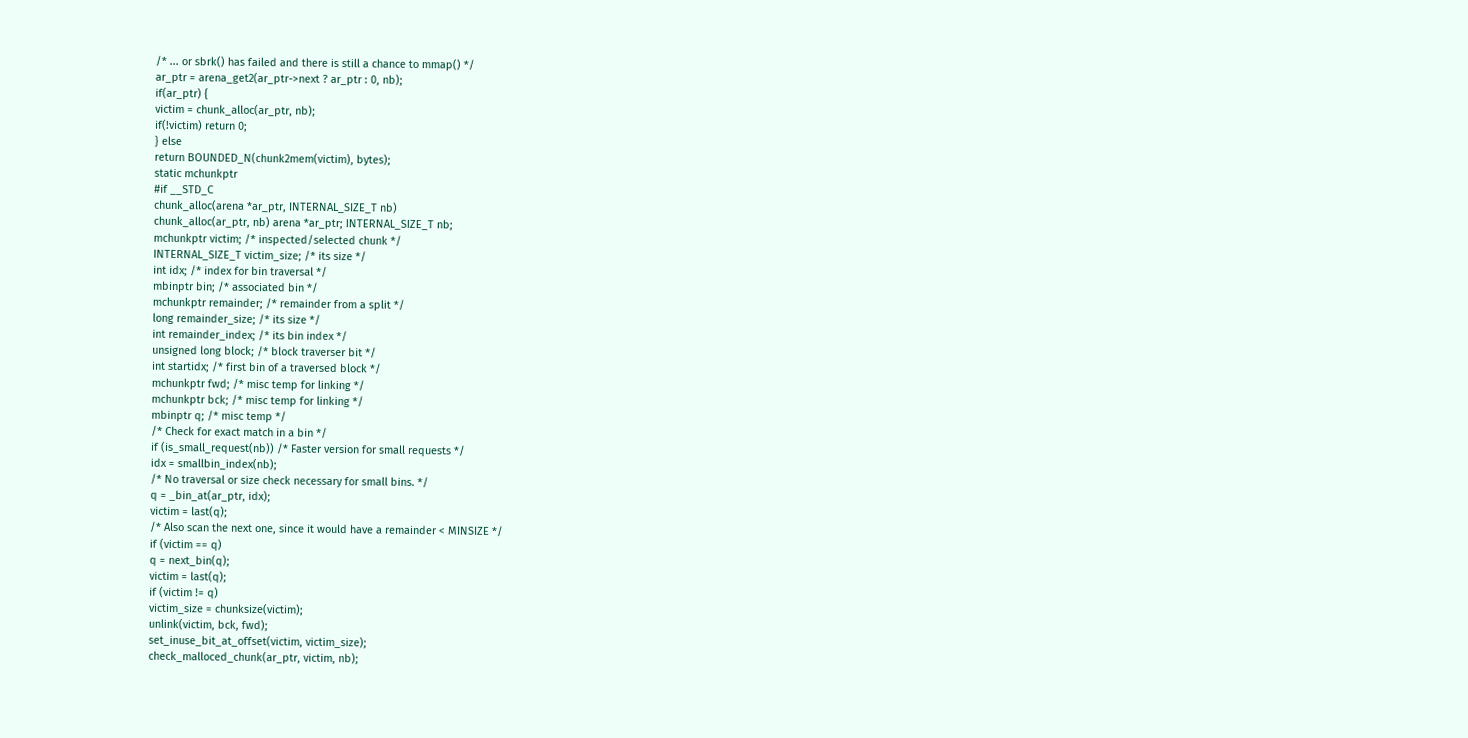/* ... or sbrk() has failed and there is still a chance to mmap() */
ar_ptr = arena_get2(ar_ptr->next ? ar_ptr : 0, nb);
if(ar_ptr) {
victim = chunk_alloc(ar_ptr, nb);
if(!victim) return 0;
} else
return BOUNDED_N(chunk2mem(victim), bytes);
static mchunkptr
#if __STD_C
chunk_alloc(arena *ar_ptr, INTERNAL_SIZE_T nb)
chunk_alloc(ar_ptr, nb) arena *ar_ptr; INTERNAL_SIZE_T nb;
mchunkptr victim; /* inspected/selected chunk */
INTERNAL_SIZE_T victim_size; /* its size */
int idx; /* index for bin traversal */
mbinptr bin; /* associated bin */
mchunkptr remainder; /* remainder from a split */
long remainder_size; /* its size */
int remainder_index; /* its bin index */
unsigned long block; /* block traverser bit */
int startidx; /* first bin of a traversed block */
mchunkptr fwd; /* misc temp for linking */
mchunkptr bck; /* misc temp for linking */
mbinptr q; /* misc temp */
/* Check for exact match in a bin */
if (is_small_request(nb)) /* Faster version for small requests */
idx = smallbin_index(nb);
/* No traversal or size check necessary for small bins. */
q = _bin_at(ar_ptr, idx);
victim = last(q);
/* Also scan the next one, since it would have a remainder < MINSIZE */
if (victim == q)
q = next_bin(q);
victim = last(q);
if (victim != q)
victim_size = chunksize(victim);
unlink(victim, bck, fwd);
set_inuse_bit_at_offset(victim, victim_size);
check_malloced_chunk(ar_ptr, victim, nb);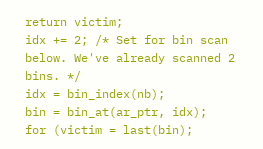return victim;
idx += 2; /* Set for bin scan below. We've already scanned 2 bins. */
idx = bin_index(nb);
bin = bin_at(ar_ptr, idx);
for (victim = last(bin);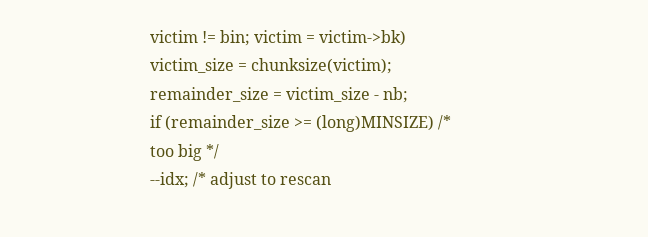victim != bin; victim = victim->bk)
victim_size = chunksize(victim);
remainder_size = victim_size - nb;
if (remainder_size >= (long)MINSIZE) /* too big */
--idx; /* adjust to rescan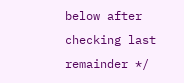below after checking last remainder */